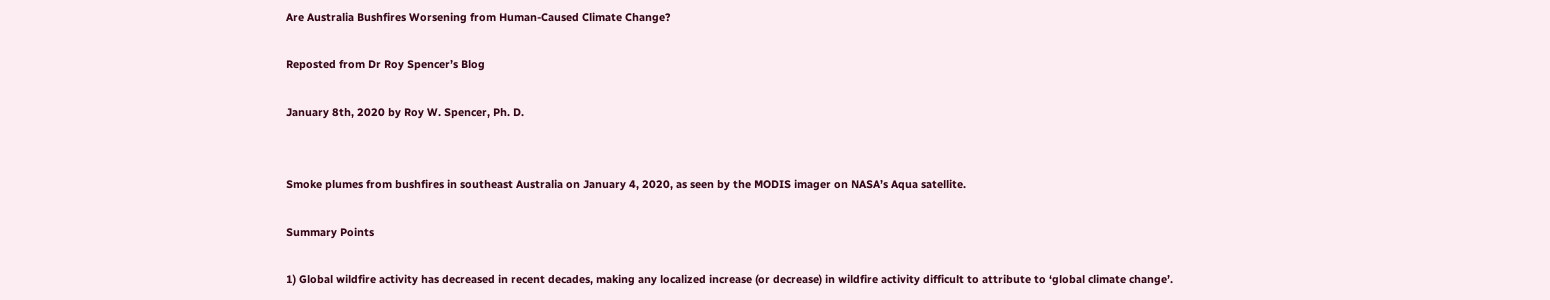Are Australia Bushfires Worsening from Human-Caused Climate Change?

Reposted from Dr Roy Spencer’s Blog

January 8th, 2020 by Roy W. Spencer, Ph. D.


Smoke plumes from bushfires in southeast Australia on January 4, 2020, as seen by the MODIS imager on NASA’s Aqua satellite.

Summary Points

1) Global wildfire activity has decreased in recent decades, making any localized increase (or decrease) in wildfire activity difficult to attribute to ‘global climate change’.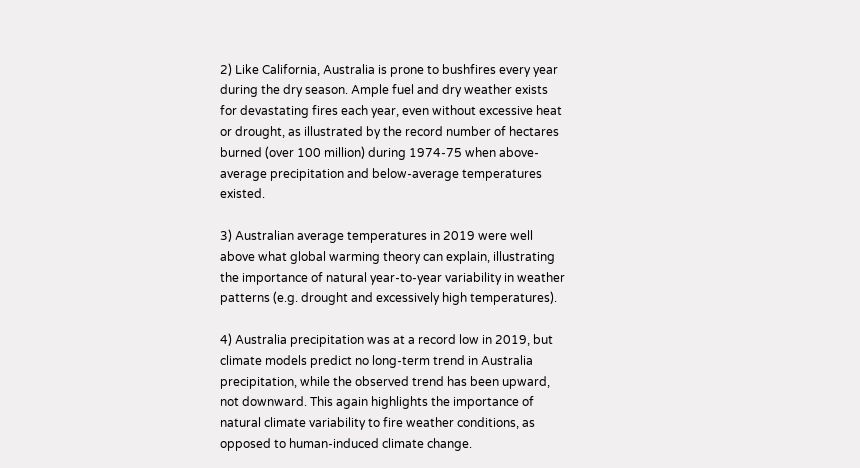2) Like California, Australia is prone to bushfires every year during the dry season. Ample fuel and dry weather exists for devastating fires each year, even without excessive heat or drought, as illustrated by the record number of hectares burned (over 100 million) during 1974-75 when above-average precipitation and below-average temperatures existed.

3) Australian average temperatures in 2019 were well above what global warming theory can explain, illustrating the importance of natural year-to-year variability in weather patterns (e.g. drought and excessively high temperatures).

4) Australia precipitation was at a record low in 2019, but climate models predict no long-term trend in Australia precipitation, while the observed trend has been upward, not downward. This again highlights the importance of natural climate variability to fire weather conditions, as opposed to human-induced climate change.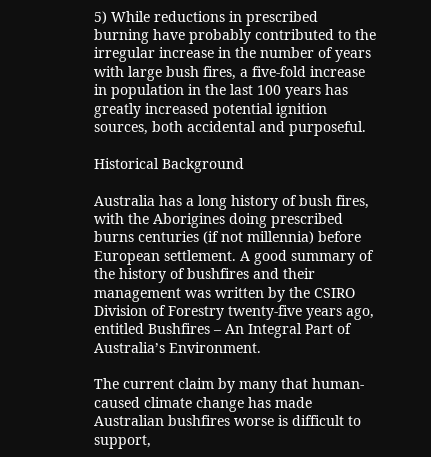5) While reductions in prescribed burning have probably contributed to the irregular increase in the number of years with large bush fires, a five-fold increase in population in the last 100 years has greatly increased potential ignition sources, both accidental and purposeful.

Historical Background

Australia has a long history of bush fires, with the Aborigines doing prescribed burns centuries (if not millennia) before European settlement. A good summary of the history of bushfires and their management was written by the CSIRO Division of Forestry twenty-five years ago, entitled Bushfires – An Integral Part of Australia’s Environment.

The current claim by many that human-caused climate change has made Australian bushfires worse is difficult to support,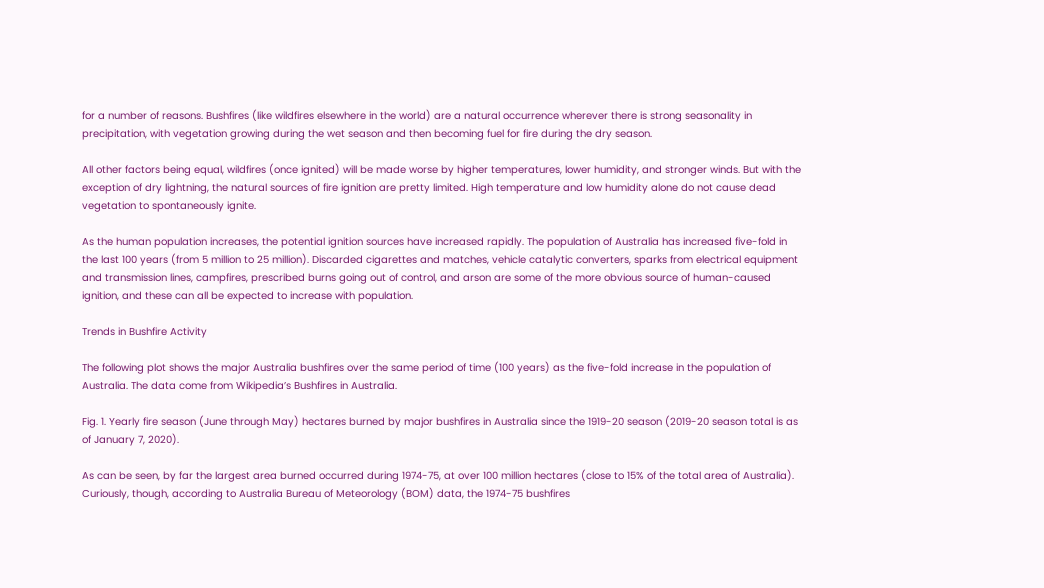for a number of reasons. Bushfires (like wildfires elsewhere in the world) are a natural occurrence wherever there is strong seasonality in precipitation, with vegetation growing during the wet season and then becoming fuel for fire during the dry season.

All other factors being equal, wildfires (once ignited) will be made worse by higher temperatures, lower humidity, and stronger winds. But with the exception of dry lightning, the natural sources of fire ignition are pretty limited. High temperature and low humidity alone do not cause dead vegetation to spontaneously ignite.

As the human population increases, the potential ignition sources have increased rapidly. The population of Australia has increased five-fold in the last 100 years (from 5 million to 25 million). Discarded cigarettes and matches, vehicle catalytic converters, sparks from electrical equipment and transmission lines, campfires, prescribed burns going out of control, and arson are some of the more obvious source of human-caused ignition, and these can all be expected to increase with population.

Trends in Bushfire Activity

The following plot shows the major Australia bushfires over the same period of time (100 years) as the five-fold increase in the population of Australia. The data come from Wikipedia’s Bushfires in Australia.

Fig. 1. Yearly fire season (June through May) hectares burned by major bushfires in Australia since the 1919-20 season (2019-20 season total is as of January 7, 2020).

As can be seen, by far the largest area burned occurred during 1974-75, at over 100 million hectares (close to 15% of the total area of Australia). Curiously, though, according to Australia Bureau of Meteorology (BOM) data, the 1974-75 bushfires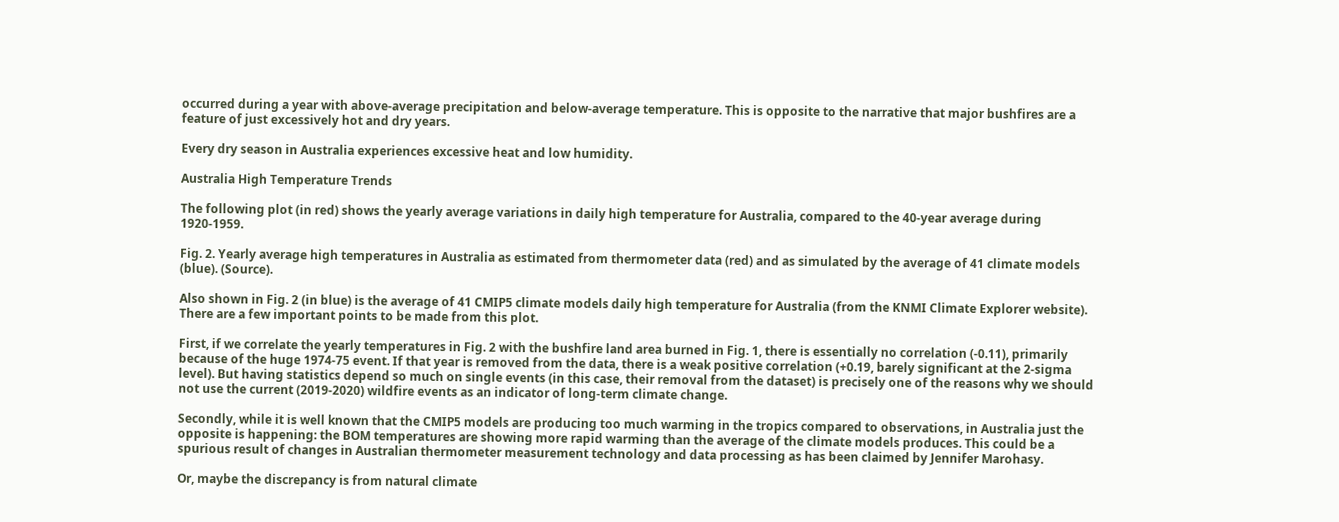occurred during a year with above-average precipitation and below-average temperature. This is opposite to the narrative that major bushfires are a feature of just excessively hot and dry years.

Every dry season in Australia experiences excessive heat and low humidity.

Australia High Temperature Trends

The following plot (in red) shows the yearly average variations in daily high temperature for Australia, compared to the 40-year average during 1920-1959.

Fig. 2. Yearly average high temperatures in Australia as estimated from thermometer data (red) and as simulated by the average of 41 climate models (blue). (Source).

Also shown in Fig. 2 (in blue) is the average of 41 CMIP5 climate models daily high temperature for Australia (from the KNMI Climate Explorer website). There are a few important points to be made from this plot.

First, if we correlate the yearly temperatures in Fig. 2 with the bushfire land area burned in Fig. 1, there is essentially no correlation (-0.11), primarily because of the huge 1974-75 event. If that year is removed from the data, there is a weak positive correlation (+0.19, barely significant at the 2-sigma level). But having statistics depend so much on single events (in this case, their removal from the dataset) is precisely one of the reasons why we should not use the current (2019-2020) wildfire events as an indicator of long-term climate change.

Secondly, while it is well known that the CMIP5 models are producing too much warming in the tropics compared to observations, in Australia just the opposite is happening: the BOM temperatures are showing more rapid warming than the average of the climate models produces. This could be a spurious result of changes in Australian thermometer measurement technology and data processing as has been claimed by Jennifer Marohasy.

Or, maybe the discrepancy is from natural climate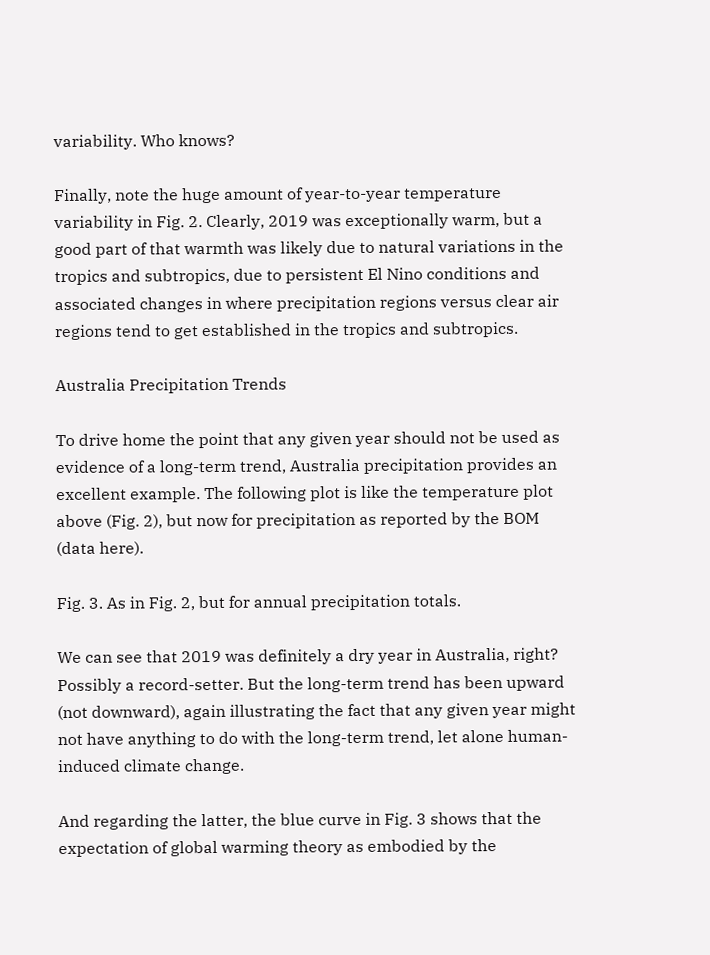variability. Who knows?

Finally, note the huge amount of year-to-year temperature variability in Fig. 2. Clearly, 2019 was exceptionally warm, but a good part of that warmth was likely due to natural variations in the tropics and subtropics, due to persistent El Nino conditions and associated changes in where precipitation regions versus clear air regions tend to get established in the tropics and subtropics.

Australia Precipitation Trends

To drive home the point that any given year should not be used as evidence of a long-term trend, Australia precipitation provides an excellent example. The following plot is like the temperature plot above (Fig. 2), but now for precipitation as reported by the BOM (data here).

Fig. 3. As in Fig. 2, but for annual precipitation totals.

We can see that 2019 was definitely a dry year in Australia, right? Possibly a record-setter. But the long-term trend has been upward (not downward), again illustrating the fact that any given year might not have anything to do with the long-term trend, let alone human-induced climate change.

And regarding the latter, the blue curve in Fig. 3 shows that the expectation of global warming theory as embodied by the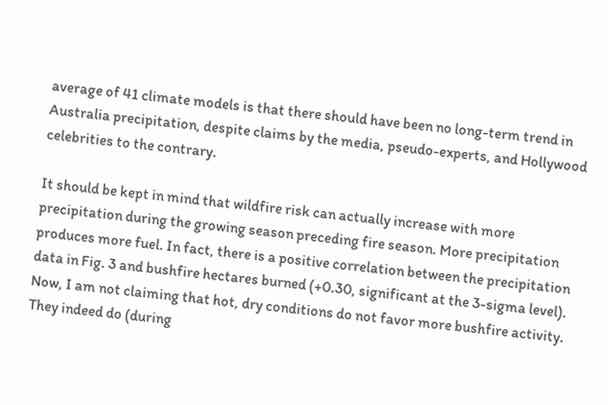average of 41 climate models is that there should have been no long-term trend in Australia precipitation, despite claims by the media, pseudo-experts, and Hollywood celebrities to the contrary.

It should be kept in mind that wildfire risk can actually increase with more precipitation during the growing season preceding fire season. More precipitation produces more fuel. In fact, there is a positive correlation between the precipitation data in Fig. 3 and bushfire hectares burned (+0.30, significant at the 3-sigma level). Now, I am not claiming that hot, dry conditions do not favor more bushfire activity. They indeed do (during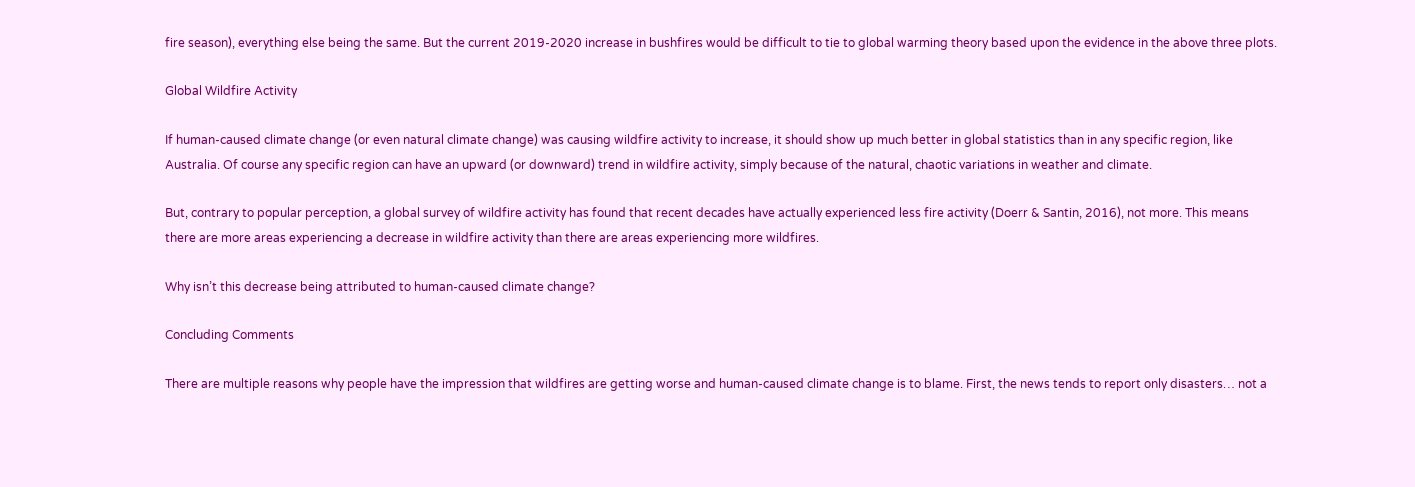fire season), everything else being the same. But the current 2019-2020 increase in bushfires would be difficult to tie to global warming theory based upon the evidence in the above three plots.

Global Wildfire Activity

If human-caused climate change (or even natural climate change) was causing wildfire activity to increase, it should show up much better in global statistics than in any specific region, like Australia. Of course any specific region can have an upward (or downward) trend in wildfire activity, simply because of the natural, chaotic variations in weather and climate.

But, contrary to popular perception, a global survey of wildfire activity has found that recent decades have actually experienced less fire activity (Doerr & Santin, 2016), not more. This means there are more areas experiencing a decrease in wildfire activity than there are areas experiencing more wildfires.

Why isn’t this decrease being attributed to human-caused climate change?

Concluding Comments

There are multiple reasons why people have the impression that wildfires are getting worse and human-caused climate change is to blame. First, the news tends to report only disasters… not a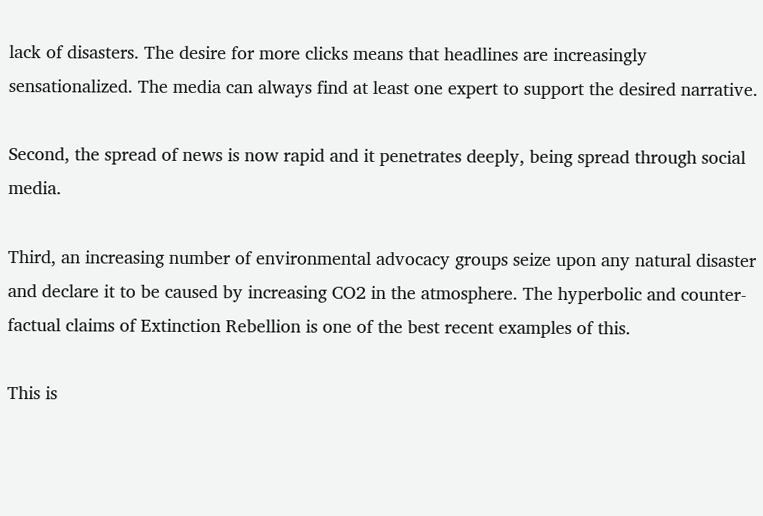lack of disasters. The desire for more clicks means that headlines are increasingly sensationalized. The media can always find at least one expert to support the desired narrative.

Second, the spread of news is now rapid and it penetrates deeply, being spread through social media.

Third, an increasing number of environmental advocacy groups seize upon any natural disaster and declare it to be caused by increasing CO2 in the atmosphere. The hyperbolic and counter-factual claims of Extinction Rebellion is one of the best recent examples of this.

This is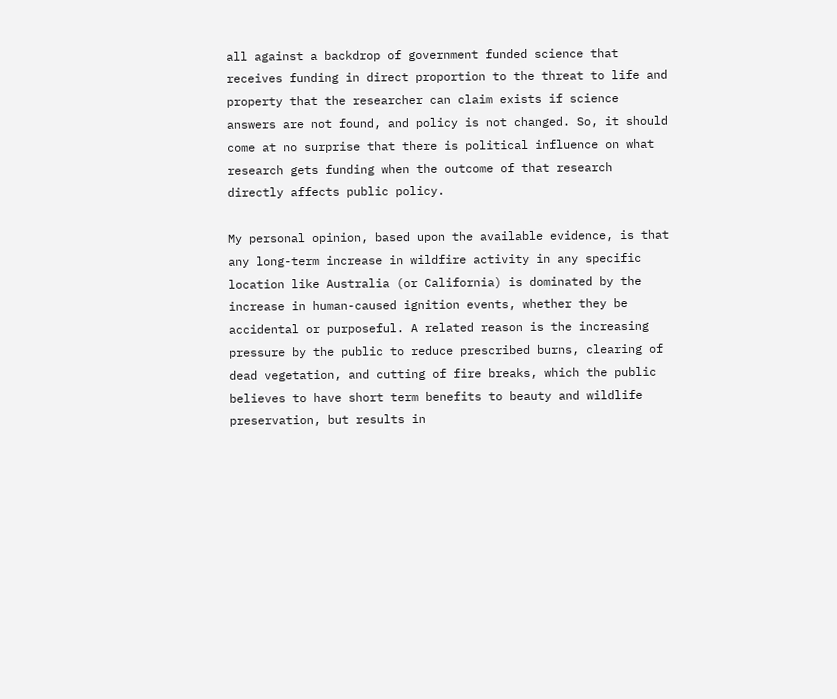all against a backdrop of government funded science that receives funding in direct proportion to the threat to life and property that the researcher can claim exists if science answers are not found, and policy is not changed. So, it should come at no surprise that there is political influence on what research gets funding when the outcome of that research directly affects public policy.

My personal opinion, based upon the available evidence, is that any long-term increase in wildfire activity in any specific location like Australia (or California) is dominated by the increase in human-caused ignition events, whether they be accidental or purposeful. A related reason is the increasing pressure by the public to reduce prescribed burns, clearing of dead vegetation, and cutting of fire breaks, which the public believes to have short term benefits to beauty and wildlife preservation, but results in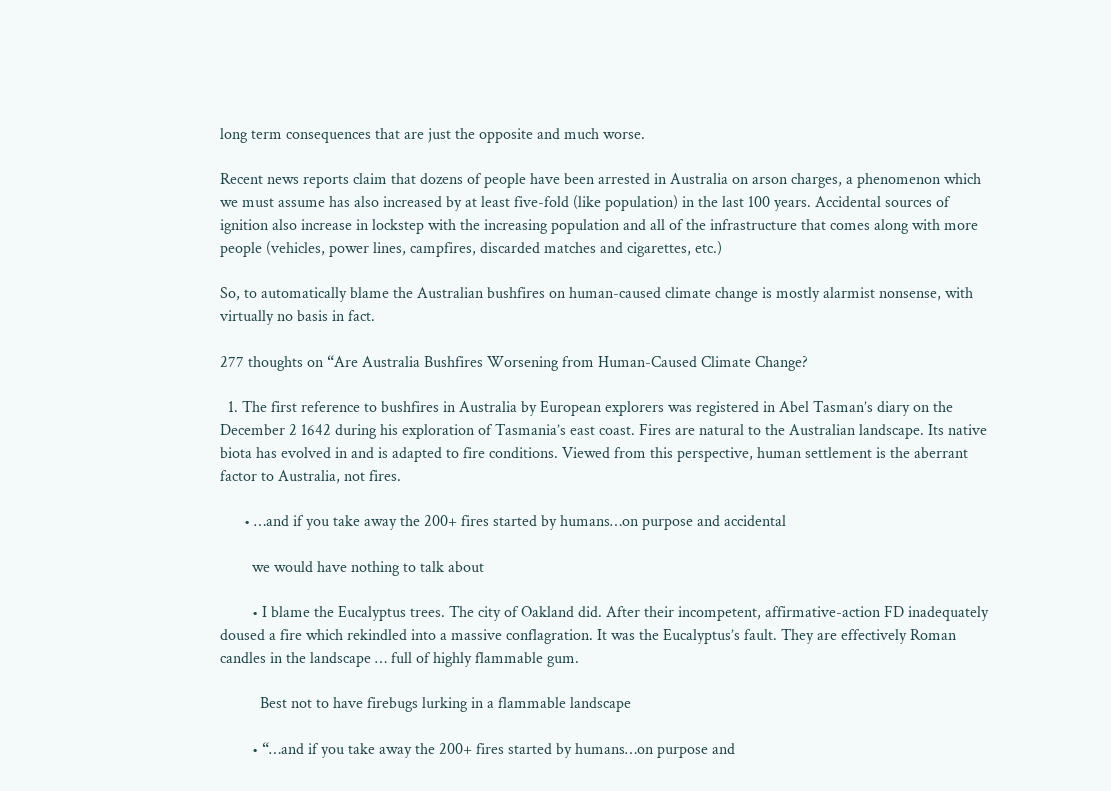long term consequences that are just the opposite and much worse.

Recent news reports claim that dozens of people have been arrested in Australia on arson charges, a phenomenon which we must assume has also increased by at least five-fold (like population) in the last 100 years. Accidental sources of ignition also increase in lockstep with the increasing population and all of the infrastructure that comes along with more people (vehicles, power lines, campfires, discarded matches and cigarettes, etc.)

So, to automatically blame the Australian bushfires on human-caused climate change is mostly alarmist nonsense, with virtually no basis in fact.

277 thoughts on “Are Australia Bushfires Worsening from Human-Caused Climate Change?

  1. The first reference to bushfires in Australia by European explorers was registered in Abel Tasman’s diary on the December 2 1642 during his exploration of Tasmania’s east coast. Fires are natural to the Australian landscape. Its native biota has evolved in and is adapted to fire conditions. Viewed from this perspective, human settlement is the aberrant factor to Australia, not fires.

      • …and if you take away the 200+ fires started by humans…on purpose and accidental

        we would have nothing to talk about

        • I blame the Eucalyptus trees. The city of Oakland did. After their incompetent, affirmative-action FD inadequately doused a fire which rekindled into a massive conflagration. It was the Eucalyptus’s fault. They are effectively Roman candles in the landscape … full of highly flammable gum.

          Best not to have firebugs lurking in a flammable landscape

        • “…and if you take away the 200+ fires started by humans…on purpose and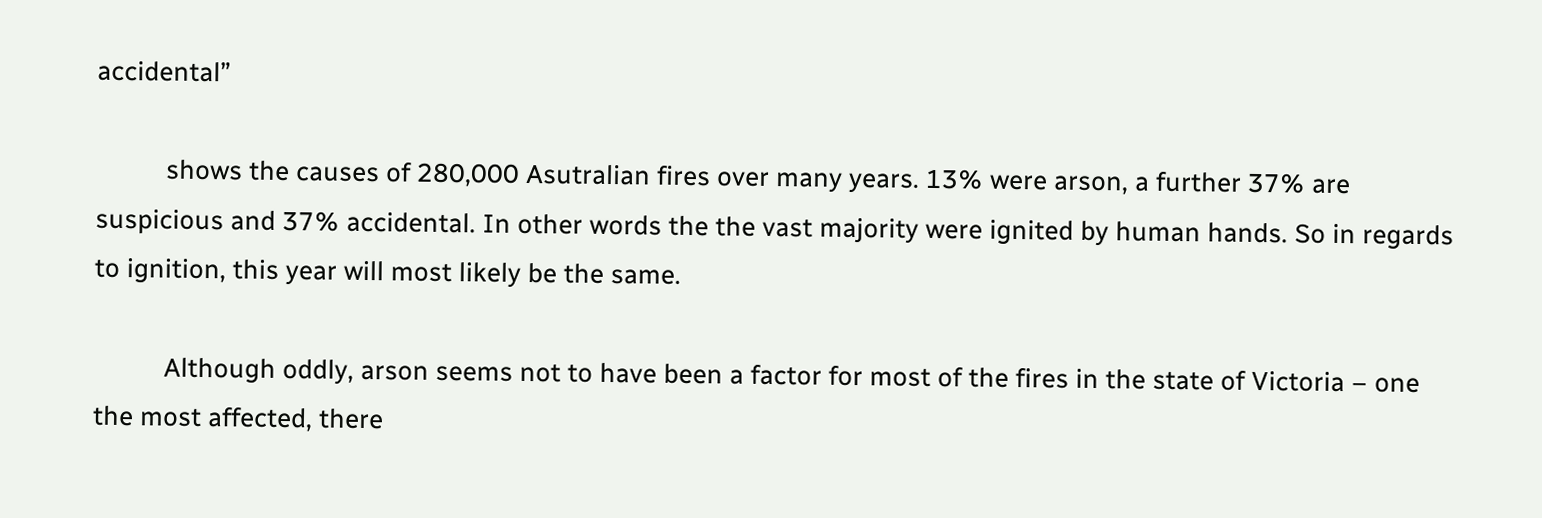accidental”

          shows the causes of 280,000 Asutralian fires over many years. 13% were arson, a further 37% are suspicious and 37% accidental. In other words the the vast majority were ignited by human hands. So in regards to ignition, this year will most likely be the same.

          Although oddly, arson seems not to have been a factor for most of the fires in the state of Victoria – one the most affected, there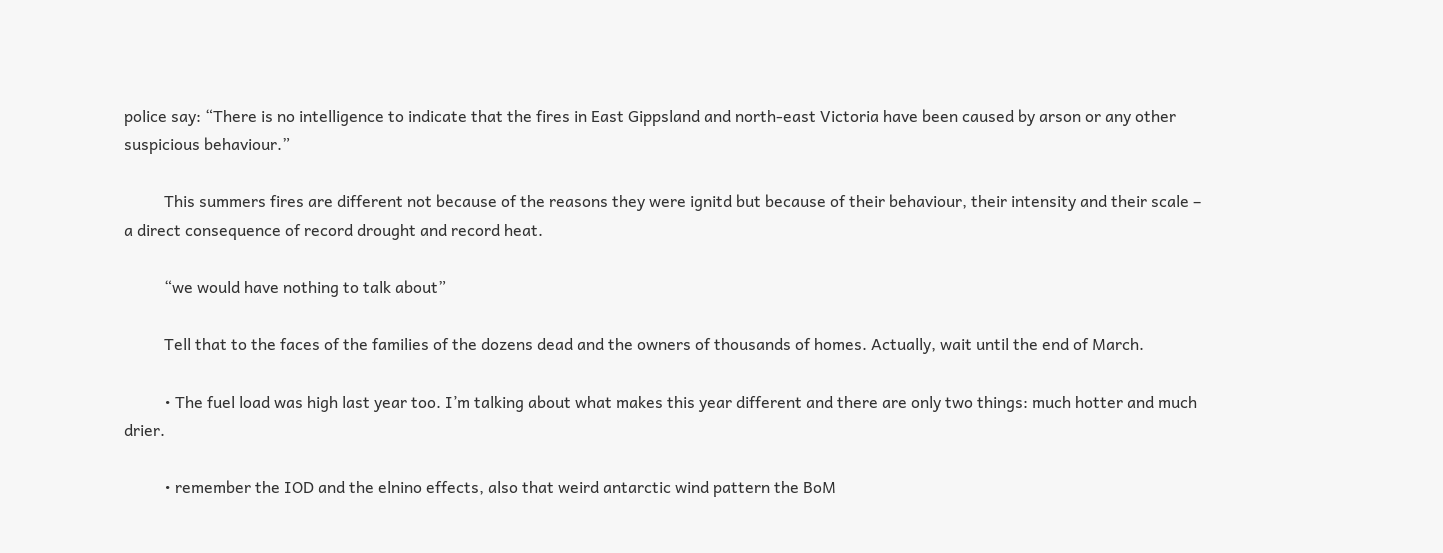police say: “There is no intelligence to indicate that the fires in East Gippsland and north-east Victoria have been caused by arson or any other suspicious behaviour.”

          This summers fires are different not because of the reasons they were ignitd but because of their behaviour, their intensity and their scale – a direct consequence of record drought and record heat.

          “we would have nothing to talk about”

          Tell that to the faces of the families of the dozens dead and the owners of thousands of homes. Actually, wait until the end of March.

          • The fuel load was high last year too. I’m talking about what makes this year different and there are only two things: much hotter and much drier.

          • remember the IOD and the elnino effects, also that weird antarctic wind pattern the BoM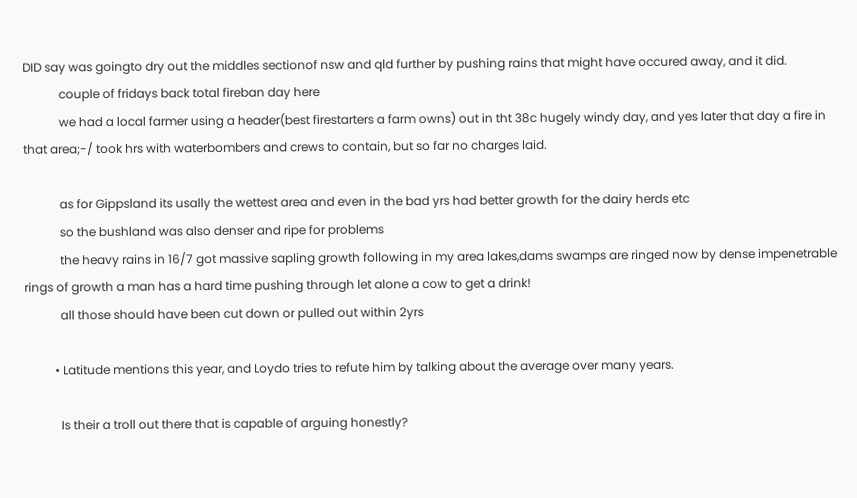DID say was goingto dry out the middles sectionof nsw and qld further by pushing rains that might have occured away, and it did.
            couple of fridays back total fireban day here
            we had a local farmer using a header(best firestarters a farm owns) out in tht 38c hugely windy day, and yes later that day a fire in that area;-/ took hrs with waterbombers and crews to contain, but so far no charges laid.

            as for Gippsland its usally the wettest area and even in the bad yrs had better growth for the dairy herds etc
            so the bushland was also denser and ripe for problems
            the heavy rains in 16/7 got massive sapling growth following in my area lakes,dams swamps are ringed now by dense impenetrable rings of growth a man has a hard time pushing through let alone a cow to get a drink!
            all those should have been cut down or pulled out within 2yrs

          • Latitude mentions this year, and Loydo tries to refute him by talking about the average over many years.

            Is their a troll out there that is capable of arguing honestly?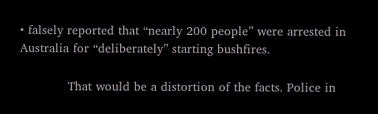• falsely reported that “nearly 200 people” were arrested in Australia for “deliberately” starting bushfires.

            That would be a distortion of the facts. Police in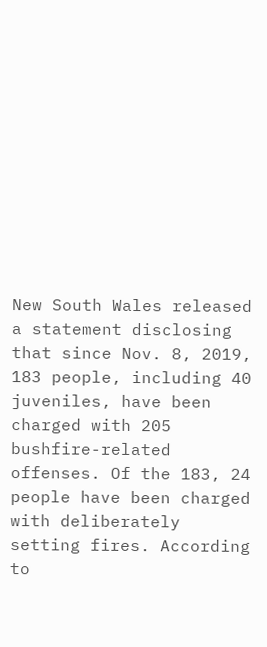New South Wales released a statement disclosing that since Nov. 8, 2019, 183 people, including 40 juveniles, have been charged with 205 bushfire-related offenses. Of the 183, 24 people have been charged with deliberately setting fires. According to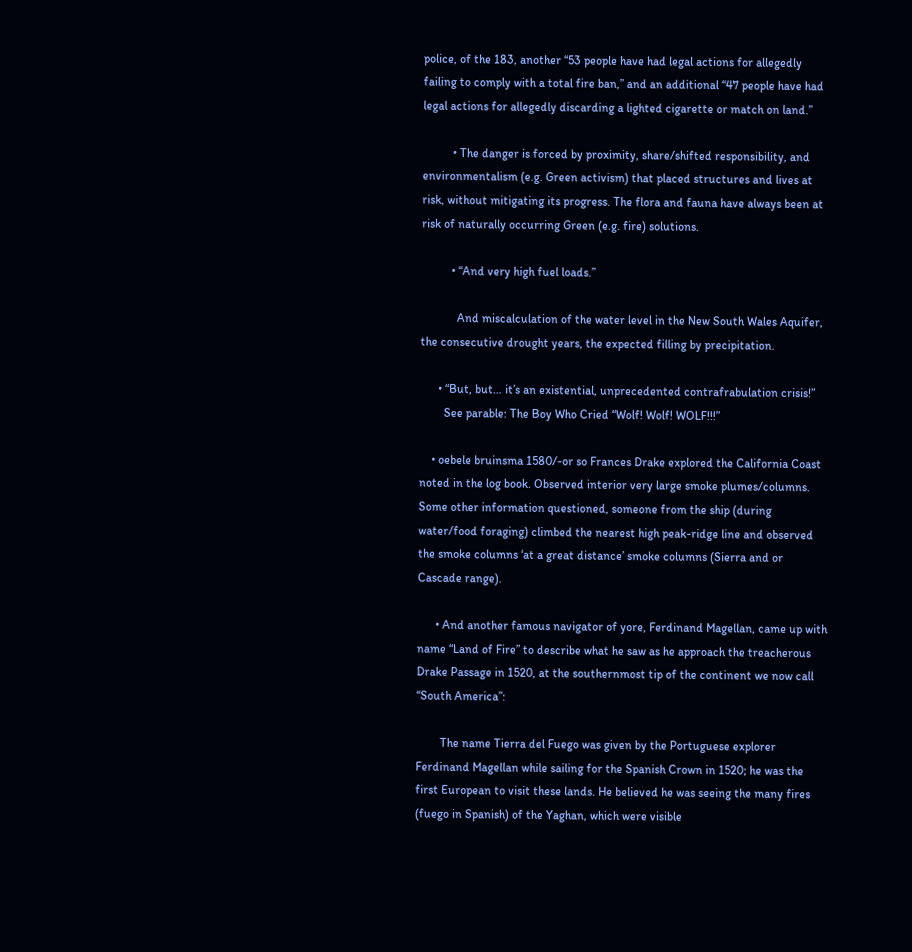police, of the 183, another “53 people have had legal actions for allegedly failing to comply with a total fire ban,” and an additional “47 people have had legal actions for allegedly discarding a lighted cigarette or match on land.”

          • The danger is forced by proximity, share/shifted responsibility, and environmentalism (e.g. Green activism) that placed structures and lives at risk, without mitigating its progress. The flora and fauna have always been at risk of naturally occurring Green (e.g. fire) solutions.

          • “And very high fuel loads.”

            And miscalculation of the water level in the New South Wales Aquifer, the consecutive drought years, the expected filling by precipitation.

      • “But, but… it’s an existential, unprecedented contrafrabulation crisis!”
        See parable: The Boy Who Cried “Wolf! Wolf! WOLF!!!”

    • oebele bruinsma 1580/-or so Frances Drake explored the California Coast noted in the log book. Observed interior very large smoke plumes/columns. Some other information questioned, someone from the ship (during water/food foraging) climbed the nearest high peak-ridge line and observed the smoke columns ‘at a great distance’ smoke columns (Sierra and or Cascade range).

      • And another famous navigator of yore, Ferdinand Magellan, came up with name “Land of Fire” to describe what he saw as he approach the treacherous Drake Passage in 1520, at the southernmost tip of the continent we now call “South America”:

        The name Tierra del Fuego was given by the Portuguese explorer Ferdinand Magellan while sailing for the Spanish Crown in 1520; he was the first European to visit these lands. He believed he was seeing the many fires (fuego in Spanish) of the Yaghan, which were visible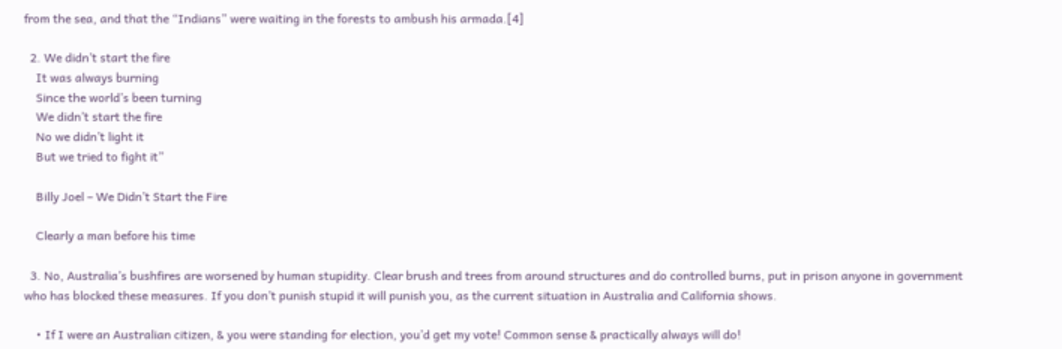from the sea, and that the “Indians” were waiting in the forests to ambush his armada.[4]

  2. We didn’t start the fire
    It was always burning
    Since the world’s been turning
    We didn’t start the fire
    No we didn’t light it
    But we tried to fight it”

    Billy Joel – We Didn’t Start the Fire

    Clearly a man before his time

  3. No, Australia’s bushfires are worsened by human stupidity. Clear brush and trees from around structures and do controlled burns, put in prison anyone in government who has blocked these measures. If you don’t punish stupid it will punish you, as the current situation in Australia and California shows.

    • If I were an Australian citizen, & you were standing for election, you’d get my vote! Common sense & practically always will do!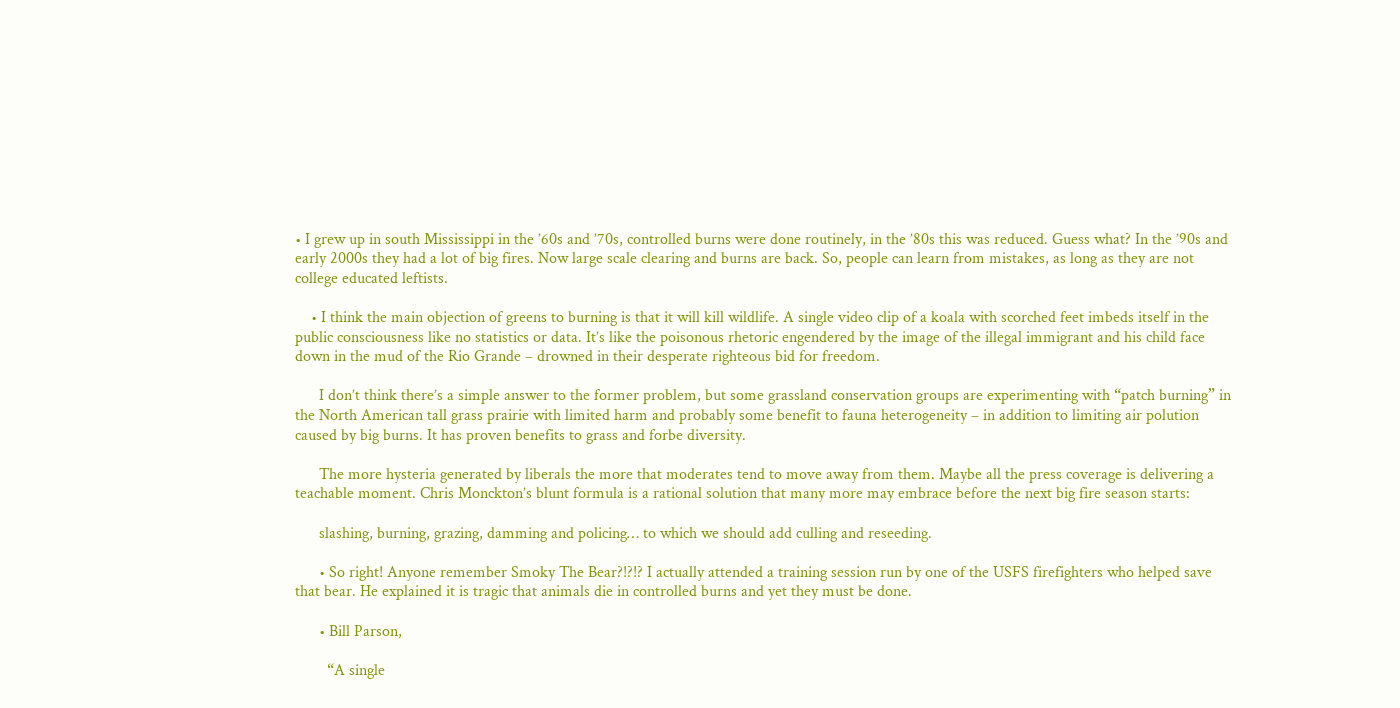• I grew up in south Mississippi in the ’60s and ’70s, controlled burns were done routinely, in the ’80s this was reduced. Guess what? In the ’90s and early 2000s they had a lot of big fires. Now large scale clearing and burns are back. So, people can learn from mistakes, as long as they are not college educated leftists.

    • I think the main objection of greens to burning is that it will kill wildlife. A single video clip of a koala with scorched feet imbeds itself in the public consciousness like no statistics or data. It’s like the poisonous rhetoric engendered by the image of the illegal immigrant and his child face down in the mud of the Rio Grande – drowned in their desperate righteous bid for freedom.

      I don’t think there’s a simple answer to the former problem, but some grassland conservation groups are experimenting with “patch burning” in the North American tall grass prairie with limited harm and probably some benefit to fauna heterogeneity – in addition to limiting air polution caused by big burns. It has proven benefits to grass and forbe diversity.

      The more hysteria generated by liberals the more that moderates tend to move away from them. Maybe all the press coverage is delivering a teachable moment. Chris Monckton’s blunt formula is a rational solution that many more may embrace before the next big fire season starts:

      slashing, burning, grazing, damming and policing… to which we should add culling and reseeding.

      • So right! Anyone remember Smoky The Bear?!?!? I actually attended a training session run by one of the USFS firefighters who helped save that bear. He explained it is tragic that animals die in controlled burns and yet they must be done.

      • Bill Parson,

        “A single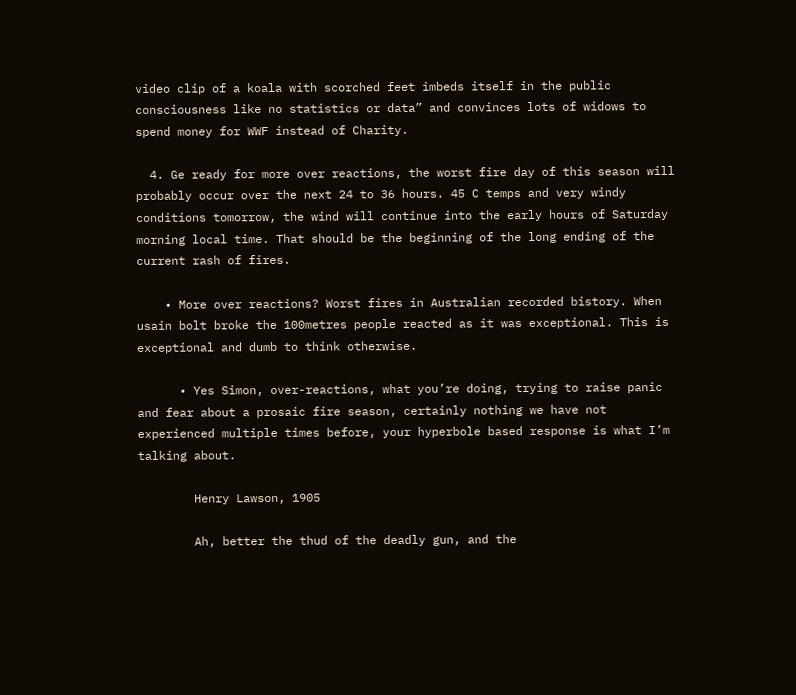video clip of a koala with scorched feet imbeds itself in the public consciousness like no statistics or data” and convinces lots of widows to spend money for WWF instead of Charity.

  4. Ge ready for more over reactions, the worst fire day of this season will probably occur over the next 24 to 36 hours. 45 C temps and very windy conditions tomorrow, the wind will continue into the early hours of Saturday morning local time. That should be the beginning of the long ending of the current rash of fires.

    • More over reactions? Worst fires in Australian recorded bistory. When usain bolt broke the 100metres people reacted as it was exceptional. This is exceptional and dumb to think otherwise.

      • Yes Simon, over-reactions, what you’re doing, trying to raise panic and fear about a prosaic fire season, certainly nothing we have not experienced multiple times before, your hyperbole based response is what I’m talking about.

        Henry Lawson, 1905

        Ah, better the thud of the deadly gun, and the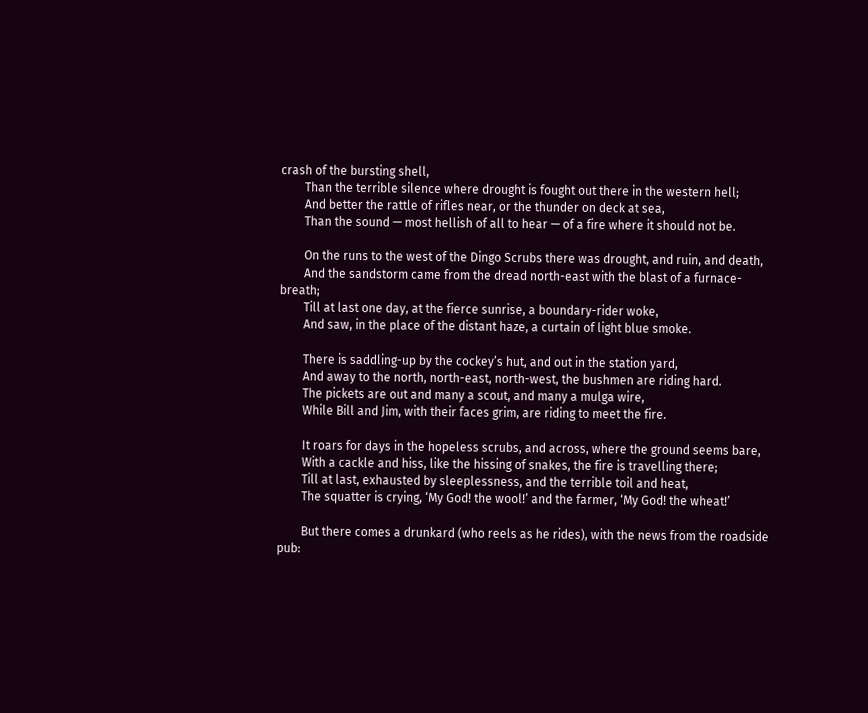crash of the bursting shell,
        Than the terrible silence where drought is fought out there in the western hell;
        And better the rattle of rifles near, or the thunder on deck at sea,
        Than the sound — most hellish of all to hear — of a fire where it should not be.

        On the runs to the west of the Dingo Scrubs there was drought, and ruin, and death,
        And the sandstorm came from the dread north-east with the blast of a furnace-breath;
        Till at last one day, at the fierce sunrise, a boundary-rider woke,
        And saw, in the place of the distant haze, a curtain of light blue smoke.

        There is saddling-up by the cockey’s hut, and out in the station yard,
        And away to the north, north-east, north-west, the bushmen are riding hard.
        The pickets are out and many a scout, and many a mulga wire,
        While Bill and Jim, with their faces grim, are riding to meet the fire.

        It roars for days in the hopeless scrubs, and across, where the ground seems bare,
        With a cackle and hiss, like the hissing of snakes, the fire is travelling there;
        Till at last, exhausted by sleeplessness, and the terrible toil and heat,
        The squatter is crying, ‘My God! the wool!’ and the farmer, ‘My God! the wheat!’

        But there comes a drunkard (who reels as he rides), with the news from the roadside pub: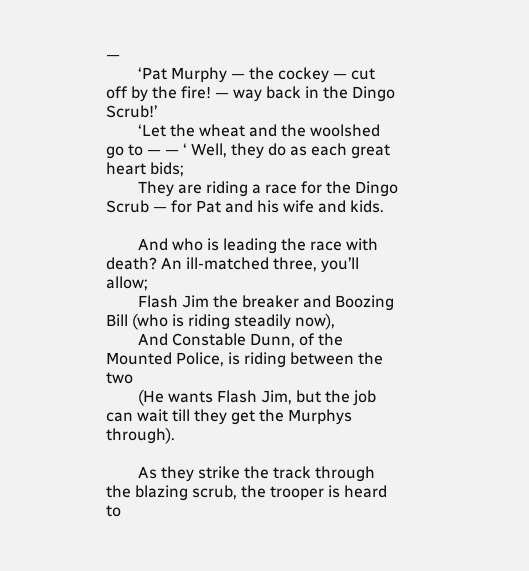—
        ‘Pat Murphy — the cockey — cut off by the fire! — way back in the Dingo Scrub!’
        ‘Let the wheat and the woolshed go to — — ‘ Well, they do as each great heart bids;
        They are riding a race for the Dingo Scrub — for Pat and his wife and kids.

        And who is leading the race with death? An ill-matched three, you’ll allow;
        Flash Jim the breaker and Boozing Bill (who is riding steadily now),
        And Constable Dunn, of the Mounted Police, is riding between the two
        (He wants Flash Jim, but the job can wait till they get the Murphys through).

        As they strike the track through the blazing scrub, the trooper is heard to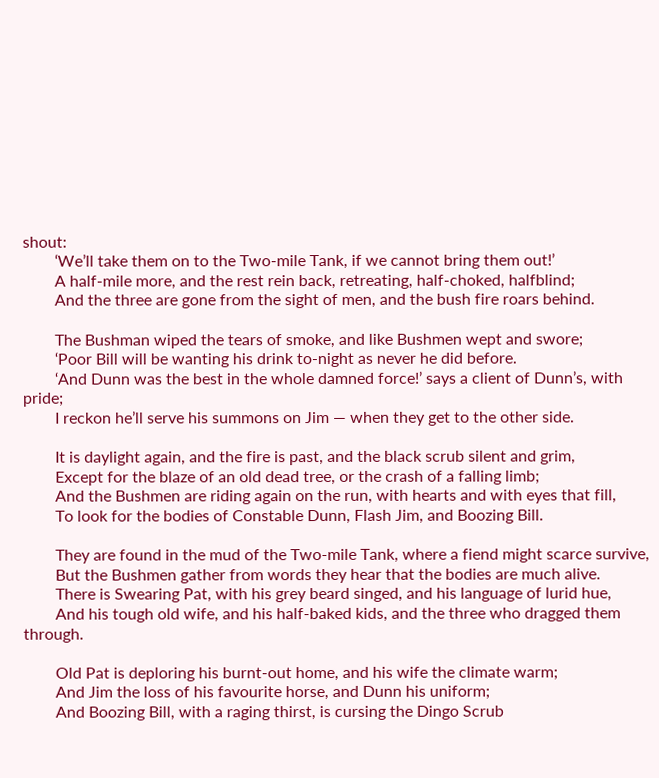shout:
        ‘We’ll take them on to the Two-mile Tank, if we cannot bring them out!’
        A half-mile more, and the rest rein back, retreating, half-choked, halfblind;
        And the three are gone from the sight of men, and the bush fire roars behind.

        The Bushman wiped the tears of smoke, and like Bushmen wept and swore;
        ‘Poor Bill will be wanting his drink to-night as never he did before.
        ‘And Dunn was the best in the whole damned force!’ says a client of Dunn’s, with pride;
        I reckon he’ll serve his summons on Jim — when they get to the other side.

        It is daylight again, and the fire is past, and the black scrub silent and grim,
        Except for the blaze of an old dead tree, or the crash of a falling limb;
        And the Bushmen are riding again on the run, with hearts and with eyes that fill,
        To look for the bodies of Constable Dunn, Flash Jim, and Boozing Bill.

        They are found in the mud of the Two-mile Tank, where a fiend might scarce survive,
        But the Bushmen gather from words they hear that the bodies are much alive.
        There is Swearing Pat, with his grey beard singed, and his language of lurid hue,
        And his tough old wife, and his half-baked kids, and the three who dragged them through.

        Old Pat is deploring his burnt-out home, and his wife the climate warm;
        And Jim the loss of his favourite horse, and Dunn his uniform;
        And Boozing Bill, with a raging thirst, is cursing the Dingo Scrub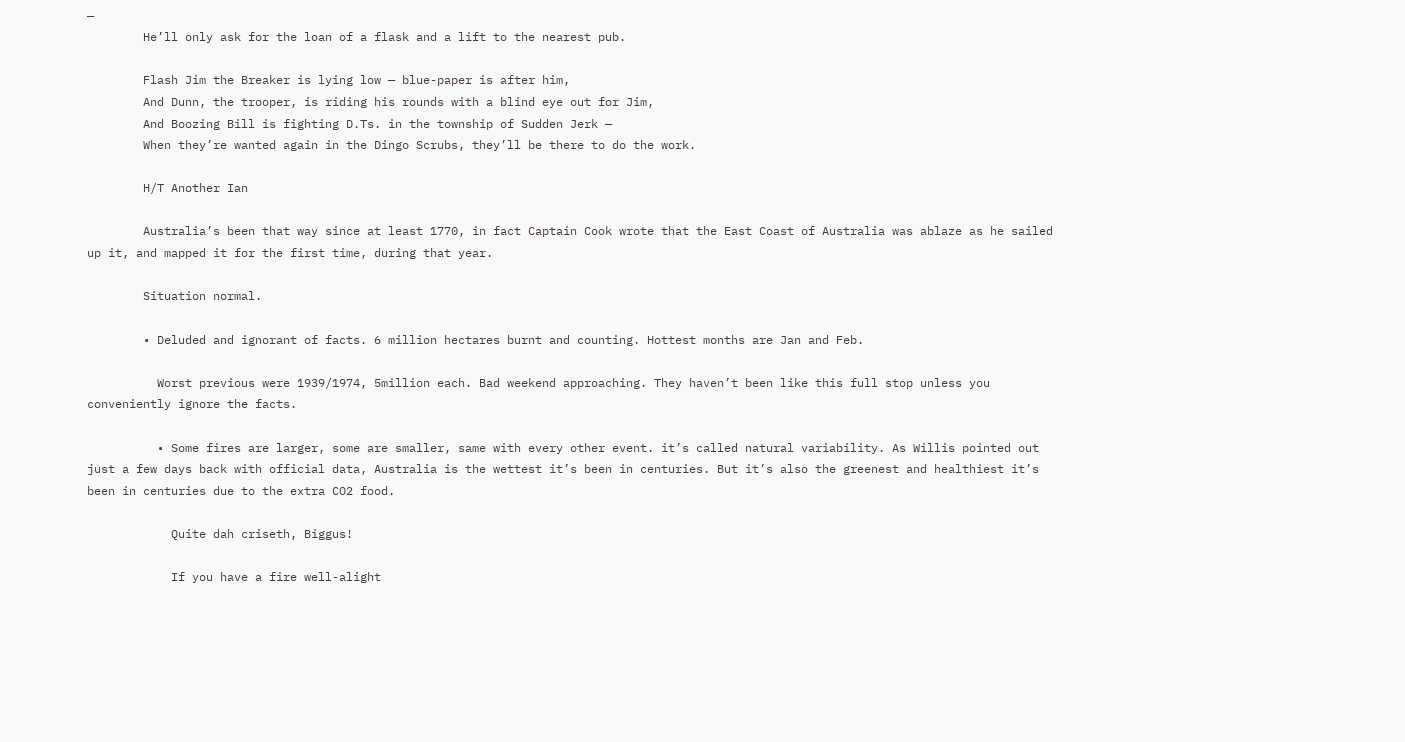—
        He’ll only ask for the loan of a flask and a lift to the nearest pub.

        Flash Jim the Breaker is lying low — blue-paper is after him,
        And Dunn, the trooper, is riding his rounds with a blind eye out for Jim,
        And Boozing Bill is fighting D.Ts. in the township of Sudden Jerk —
        When they’re wanted again in the Dingo Scrubs, they’ll be there to do the work.

        H/T Another Ian

        Australia’s been that way since at least 1770, in fact Captain Cook wrote that the East Coast of Australia was ablaze as he sailed up it, and mapped it for the first time, during that year.

        Situation normal.

        • Deluded and ignorant of facts. 6 million hectares burnt and counting. Hottest months are Jan and Feb.

          Worst previous were 1939/1974, 5million each. Bad weekend approaching. They haven’t been like this full stop unless you conveniently ignore the facts.

          • Some fires are larger, some are smaller, same with every other event. it’s called natural variability. As Willis pointed out just a few days back with official data, Australia is the wettest it’s been in centuries. But it’s also the greenest and healthiest it’s been in centuries due to the extra CO2 food.

            Quite dah criseth, Biggus!

            If you have a fire well-alight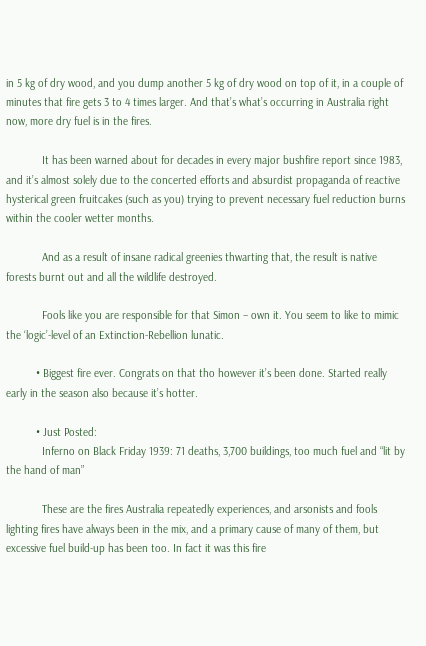in 5 kg of dry wood, and you dump another 5 kg of dry wood on top of it, in a couple of minutes that fire gets 3 to 4 times larger. And that’s what’s occurring in Australia right now, more dry fuel is in the fires.

            It has been warned about for decades in every major bushfire report since 1983, and it’s almost solely due to the concerted efforts and absurdist propaganda of reactive hysterical green fruitcakes (such as you) trying to prevent necessary fuel reduction burns within the cooler wetter months.

            And as a result of insane radical greenies thwarting that, the result is native forests burnt out and all the wildlife destroyed.

            Fools like you are responsible for that Simon – own it. You seem to like to mimic the ‘logic’-level of an Extinction-Rebellion lunatic.

          • Biggest fire ever. Congrats on that tho however it’s been done. Started really early in the season also because it’s hotter.

          • Just Posted:
            Inferno on Black Friday 1939: 71 deaths, 3,700 buildings, too much fuel and “lit by the hand of man”

            These are the fires Australia repeatedly experiences, and arsonists and fools lighting fires have always been in the mix, and a primary cause of many of them, but excessive fuel build-up has been too. In fact it was this fire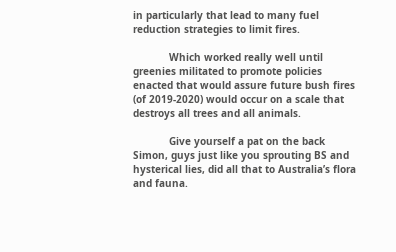in particularly that lead to many fuel reduction strategies to limit fires.

            Which worked really well until greenies militated to promote policies enacted that would assure future bush fires (of 2019-2020) would occur on a scale that destroys all trees and all animals.

            Give yourself a pat on the back Simon, guys just like you sprouting BS and hysterical lies, did all that to Australia’s flora and fauna.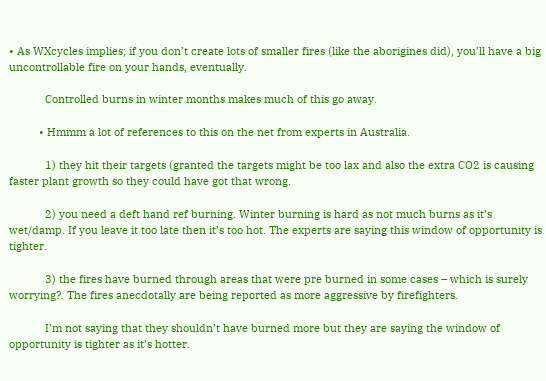• As WXcycles implies; if you don’t create lots of smaller fires (like the aborigines did), you’ll have a big uncontrollable fire on your hands, eventually.

            Controlled burns in winter months makes much of this go away.

          • Hmmm a lot of references to this on the net from experts in Australia.

            1) they hit their targets (granted the targets might be too lax and also the extra CO2 is causing faster plant growth so they could have got that wrong.

            2) you need a deft hand ref burning. Winter burning is hard as not much burns as it’s wet/damp. If you leave it too late then it’s too hot. The experts are saying this window of opportunity is tighter.

            3) the fires have burned through areas that were pre burned in some cases – which is surely worrying?. The fires anecdotally are being reported as more aggressive by firefighters.

            I’m not saying that they shouldn’t have burned more but they are saying the window of opportunity is tighter as it’s hotter.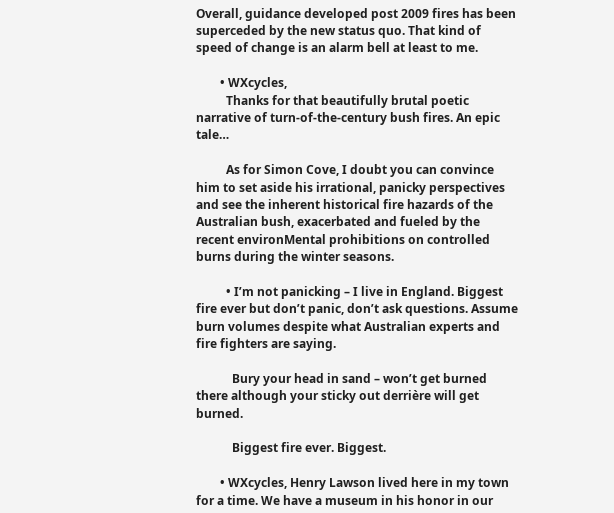Overall, guidance developed post 2009 fires has been superceded by the new status quo. That kind of speed of change is an alarm bell at least to me.

        • WXcycles,
          Thanks for that beautifully brutal poetic narrative of turn-of-the-century bush fires. An epic tale…

          As for Simon Cove, I doubt you can convince him to set aside his irrational, panicky perspectives and see the inherent historical fire hazards of the Australian bush, exacerbated and fueled by the recent environMental prohibitions on controlled burns during the winter seasons.

          • I’m not panicking – I live in England. Biggest fire ever but don’t panic, don’t ask questions. Assume burn volumes despite what Australian experts and fire fighters are saying.

            Bury your head in sand – won’t get burned there although your sticky out derrière will get burned.

            Biggest fire ever. Biggest.

        • WXcycles, Henry Lawson lived here in my town for a time. We have a museum in his honor in our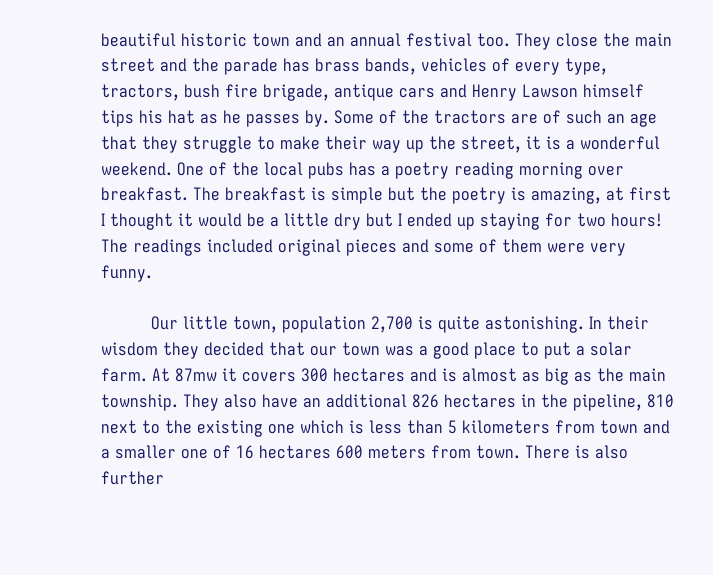beautiful historic town and an annual festival too. They close the main street and the parade has brass bands, vehicles of every type, tractors, bush fire brigade, antique cars and Henry Lawson himself tips his hat as he passes by. Some of the tractors are of such an age that they struggle to make their way up the street, it is a wonderful weekend. One of the local pubs has a poetry reading morning over breakfast. The breakfast is simple but the poetry is amazing, at first I thought it would be a little dry but I ended up staying for two hours! The readings included original pieces and some of them were very funny.

          Our little town, population 2,700 is quite astonishing. In their wisdom they decided that our town was a good place to put a solar farm. At 87mw it covers 300 hectares and is almost as big as the main township. They also have an additional 826 hectares in the pipeline, 810 next to the existing one which is less than 5 kilometers from town and a smaller one of 16 hectares 600 meters from town. There is also further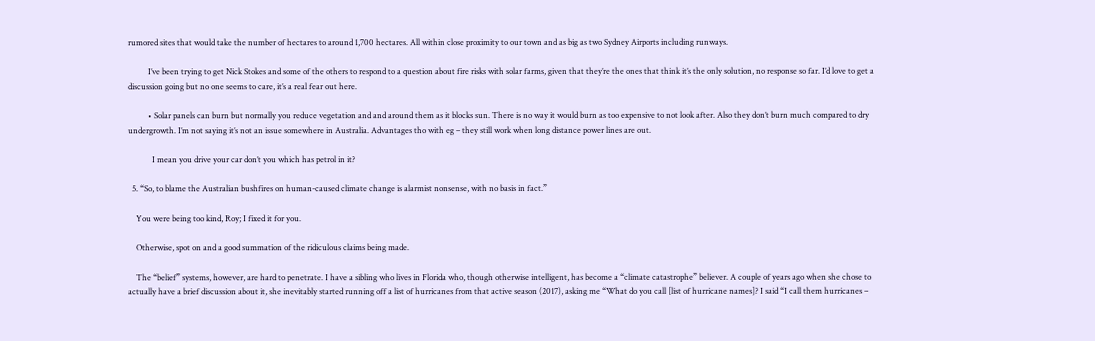rumored sites that would take the number of hectares to around 1,700 hectares. All within close proximity to our town and as big as two Sydney Airports including runways.

          I’ve been trying to get Nick Stokes and some of the others to respond to a question about fire risks with solar farms, given that they’re the ones that think it’s the only solution, no response so far. I’d love to get a discussion going but no one seems to care, it’s a real fear out here.

          • Solar panels can burn but normally you reduce vegetation and and around them as it blocks sun. There is no way it would burn as too expensive to not look after. Also they don’t burn much compared to dry undergrowth. I’m not saying it’s not an issue somewhere in Australia. Advantages tho with eg – they still work when long distance power lines are out.

            I mean you drive your car don’t you which has petrol in it?

  5. “So, to blame the Australian bushfires on human-caused climate change is alarmist nonsense, with no basis in fact.”

    You were being too kind, Roy; I fixed it for you.

    Otherwise, spot on and a good summation of the ridiculous claims being made.

    The “belief” systems, however, are hard to penetrate. I have a sibling who lives in Florida who, though otherwise intelligent, has become a “climate catastrophe” believer. A couple of years ago when she chose to actually have a brief discussion about it, she inevitably started running off a list of hurricanes from that active season (2017), asking me “What do you call [list of hurricane names]? I said “I call them hurricanes –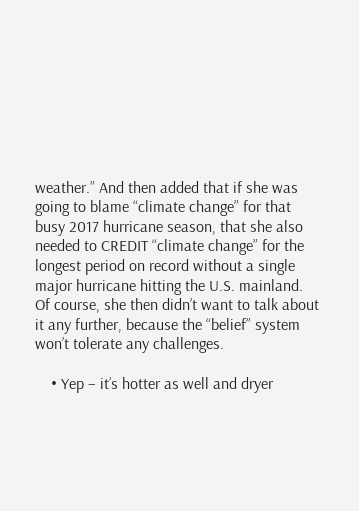weather.” And then added that if she was going to blame “climate change” for that busy 2017 hurricane season, that she also needed to CREDIT “climate change” for the longest period on record without a single major hurricane hitting the U.S. mainland. Of course, she then didn’t want to talk about it any further, because the “belief” system won’t tolerate any challenges.

    • Yep – it’s hotter as well and dryer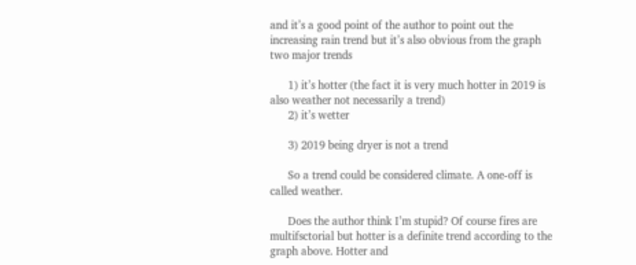and it’s a good point of the author to point out the increasing rain trend but it’s also obvious from the graph two major trends

      1) it’s hotter (the fact it is very much hotter in 2019 is also weather not necessarily a trend)
      2) it’s wetter

      3) 2019 being dryer is not a trend

      So a trend could be considered climate. A one-off is called weather.

      Does the author think I’m stupid? Of course fires are multifsctorial but hotter is a definite trend according to the graph above. Hotter and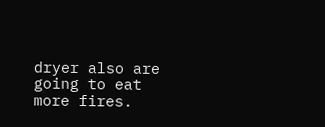dryer also are going to eat more fires.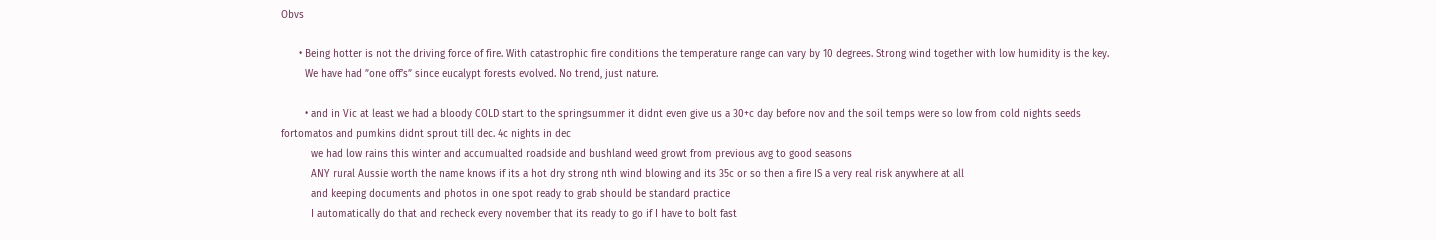Obvs

      • Being hotter is not the driving force of fire. With catastrophic fire conditions the temperature range can vary by 10 degrees. Strong wind together with low humidity is the key.
        We have had ”one off’s” since eucalypt forests evolved. No trend, just nature.

        • and in Vic at least we had a bloody COLD start to the springsummer it didnt even give us a 30+c day before nov and the soil temps were so low from cold nights seeds fortomatos and pumkins didnt sprout till dec. 4c nights in dec
          we had low rains this winter and accumualted roadside and bushland weed growt from previous avg to good seasons
          ANY rural Aussie worth the name knows if its a hot dry strong nth wind blowing and its 35c or so then a fire IS a very real risk anywhere at all
          and keeping documents and photos in one spot ready to grab should be standard practice
          I automatically do that and recheck every november that its ready to go if I have to bolt fast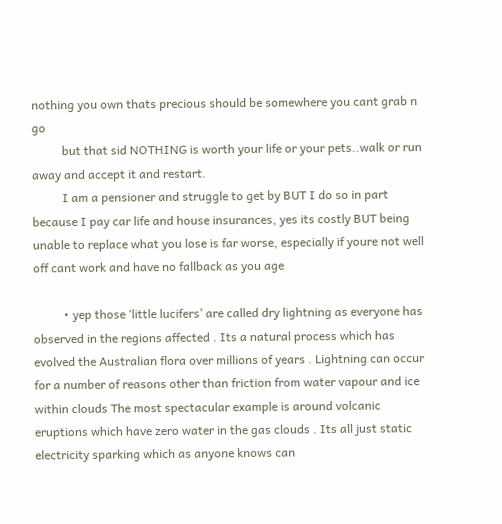nothing you own thats precious should be somewhere you cant grab n go
          but that sid NOTHING is worth your life or your pets..walk or run away and accept it and restart.
          I am a pensioner and struggle to get by BUT I do so in part because I pay car life and house insurances, yes its costly BUT being unable to replace what you lose is far worse, especially if youre not well off cant work and have no fallback as you age

          • yep those ‘little lucifers’ are called dry lightning as everyone has observed in the regions affected . Its a natural process which has evolved the Australian flora over millions of years . Lightning can occur for a number of reasons other than friction from water vapour and ice within clouds The most spectacular example is around volcanic eruptions which have zero water in the gas clouds . Its all just static electricity sparking which as anyone knows can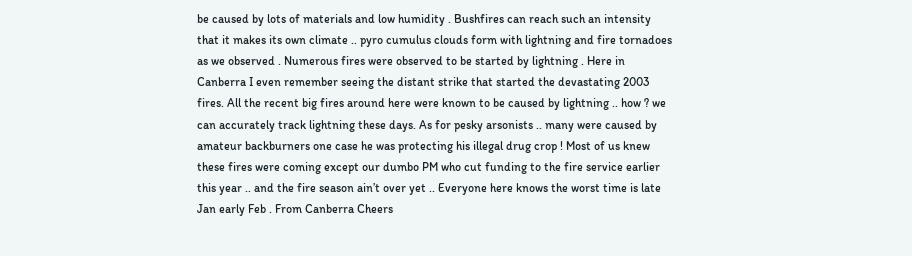be caused by lots of materials and low humidity . Bushfires can reach such an intensity that it makes its own climate .. pyro cumulus clouds form with lightning and fire tornadoes as we observed . Numerous fires were observed to be started by lightning . Here in Canberra I even remember seeing the distant strike that started the devastating 2003 fires. All the recent big fires around here were known to be caused by lightning .. how ? we can accurately track lightning these days. As for pesky arsonists .. many were caused by amateur backburners one case he was protecting his illegal drug crop ! Most of us knew these fires were coming except our dumbo PM who cut funding to the fire service earlier this year .. and the fire season ain’t over yet .. Everyone here knows the worst time is late Jan early Feb . From Canberra Cheers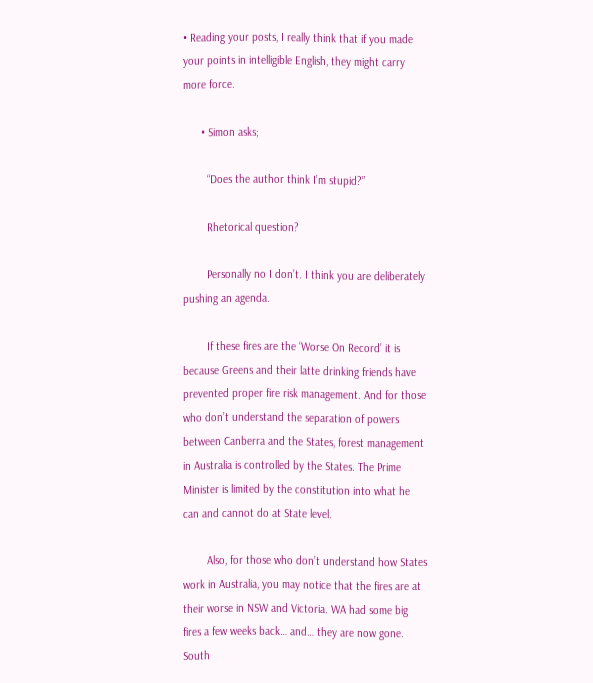• Reading your posts, I really think that if you made your points in intelligible English, they might carry more force.

      • Simon asks;

        “Does the author think I’m stupid?”

        Rhetorical question?

        Personally no I don’t. I think you are deliberately pushing an agenda.

        If these fires are the ‘Worse On Record’ it is because Greens and their latte drinking friends have prevented proper fire risk management. And for those who don’t understand the separation of powers between Canberra and the States, forest management in Australia is controlled by the States. The Prime Minister is limited by the constitution into what he can and cannot do at State level.

        Also, for those who don’t understand how States work in Australia, you may notice that the fires are at their worse in NSW and Victoria. WA had some big fires a few weeks back… and… they are now gone. South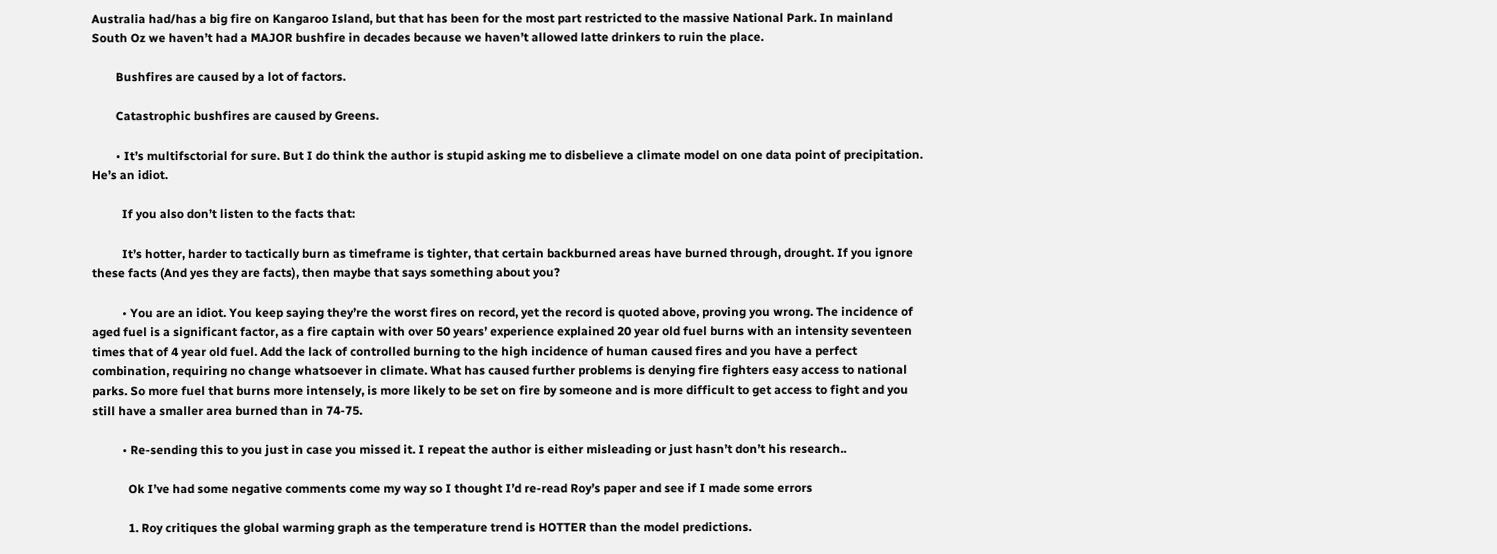Australia had/has a big fire on Kangaroo Island, but that has been for the most part restricted to the massive National Park. In mainland South Oz we haven’t had a MAJOR bushfire in decades because we haven’t allowed latte drinkers to ruin the place.

        Bushfires are caused by a lot of factors.

        Catastrophic bushfires are caused by Greens.

        • It’s multifsctorial for sure. But I do think the author is stupid asking me to disbelieve a climate model on one data point of precipitation. He’s an idiot.

          If you also don’t listen to the facts that:

          It’s hotter, harder to tactically burn as timeframe is tighter, that certain backburned areas have burned through, drought. If you ignore these facts (And yes they are facts), then maybe that says something about you?

          • You are an idiot. You keep saying they’re the worst fires on record, yet the record is quoted above, proving you wrong. The incidence of aged fuel is a significant factor, as a fire captain with over 50 years’ experience explained 20 year old fuel burns with an intensity seventeen times that of 4 year old fuel. Add the lack of controlled burning to the high incidence of human caused fires and you have a perfect combination, requiring no change whatsoever in climate. What has caused further problems is denying fire fighters easy access to national parks. So more fuel that burns more intensely, is more likely to be set on fire by someone and is more difficult to get access to fight and you still have a smaller area burned than in 74-75.

          • Re-sending this to you just in case you missed it. I repeat the author is either misleading or just hasn’t don’t his research..

            Ok I’ve had some negative comments come my way so I thought I’d re-read Roy’s paper and see if I made some errors

            1. Roy critiques the global warming graph as the temperature trend is HOTTER than the model predictions.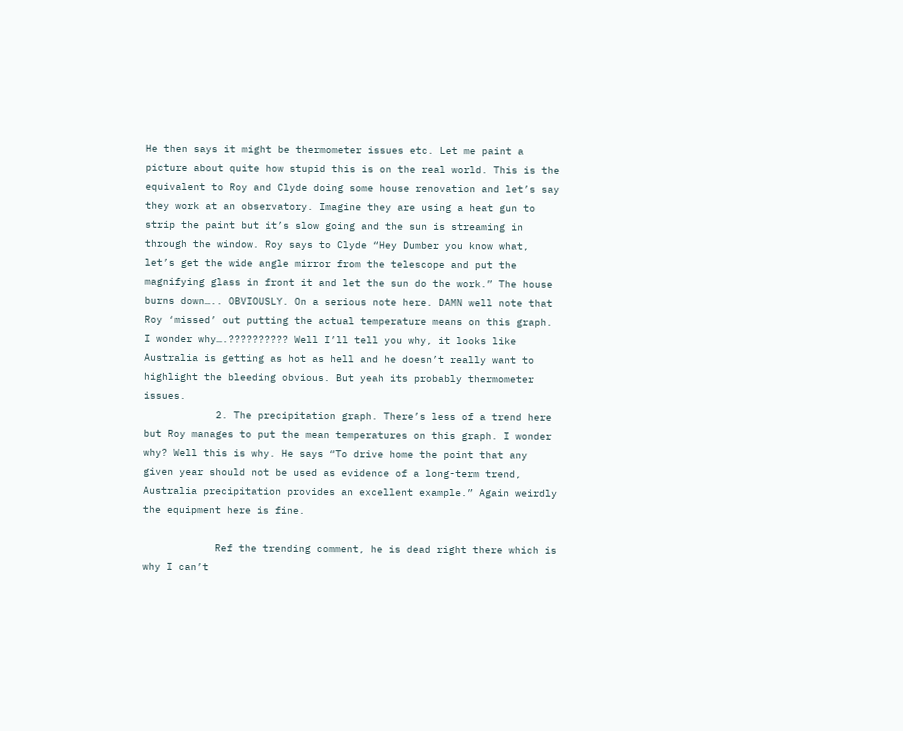He then says it might be thermometer issues etc. Let me paint a picture about quite how stupid this is on the real world. This is the equivalent to Roy and Clyde doing some house renovation and let’s say they work at an observatory. Imagine they are using a heat gun to strip the paint but it’s slow going and the sun is streaming in through the window. Roy says to Clyde “Hey Dumber you know what, let’s get the wide angle mirror from the telescope and put the magnifying glass in front it and let the sun do the work.” The house burns down….. OBVIOUSLY. On a serious note here. DAMN well note that Roy ‘missed’ out putting the actual temperature means on this graph. I wonder why….?????????? Well I’ll tell you why, it looks like Australia is getting as hot as hell and he doesn’t really want to highlight the bleeding obvious. But yeah its probably thermometer issues.
            2. The precipitation graph. There’s less of a trend here but Roy manages to put the mean temperatures on this graph. I wonder why? Well this is why. He says “To drive home the point that any given year should not be used as evidence of a long-term trend, Australia precipitation provides an excellent example.” Again weirdly the equipment here is fine.

            Ref the trending comment, he is dead right there which is why I can’t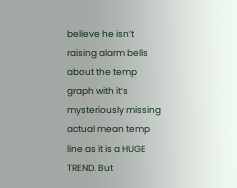believe he isn’t raising alarm bells about the temp graph with it’s mysteriously missing actual mean temp line as it is a HUGE TREND. But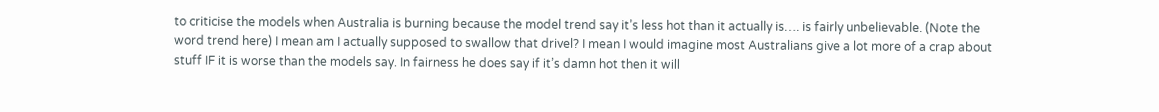to criticise the models when Australia is burning because the model trend say it’s less hot than it actually is…. is fairly unbelievable. (Note the word trend here) I mean am I actually supposed to swallow that drivel? I mean I would imagine most Australians give a lot more of a crap about stuff IF it is worse than the models say. In fairness he does say if it’s damn hot then it will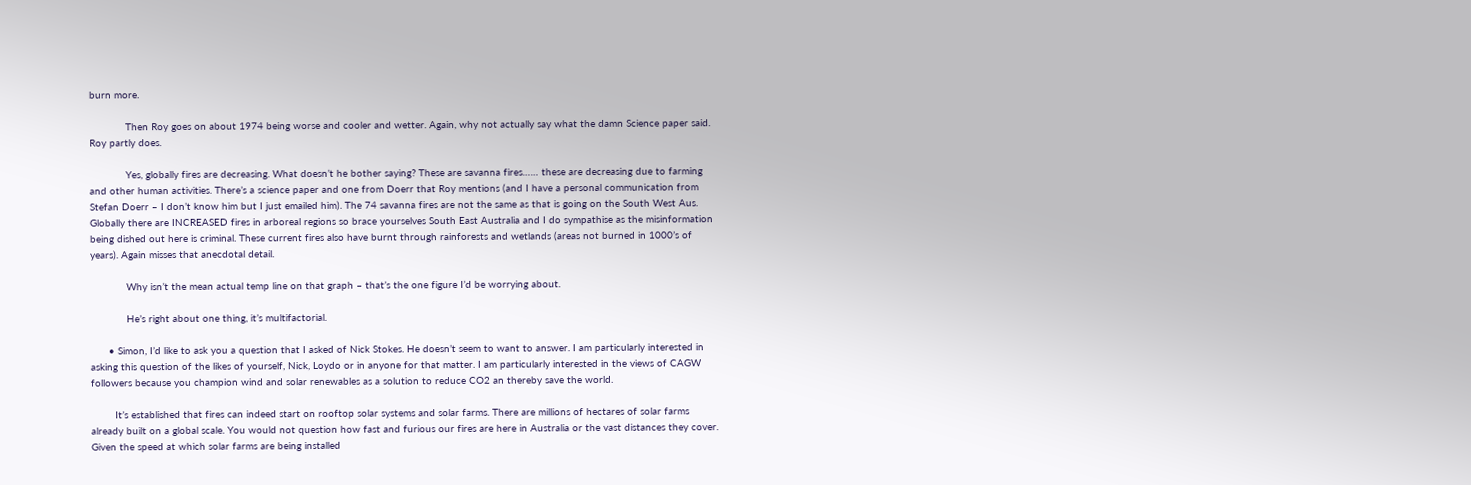burn more.

            Then Roy goes on about 1974 being worse and cooler and wetter. Again, why not actually say what the damn Science paper said. Roy partly does.

            Yes, globally fires are decreasing. What doesn’t he bother saying? These are savanna fires…… these are decreasing due to farming and other human activities. There’s a science paper and one from Doerr that Roy mentions (and I have a personal communication from Stefan Doerr – I don’t know him but I just emailed him). The 74 savanna fires are not the same as that is going on the South West Aus. Globally there are INCREASED fires in arboreal regions so brace yourselves South East Australia and I do sympathise as the misinformation being dished out here is criminal. These current fires also have burnt through rainforests and wetlands (areas not burned in 1000’s of years). Again misses that anecdotal detail.

            Why isn’t the mean actual temp line on that graph – that’s the one figure I’d be worrying about.

            He’s right about one thing, it’s multifactorial.

      • Simon, I’d like to ask you a question that I asked of Nick Stokes. He doesn’t seem to want to answer. I am particularly interested in asking this question of the likes of yourself, Nick, Loydo or in anyone for that matter. I am particularly interested in the views of CAGW followers because you champion wind and solar renewables as a solution to reduce CO2 an thereby save the world.

        It’s established that fires can indeed start on rooftop solar systems and solar farms. There are millions of hectares of solar farms already built on a global scale. You would not question how fast and furious our fires are here in Australia or the vast distances they cover. Given the speed at which solar farms are being installed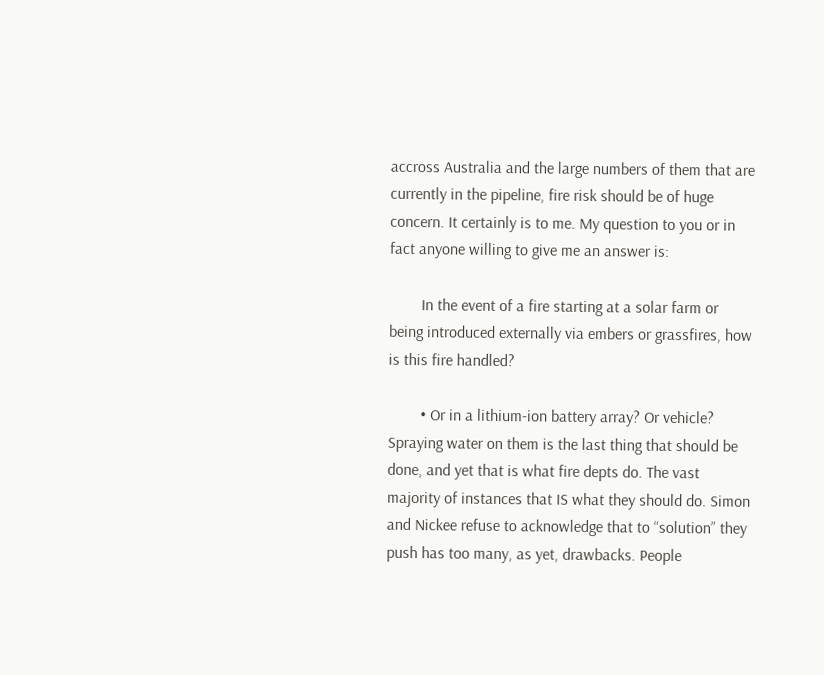accross Australia and the large numbers of them that are currently in the pipeline, fire risk should be of huge concern. It certainly is to me. My question to you or in fact anyone willing to give me an answer is:

        In the event of a fire starting at a solar farm or being introduced externally via embers or grassfires, how is this fire handled?

        • Or in a lithium-ion battery array? Or vehicle? Spraying water on them is the last thing that should be done, and yet that is what fire depts do. The vast majority of instances that IS what they should do. Simon and Nickee refuse to acknowledge that to “solution” they push has too many, as yet, drawbacks. People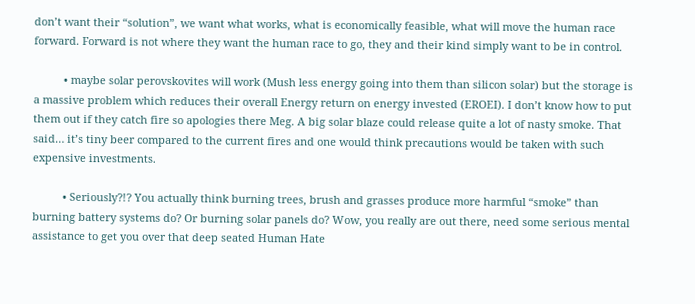don’t want their “solution”, we want what works, what is economically feasible, what will move the human race forward. Forward is not where they want the human race to go, they and their kind simply want to be in control.

          • maybe solar perovskovites will work (Mush less energy going into them than silicon solar) but the storage is a massive problem which reduces their overall Energy return on energy invested (EROEI). I don’t know how to put them out if they catch fire so apologies there Meg. A big solar blaze could release quite a lot of nasty smoke. That said… it’s tiny beer compared to the current fires and one would think precautions would be taken with such expensive investments.

          • Seriously?!? You actually think burning trees, brush and grasses produce more harmful “smoke” than burning battery systems do? Or burning solar panels do? Wow, you really are out there, need some serious mental assistance to get you over that deep seated Human Hate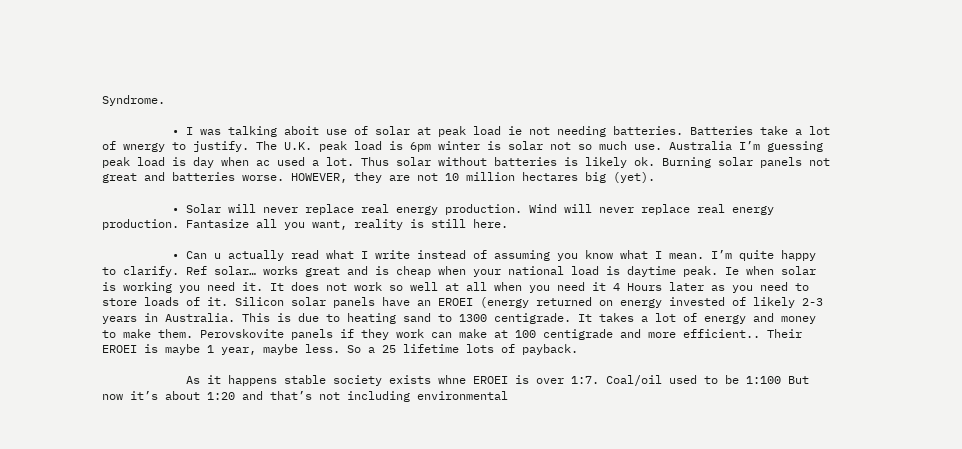Syndrome.

          • I was talking aboit use of solar at peak load ie not needing batteries. Batteries take a lot of wnergy to justify. The U.K. peak load is 6pm winter is solar not so much use. Australia I’m guessing peak load is day when ac used a lot. Thus solar without batteries is likely ok. Burning solar panels not great and batteries worse. HOWEVER, they are not 10 million hectares big (yet).

          • Solar will never replace real energy production. Wind will never replace real energy production. Fantasize all you want, reality is still here.

          • Can u actually read what I write instead of assuming you know what I mean. I’m quite happy to clarify. Ref solar… works great and is cheap when your national load is daytime peak. Ie when solar is working you need it. It does not work so well at all when you need it 4 Hours later as you need to store loads of it. Silicon solar panels have an EROEI (energy returned on energy invested of likely 2-3 years in Australia. This is due to heating sand to 1300 centigrade. It takes a lot of energy and money to make them. Perovskovite panels if they work can make at 100 centigrade and more efficient.. Their EROEI is maybe 1 year, maybe less. So a 25 lifetime lots of payback.

            As it happens stable society exists whne EROEI is over 1:7. Coal/oil used to be 1:100 But now it’s about 1:20 and that’s not including environmental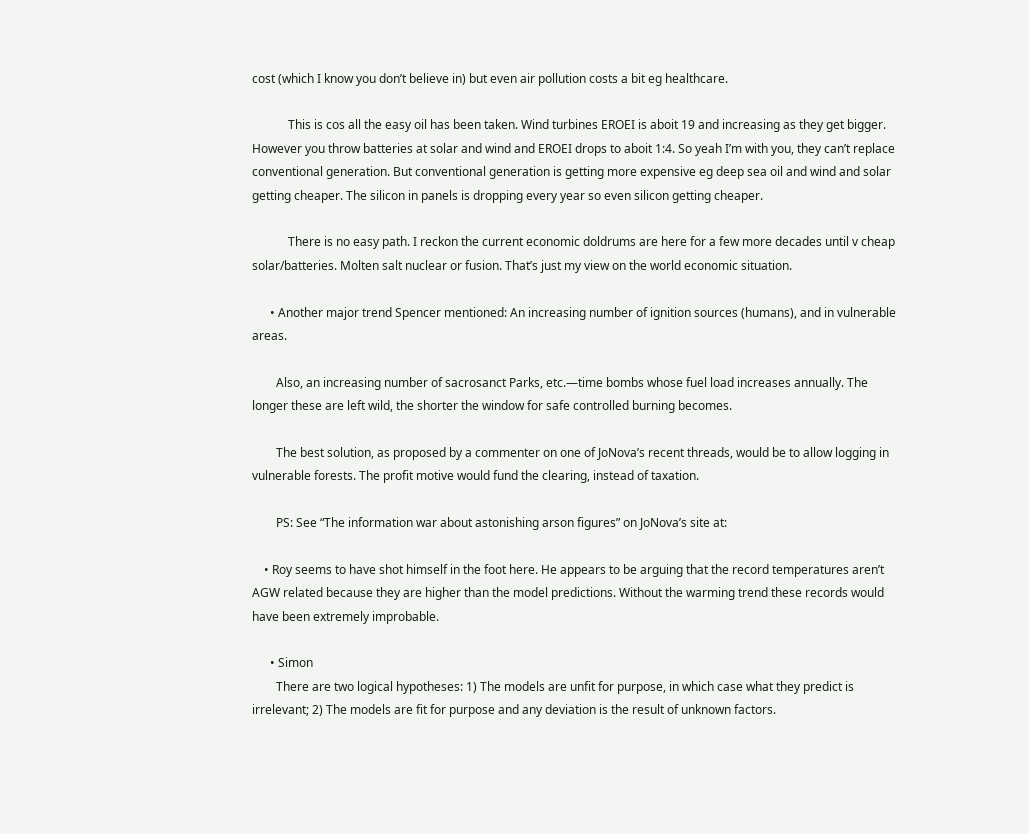cost (which I know you don’t believe in) but even air pollution costs a bit eg healthcare.

            This is cos all the easy oil has been taken. Wind turbines EROEI is aboit 19 and increasing as they get bigger. However you throw batteries at solar and wind and EROEI drops to aboit 1:4. So yeah I’m with you, they can’t replace conventional generation. But conventional generation is getting more expensive eg deep sea oil and wind and solar getting cheaper. The silicon in panels is dropping every year so even silicon getting cheaper.

            There is no easy path. I reckon the current economic doldrums are here for a few more decades until v cheap solar/batteries. Molten salt nuclear or fusion. That’s just my view on the world economic situation.

      • Another major trend Spencer mentioned: An increasing number of ignition sources (humans), and in vulnerable areas.

        Also, an increasing number of sacrosanct Parks, etc.—time bombs whose fuel load increases annually. The longer these are left wild, the shorter the window for safe controlled burning becomes.

        The best solution, as proposed by a commenter on one of JoNova’s recent threads, would be to allow logging in vulnerable forests. The profit motive would fund the clearing, instead of taxation.

        PS: See “The information war about astonishing arson figures” on JoNova’s site at:

    • Roy seems to have shot himself in the foot here. He appears to be arguing that the record temperatures aren’t AGW related because they are higher than the model predictions. Without the warming trend these records would have been extremely improbable.

      • Simon
        There are two logical hypotheses: 1) The models are unfit for purpose, in which case what they predict is irrelevant; 2) The models are fit for purpose and any deviation is the result of unknown factors.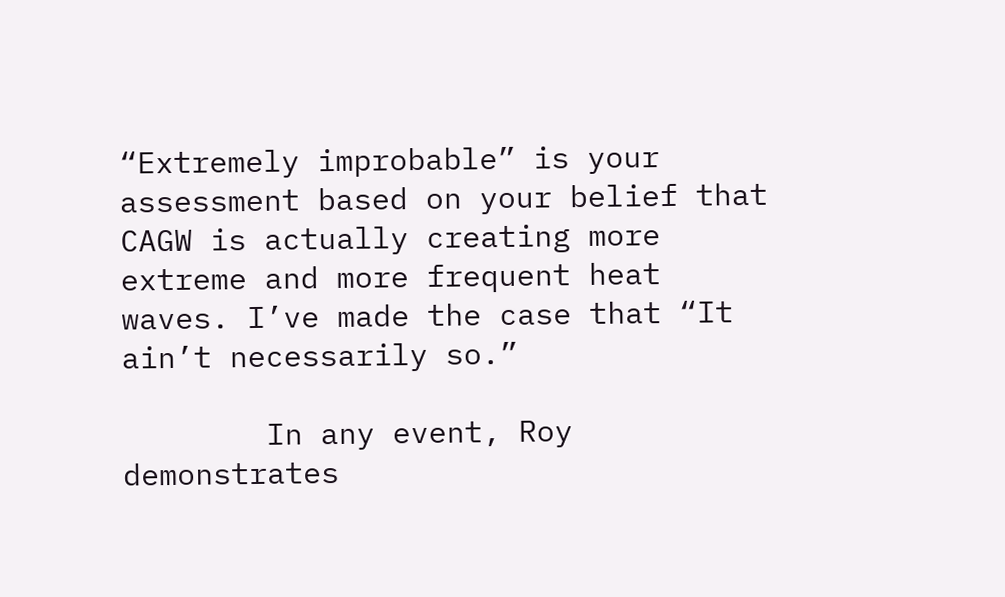“Extremely improbable” is your assessment based on your belief that CAGW is actually creating more extreme and more frequent heat waves. I’ve made the case that “It ain’t necessarily so.”

        In any event, Roy demonstrates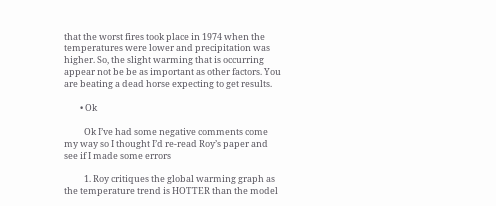that the worst fires took place in 1974 when the temperatures were lower and precipitation was higher. So, the slight warming that is occurring appear not be be as important as other factors. You are beating a dead horse expecting to get results.

        • Ok

          Ok I’ve had some negative comments come my way so I thought I’d re-read Roy’s paper and see if I made some errors

          1. Roy critiques the global warming graph as the temperature trend is HOTTER than the model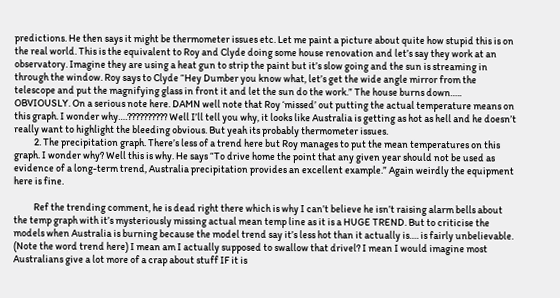predictions. He then says it might be thermometer issues etc. Let me paint a picture about quite how stupid this is on the real world. This is the equivalent to Roy and Clyde doing some house renovation and let’s say they work at an observatory. Imagine they are using a heat gun to strip the paint but it’s slow going and the sun is streaming in through the window. Roy says to Clyde “Hey Dumber you know what, let’s get the wide angle mirror from the telescope and put the magnifying glass in front it and let the sun do the work.” The house burns down….. OBVIOUSLY. On a serious note here. DAMN well note that Roy ‘missed’ out putting the actual temperature means on this graph. I wonder why….?????????? Well I’ll tell you why, it looks like Australia is getting as hot as hell and he doesn’t really want to highlight the bleeding obvious. But yeah its probably thermometer issues.
          2. The precipitation graph. There’s less of a trend here but Roy manages to put the mean temperatures on this graph. I wonder why? Well this is why. He says “To drive home the point that any given year should not be used as evidence of a long-term trend, Australia precipitation provides an excellent example.” Again weirdly the equipment here is fine.

          Ref the trending comment, he is dead right there which is why I can’t believe he isn’t raising alarm bells about the temp graph with it’s mysteriously missing actual mean temp line as it is a HUGE TREND. But to criticise the models when Australia is burning because the model trend say it’s less hot than it actually is…. is fairly unbelievable. (Note the word trend here) I mean am I actually supposed to swallow that drivel? I mean I would imagine most Australians give a lot more of a crap about stuff IF it is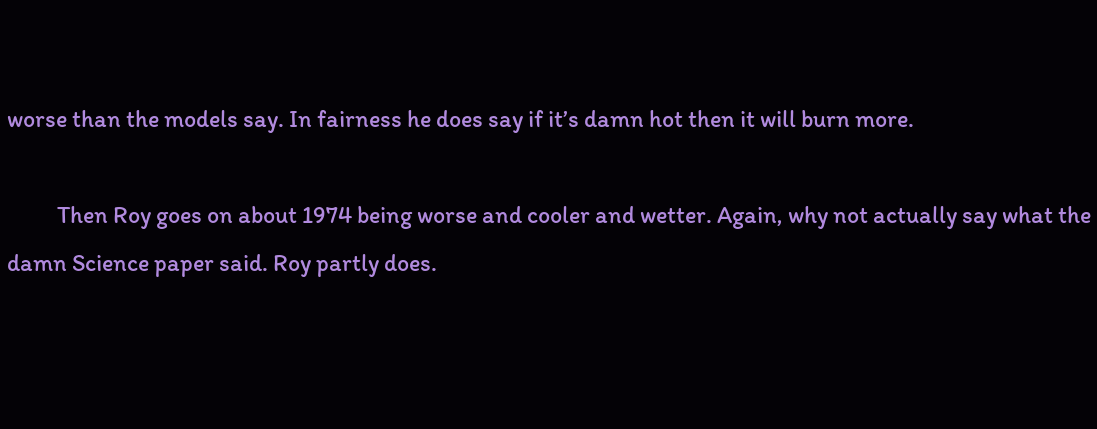worse than the models say. In fairness he does say if it’s damn hot then it will burn more.

          Then Roy goes on about 1974 being worse and cooler and wetter. Again, why not actually say what the damn Science paper said. Roy partly does.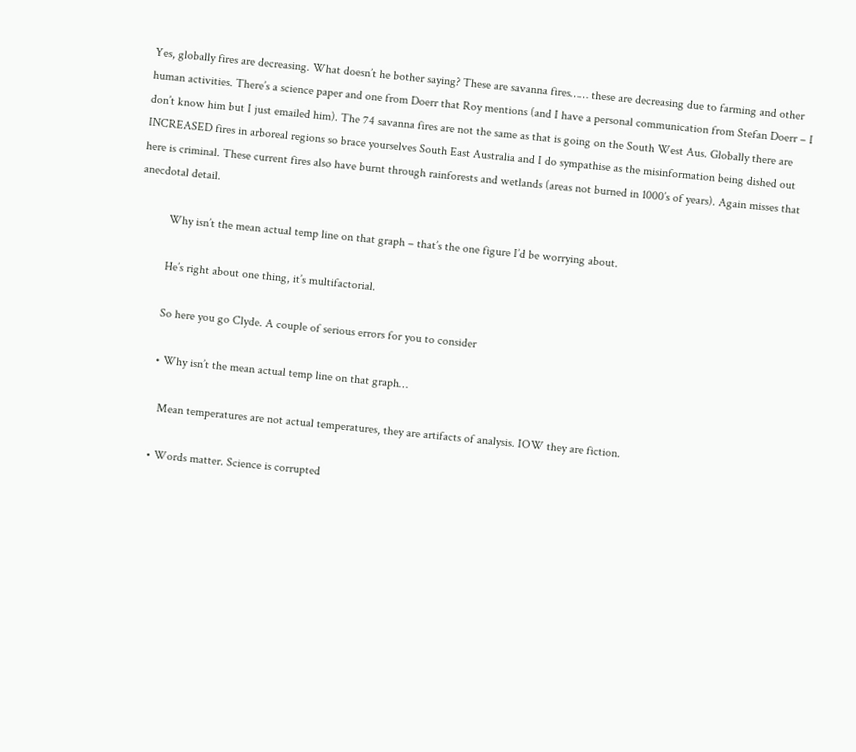Yes, globally fires are decreasing. What doesn’t he bother saying? These are savanna fires…… these are decreasing due to farming and other human activities. There’s a science paper and one from Doerr that Roy mentions (and I have a personal communication from Stefan Doerr – I don’t know him but I just emailed him). The 74 savanna fires are not the same as that is going on the South West Aus. Globally there are INCREASED fires in arboreal regions so brace yourselves South East Australia and I do sympathise as the misinformation being dished out here is criminal. These current fires also have burnt through rainforests and wetlands (areas not burned in 1000’s of years). Again misses that anecdotal detail.

          Why isn’t the mean actual temp line on that graph – that’s the one figure I’d be worrying about.

          He’s right about one thing, it’s multifactorial.

          So here you go Clyde. A couple of serious errors for you to consider

          • Why isn’t the mean actual temp line on that graph…

            Mean temperatures are not actual temperatures, they are artifacts of analysis. IOW they are fiction.

          • Words matter. Science is corrupted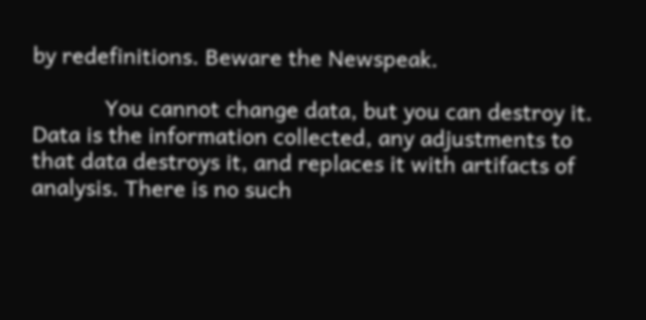by redefinitions. Beware the Newspeak.

            You cannot change data, but you can destroy it. Data is the information collected, any adjustments to that data destroys it, and replaces it with artifacts of analysis. There is no such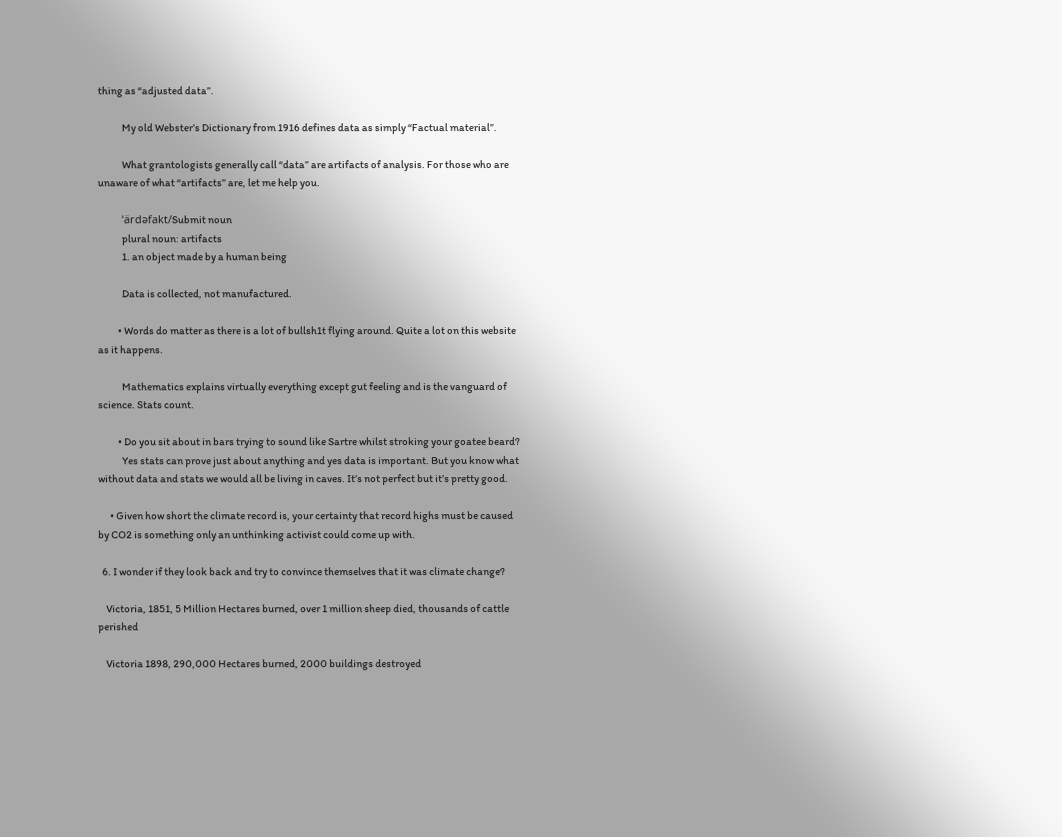thing as “adjusted data”.

            My old Webster’s Dictionary from 1916 defines data as simply “Factual material”.

            What grantologists generally call “data” are artifacts of analysis. For those who are unaware of what “artifacts” are, let me help you.

            ˈärdəfakt/Submit noun
            plural noun: artifacts
            1. an object made by a human being

            Data is collected, not manufactured.

          • Words do matter as there is a lot of bullsh1t flying around. Quite a lot on this website as it happens.

            Mathematics explains virtually everything except gut feeling and is the vanguard of science. Stats count.

          • Do you sit about in bars trying to sound like Sartre whilst stroking your goatee beard?
            Yes stats can prove just about anything and yes data is important. But you know what without data and stats we would all be living in caves. It’s not perfect but it’s pretty good.

      • Given how short the climate record is, your certainty that record highs must be caused by CO2 is something only an unthinking activist could come up with.

  6. I wonder if they look back and try to convince themselves that it was climate change?

    Victoria, 1851, 5 Million Hectares burned, over 1 million sheep died, thousands of cattle perished

    Victoria 1898, 290,000 Hectares burned, 2000 buildings destroyed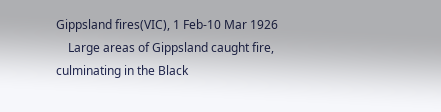Gippsland fires(VIC), 1 Feb-10 Mar 1926
    Large areas of Gippsland caught fire, culminating in the Black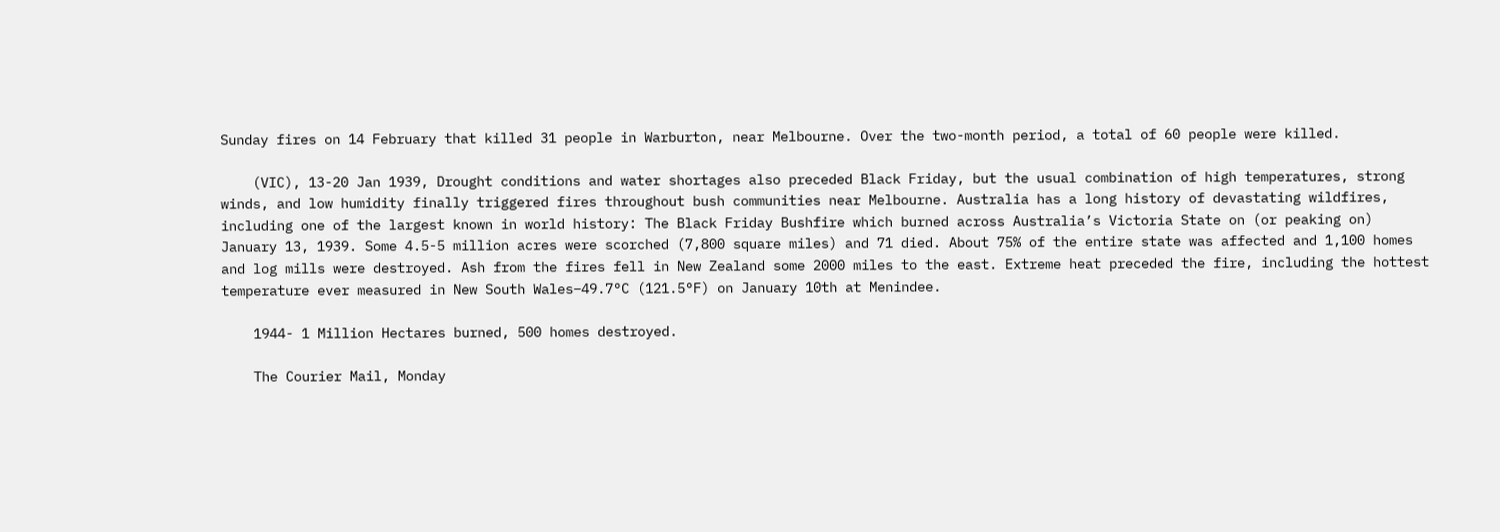Sunday fires on 14 February that killed 31 people in Warburton, near Melbourne. Over the two-month period, a total of 60 people were killed.

    (VIC), 13-20 Jan 1939, Drought conditions and water shortages also preceded Black Friday, but the usual combination of high temperatures, strong winds, and low humidity finally triggered fires throughout bush communities near Melbourne. Australia has a long history of devastating wildfires, including one of the largest known in world history: The Black Friday Bushfire which burned across Australia’s Victoria State on (or peaking on) January 13, 1939. Some 4.5-5 million acres were scorched (7,800 square miles) and 71 died. About 75% of the entire state was affected and 1,100 homes and log mills were destroyed. Ash from the fires fell in New Zealand some 2000 miles to the east. Extreme heat preceded the fire, including the hottest temperature ever measured in New South Wales–49.7°C (121.5°F) on January 10th at Menindee.

    1944- 1 Million Hectares burned, 500 homes destroyed.

    The Courier Mail, Monday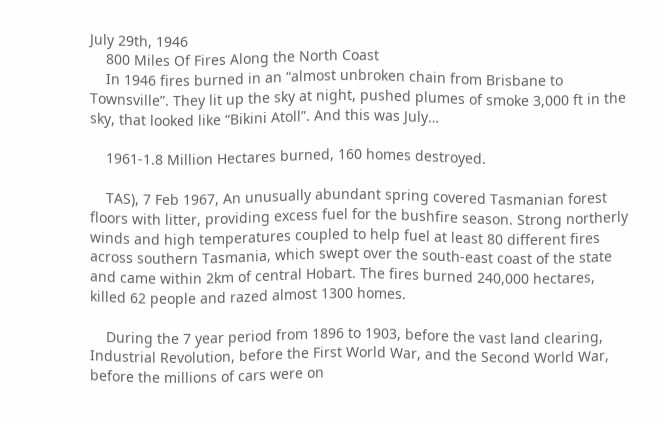July 29th, 1946
    800 Miles Of Fires Along the North Coast
    In 1946 fires burned in an “almost unbroken chain from Brisbane to Townsville”. They lit up the sky at night, pushed plumes of smoke 3,000 ft in the sky, that looked like “Bikini Atoll”. And this was July…

    1961-1.8 Million Hectares burned, 160 homes destroyed.

    TAS), 7 Feb 1967, An unusually abundant spring covered Tasmanian forest floors with litter, providing excess fuel for the bushfire season. Strong northerly winds and high temperatures coupled to help fuel at least 80 different fires across southern Tasmania, which swept over the south-east coast of the state and came within 2km of central Hobart. The fires burned 240,000 hectares, killed 62 people and razed almost 1300 homes.

    During the 7 year period from 1896 to 1903, before the vast land clearing, Industrial Revolution, before the First World War, and the Second World War, before the millions of cars were on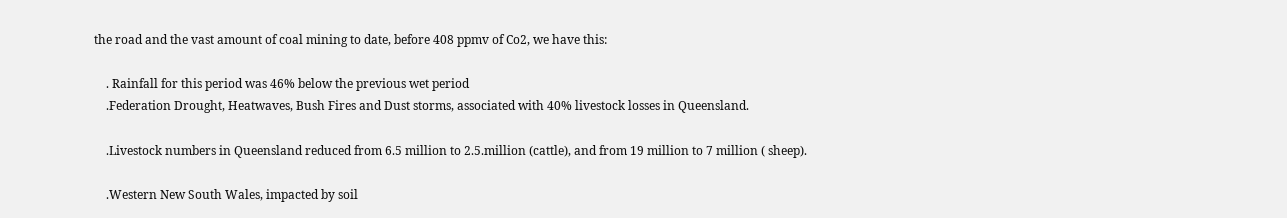the road and the vast amount of coal mining to date, before 408 ppmv of Co2, we have this:

    . Rainfall for this period was 46% below the previous wet period
    .Federation Drought, Heatwaves, Bush Fires and Dust storms, associated with 40% livestock losses in Queensland.

    .Livestock numbers in Queensland reduced from 6.5 million to 2.5.million (cattle), and from 19 million to 7 million ( sheep).

    .Western New South Wales, impacted by soil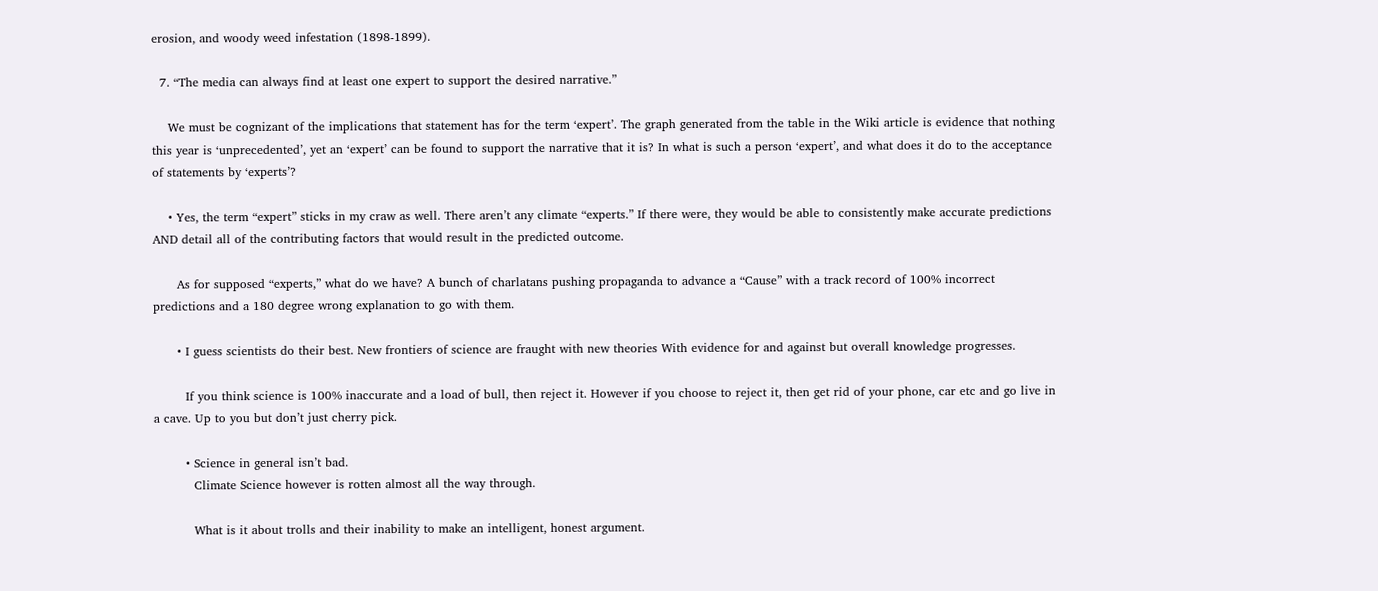erosion, and woody weed infestation (1898-1899).

  7. “The media can always find at least one expert to support the desired narrative.”

    We must be cognizant of the implications that statement has for the term ‘expert’. The graph generated from the table in the Wiki article is evidence that nothing this year is ‘unprecedented’, yet an ‘expert’ can be found to support the narrative that it is? In what is such a person ‘expert’, and what does it do to the acceptance of statements by ‘experts’?

    • Yes, the term “expert” sticks in my craw as well. There aren’t any climate “experts.” If there were, they would be able to consistently make accurate predictions AND detail all of the contributing factors that would result in the predicted outcome.

      As for supposed “experts,” what do we have? A bunch of charlatans pushing propaganda to advance a “Cause” with a track record of 100% incorrect predictions and a 180 degree wrong explanation to go with them.

      • I guess scientists do their best. New frontiers of science are fraught with new theories With evidence for and against but overall knowledge progresses.

        If you think science is 100% inaccurate and a load of bull, then reject it. However if you choose to reject it, then get rid of your phone, car etc and go live in a cave. Up to you but don’t just cherry pick.

        • Science in general isn’t bad.
          Climate Science however is rotten almost all the way through.

          What is it about trolls and their inability to make an intelligent, honest argument.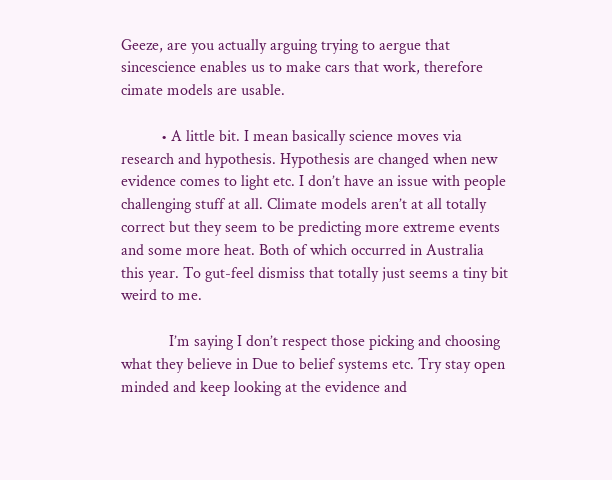Geeze, are you actually arguing trying to aergue that sincescience enables us to make cars that work, therefore cimate models are usable.

          • A little bit. I mean basically science moves via research and hypothesis. Hypothesis are changed when new evidence comes to light etc. I don’t have an issue with people challenging stuff at all. Climate models aren’t at all totally correct but they seem to be predicting more extreme events and some more heat. Both of which occurred in Australia this year. To gut-feel dismiss that totally just seems a tiny bit weird to me.

            I’m saying I don’t respect those picking and choosing what they believe in Due to belief systems etc. Try stay open minded and keep looking at the evidence and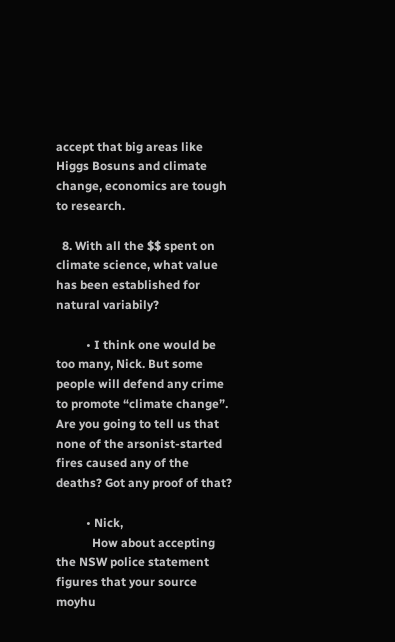accept that big areas like Higgs Bosuns and climate change, economics are tough to research.

  8. With all the $$ spent on climate science, what value has been established for natural variabily?

          • I think one would be too many, Nick. But some people will defend any crime to promote “climate change”. Are you going to tell us that none of the arsonist-started fires caused any of the deaths? Got any proof of that?

          • Nick,
            How about accepting the NSW police statement figures that your source moyhu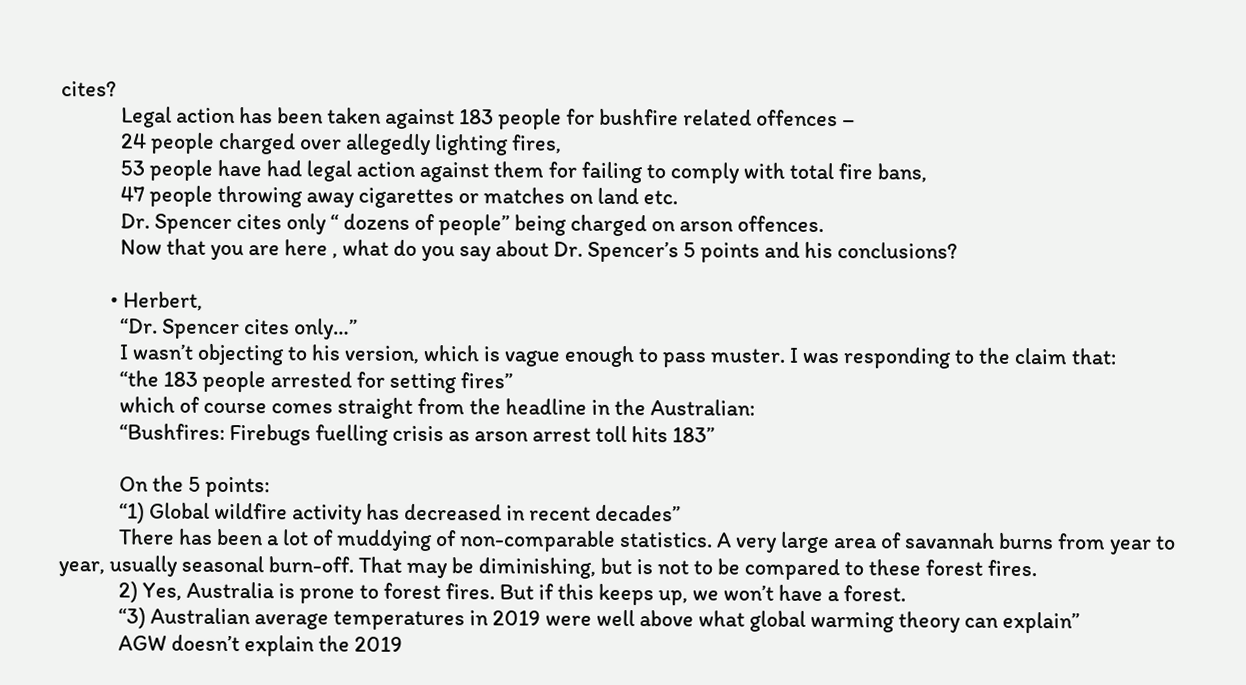cites?
            Legal action has been taken against 183 people for bushfire related offences –
            24 people charged over allegedly lighting fires,
            53 people have had legal action against them for failing to comply with total fire bans,
            47 people throwing away cigarettes or matches on land etc.
            Dr. Spencer cites only “ dozens of people” being charged on arson offences.
            Now that you are here , what do you say about Dr. Spencer’s 5 points and his conclusions?

          • Herbert,
            “Dr. Spencer cites only…”
            I wasn’t objecting to his version, which is vague enough to pass muster. I was responding to the claim that:
            “the 183 people arrested for setting fires”
            which of course comes straight from the headline in the Australian:
            “Bushfires: Firebugs fuelling crisis as arson arrest toll hits 183”

            On the 5 points:
            “1) Global wildfire activity has decreased in recent decades”
            There has been a lot of muddying of non-comparable statistics. A very large area of savannah burns from year to year, usually seasonal burn-off. That may be diminishing, but is not to be compared to these forest fires.
            2) Yes, Australia is prone to forest fires. But if this keeps up, we won’t have a forest.
            “3) Australian average temperatures in 2019 were well above what global warming theory can explain”
            AGW doesn’t explain the 2019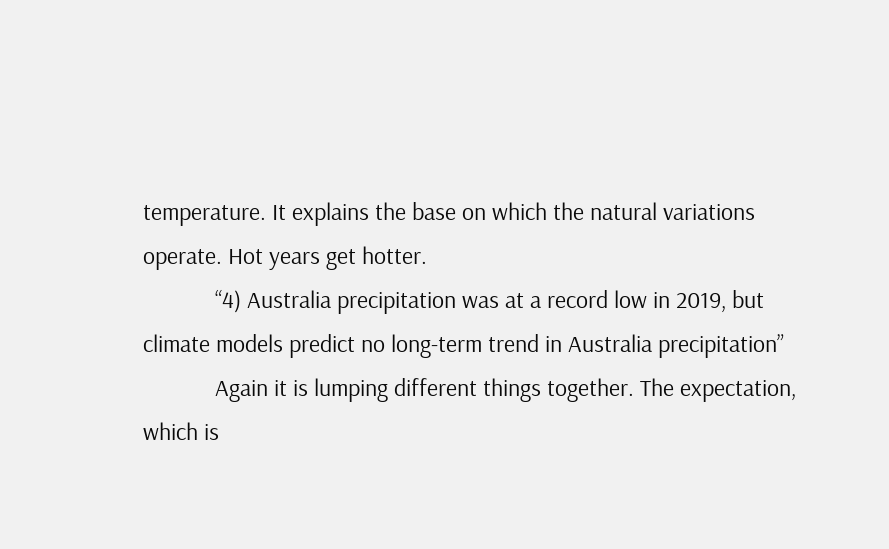temperature. It explains the base on which the natural variations operate. Hot years get hotter.
            “4) Australia precipitation was at a record low in 2019, but climate models predict no long-term trend in Australia precipitation”
            Again it is lumping different things together. The expectation, which is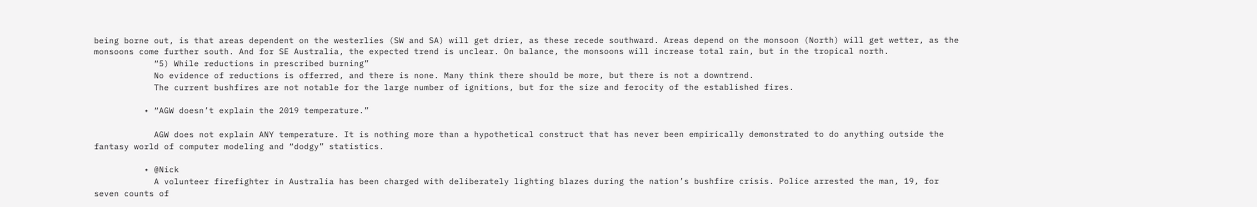being borne out, is that areas dependent on the westerlies (SW and SA) will get drier, as these recede southward. Areas depend on the monsoon (North) will get wetter, as the monsoons come further south. And for SE Australia, the expected trend is unclear. On balance, the monsoons will increase total rain, but in the tropical north.
            “5) While reductions in prescribed burning”
            No evidence of reductions is offerred, and there is none. Many think there should be more, but there is not a downtrend.
            The current bushfires are not notable for the large number of ignitions, but for the size and ferocity of the established fires.

          • “AGW doesn’t explain the 2019 temperature.”

            AGW does not explain ANY temperature. It is nothing more than a hypothetical construct that has never been empirically demonstrated to do anything outside the fantasy world of computer modeling and “dodgy” statistics.

          • @Nick
            A volunteer firefighter in Australia has been charged with deliberately lighting blazes during the nation’s bushfire crisis. Police arrested the man, 19, for seven counts of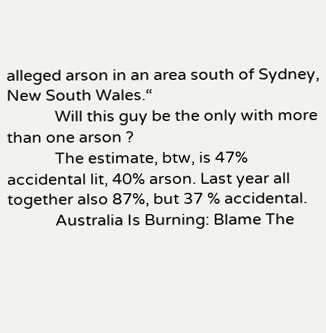alleged arson in an area south of Sydney, New South Wales.“
            Will this guy be the only with more than one arson ?
            The estimate, btw, is 47% accidental lit, 40% arson. Last year all together also 87%, but 37 % accidental.
            Australia Is Burning: Blame The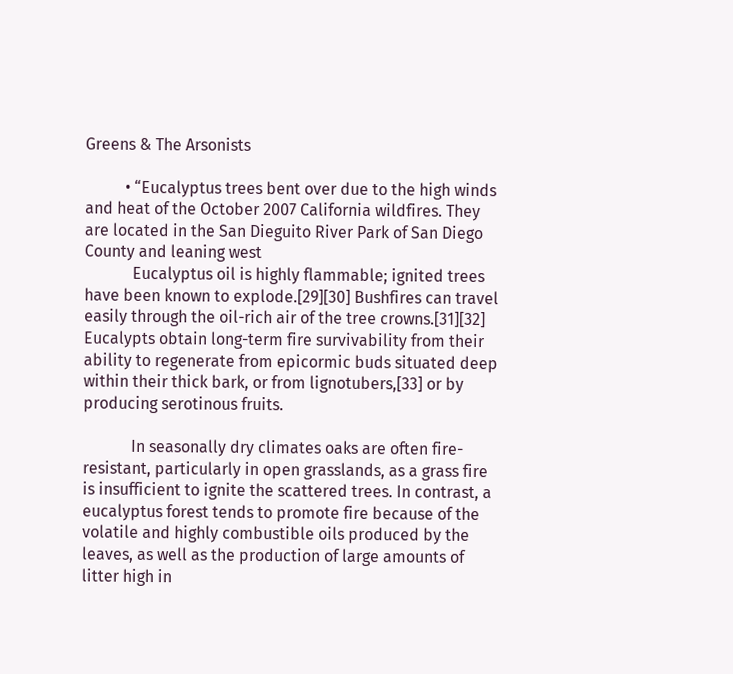Greens & The Arsonists

          • “Eucalyptus trees bent over due to the high winds and heat of the October 2007 California wildfires. They are located in the San Dieguito River Park of San Diego County and leaning west
            Eucalyptus oil is highly flammable; ignited trees have been known to explode.[29][30] Bushfires can travel easily through the oil-rich air of the tree crowns.[31][32] Eucalypts obtain long-term fire survivability from their ability to regenerate from epicormic buds situated deep within their thick bark, or from lignotubers,[33] or by producing serotinous fruits.

            In seasonally dry climates oaks are often fire-resistant, particularly in open grasslands, as a grass fire is insufficient to ignite the scattered trees. In contrast, a eucalyptus forest tends to promote fire because of the volatile and highly combustible oils produced by the leaves, as well as the production of large amounts of litter high in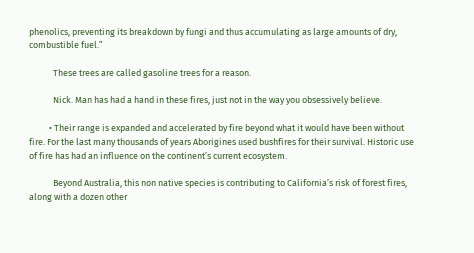phenolics, preventing its breakdown by fungi and thus accumulating as large amounts of dry, combustible fuel.”

            These trees are called gasoline trees for a reason.

            Nick. Man has had a hand in these fires, just not in the way you obsessively believe.

          • Their range is expanded and accelerated by fire beyond what it would have been without fire. For the last many thousands of years Aborigines used bushfires for their survival. Historic use of fire has had an influence on the continent’s current ecosystem.

            Beyond Australia, this non native species is contributing to California’s risk of forest fires, along with a dozen other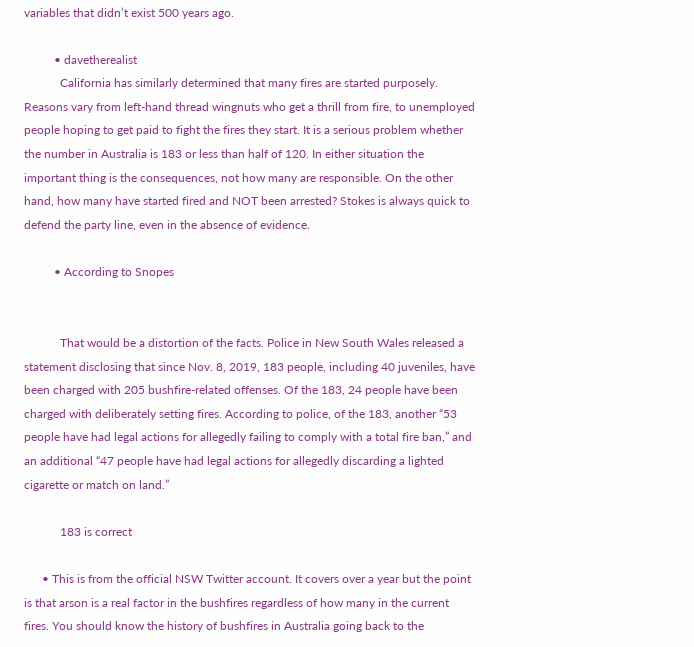variables that didn’t exist 500 years ago.

          • davetherealist
            California has similarly determined that many fires are started purposely. Reasons vary from left-hand thread wingnuts who get a thrill from fire, to unemployed people hoping to get paid to fight the fires they start. It is a serious problem whether the number in Australia is 183 or less than half of 120. In either situation the important thing is the consequences, not how many are responsible. On the other hand, how many have started fired and NOT been arrested? Stokes is always quick to defend the party line, even in the absence of evidence.

          • According to Snopes


            That would be a distortion of the facts. Police in New South Wales released a statement disclosing that since Nov. 8, 2019, 183 people, including 40 juveniles, have been charged with 205 bushfire-related offenses. Of the 183, 24 people have been charged with deliberately setting fires. According to police, of the 183, another “53 people have had legal actions for allegedly failing to comply with a total fire ban,” and an additional “47 people have had legal actions for allegedly discarding a lighted cigarette or match on land.”

            183 is correct

      • This is from the official NSW Twitter account. It covers over a year but the point is that arson is a real factor in the bushfires regardless of how many in the current fires. You should know the history of bushfires in Australia going back to the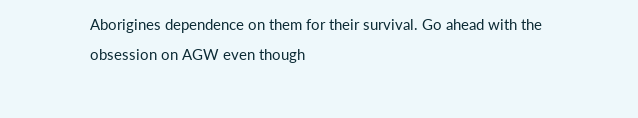Aborigines dependence on them for their survival. Go ahead with the obsession on AGW even though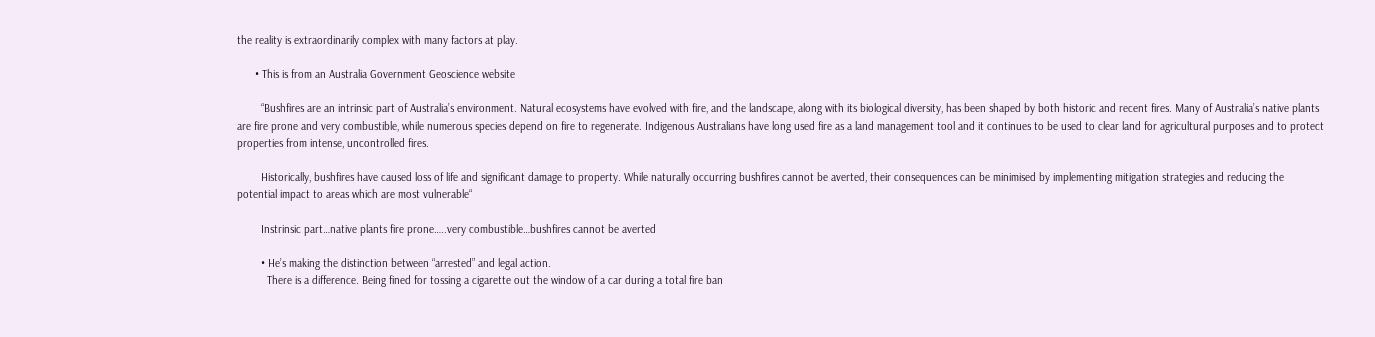the reality is extraordinarily complex with many factors at play.

      • This is from an Australia Government Geoscience website

        “Bushfires are an intrinsic part of Australia’s environment. Natural ecosystems have evolved with fire, and the landscape, along with its biological diversity, has been shaped by both historic and recent fires. Many of Australia’s native plants are fire prone and very combustible, while numerous species depend on fire to regenerate. Indigenous Australians have long used fire as a land management tool and it continues to be used to clear land for agricultural purposes and to protect properties from intense, uncontrolled fires.

        Historically, bushfires have caused loss of life and significant damage to property. While naturally occurring bushfires cannot be averted, their consequences can be minimised by implementing mitigation strategies and reducing the potential impact to areas which are most vulnerable“

        Instrinsic part…native plants fire prone…..very combustible…bushfires cannot be averted

        • He’s making the distinction between “arrested” and legal action.
          There is a difference. Being fined for tossing a cigarette out the window of a car during a total fire ban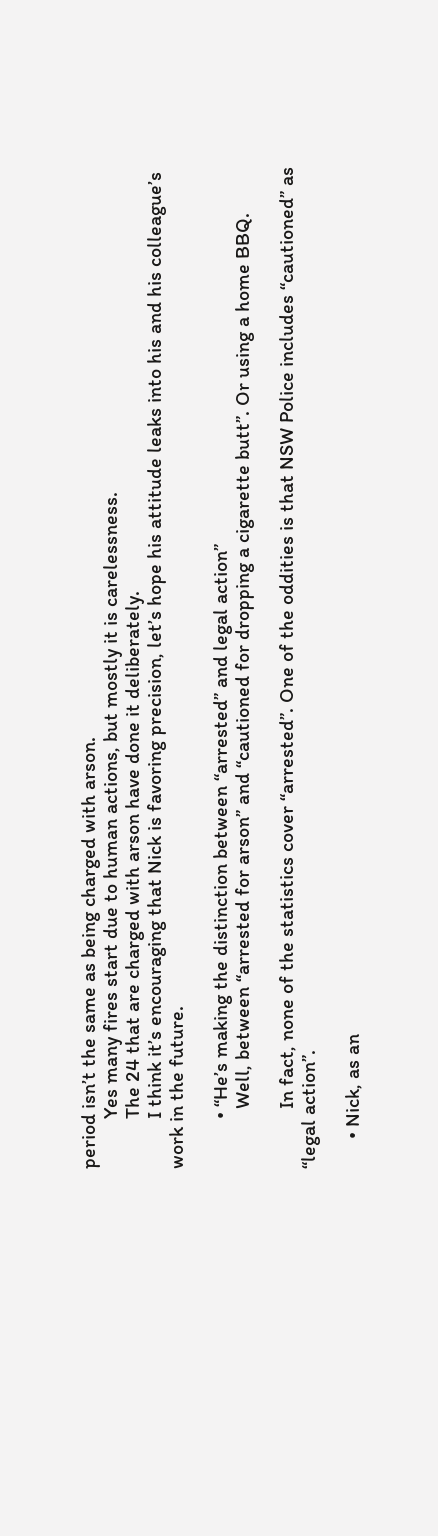period isn’t the same as being charged with arson.
          Yes many fires start due to human actions, but mostly it is carelessness.
          The 24 that are charged with arson have done it deliberately.
          I think it’s encouraging that Nick is favoring precision, let’s hope his attitude leaks into his and his colleague’s work in the future.

          • “He’s making the distinction between “arrested” and legal action”
            Well, between “arrested for arson” and “cautioned for dropping a cigarette butt”. Or using a home BBQ.

            In fact, none of the statistics cover “arrested”. One of the oddities is that NSW Police includes “cautioned” as “legal action”.

      • Nick, as an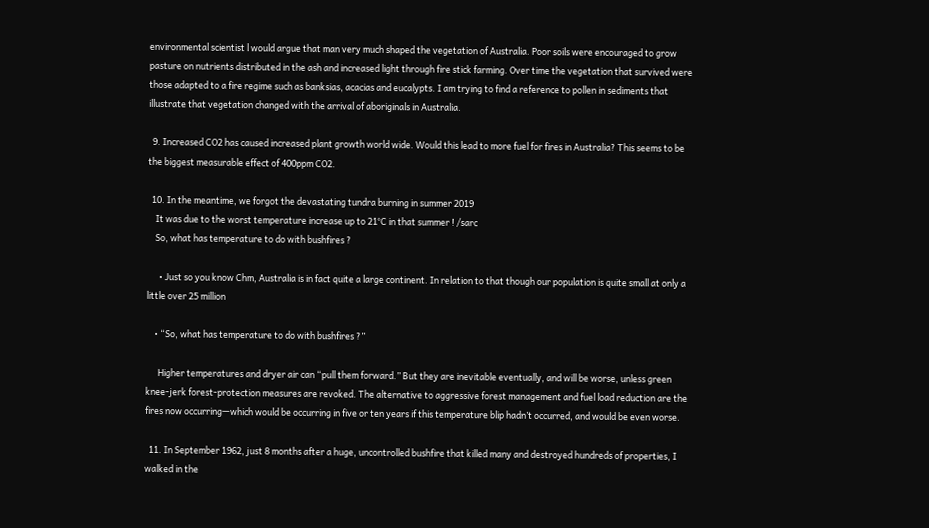environmental scientist l would argue that man very much shaped the vegetation of Australia. Poor soils were encouraged to grow pasture on nutrients distributed in the ash and increased light through fire stick farming. Over time the vegetation that survived were those adapted to a fire regime such as banksias, acacias and eucalypts. I am trying to find a reference to pollen in sediments that illustrate that vegetation changed with the arrival of aboriginals in Australia.

  9. Increased CO2 has caused increased plant growth world wide. Would this lead to more fuel for fires in Australia? This seems to be the biggest measurable effect of 400ppm CO2.

  10. In the meantime, we forgot the devastating tundra burning in summer 2019
    It was due to the worst temperature increase up to 21°C in that summer ! /sarc
    So, what has temperature to do with bushfires ?

      • Just so you know Chm, Australia is in fact quite a large continent. In relation to that though our population is quite small at only a little over 25 million

    • “So, what has temperature to do with bushfires ?”

      Higher temperatures and dryer air can “pull them forward.” But they are inevitable eventually, and will be worse, unless green knee-jerk forest-protection measures are revoked. The alternative to aggressive forest management and fuel load reduction are the fires now occurring—which would be occurring in five or ten years if this temperature blip hadn’t occurred, and would be even worse.

  11. In September 1962, just 8 months after a huge, uncontrolled bushfire that killed many and destroyed hundreds of properties, I walked in the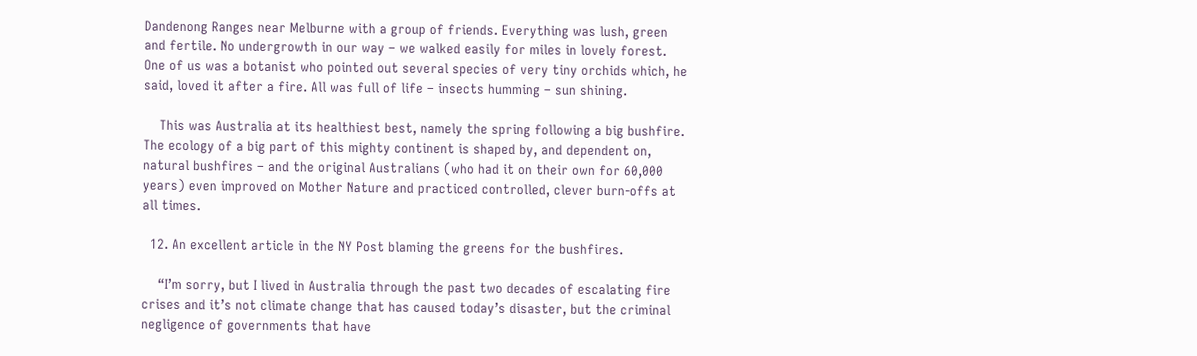Dandenong Ranges near Melburne with a group of friends. Everything was lush, green and fertile. No undergrowth in our way – we walked easily for miles in lovely forest. One of us was a botanist who pointed out several species of very tiny orchids which, he said, loved it after a fire. All was full of life – insects humming – sun shining.

    This was Australia at its healthiest best, namely the spring following a big bushfire. The ecology of a big part of this mighty continent is shaped by, and dependent on, natural bushfires – and the original Australians (who had it on their own for 60,000 years) even improved on Mother Nature and practiced controlled, clever burn-offs at all times.

  12. An excellent article in the NY Post blaming the greens for the bushfires.

    “I’m sorry, but I lived in Australia through the past two decades of escalating fire crises and it’s not climate change that has caused today’s disaster, but the criminal negligence of governments that have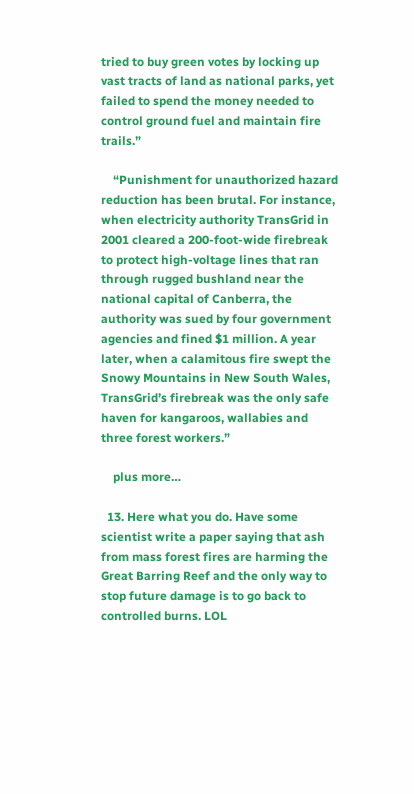tried to buy green votes by locking up vast tracts of land as national parks, yet failed to spend the money needed to control ground fuel and maintain fire trails.”

    “Punishment for unauthorized hazard reduction has been brutal. For instance, when electricity authority TransGrid in 2001 cleared a 200-foot-wide firebreak to protect high-voltage lines that ran through rugged bushland near the national capital of Canberra, the authority was sued by four government agencies and fined $1 million. A year later, when a calamitous fire swept the Snowy Mountains in New South Wales, TransGrid’s firebreak was the only safe haven for kangaroos, wallabies and three forest workers.”

    plus more…

  13. Here what you do. Have some scientist write a paper saying that ash from mass forest fires are harming the Great Barring Reef and the only way to stop future damage is to go back to controlled burns. LOL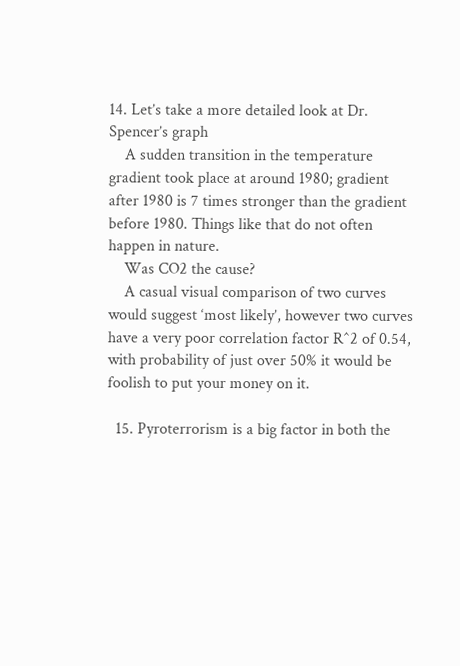14. Let’s take a more detailed look at Dr. Spencer’s graph
    A sudden transition in the temperature gradient took place at around 1980; gradient after 1980 is 7 times stronger than the gradient before 1980. Things like that do not often happen in nature.
    Was CO2 the cause?
    A casual visual comparison of two curves would suggest ‘most likely’, however two curves have a very poor correlation factor R^2 of 0.54, with probability of just over 50% it would be foolish to put your money on it.

  15. Pyroterrorism is a big factor in both the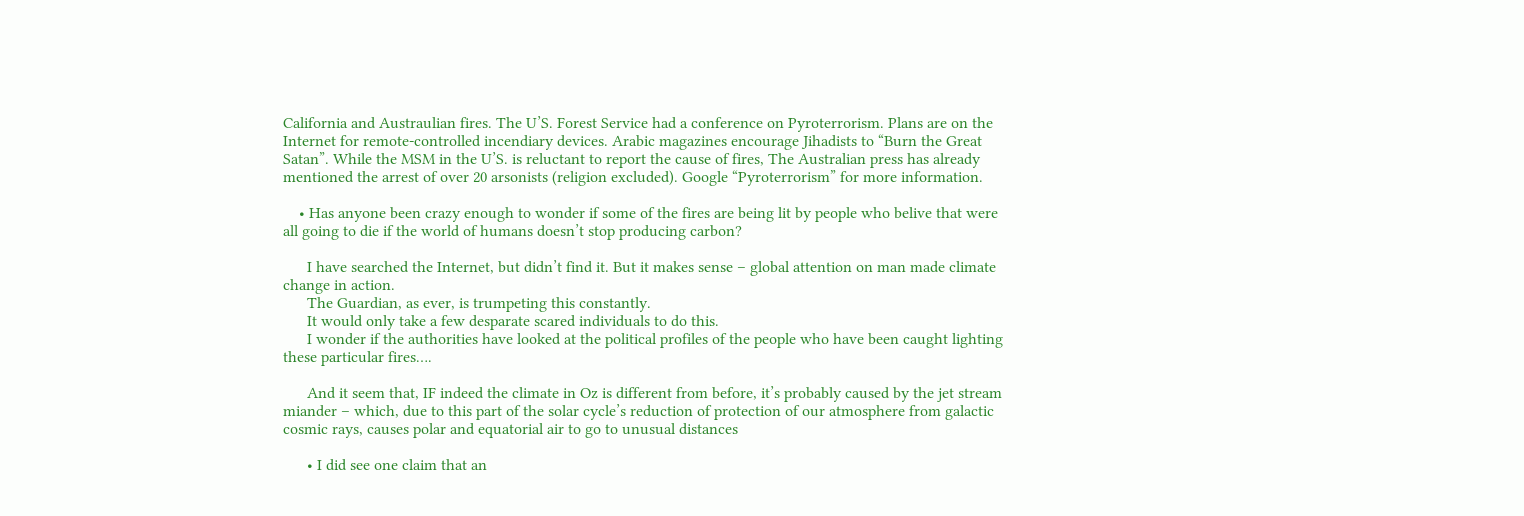California and Austraulian fires. The U’S. Forest Service had a conference on Pyroterrorism. Plans are on the Internet for remote-controlled incendiary devices. Arabic magazines encourage Jihadists to “Burn the Great Satan”. While the MSM in the U’S. is reluctant to report the cause of fires, The Australian press has already mentioned the arrest of over 20 arsonists (religion excluded). Google “Pyroterrorism” for more information.

    • Has anyone been crazy enough to wonder if some of the fires are being lit by people who belive that were all going to die if the world of humans doesn’t stop producing carbon?

      I have searched the Internet, but didn’t find it. But it makes sense – global attention on man made climate change in action.
      The Guardian, as ever, is trumpeting this constantly.
      It would only take a few desparate scared individuals to do this.
      I wonder if the authorities have looked at the political profiles of the people who have been caught lighting these particular fires….

      And it seem that, IF indeed the climate in Oz is different from before, it’s probably caused by the jet stream miander – which, due to this part of the solar cycle’s reduction of protection of our atmosphere from galactic cosmic rays, causes polar and equatorial air to go to unusual distances

      • I did see one claim that an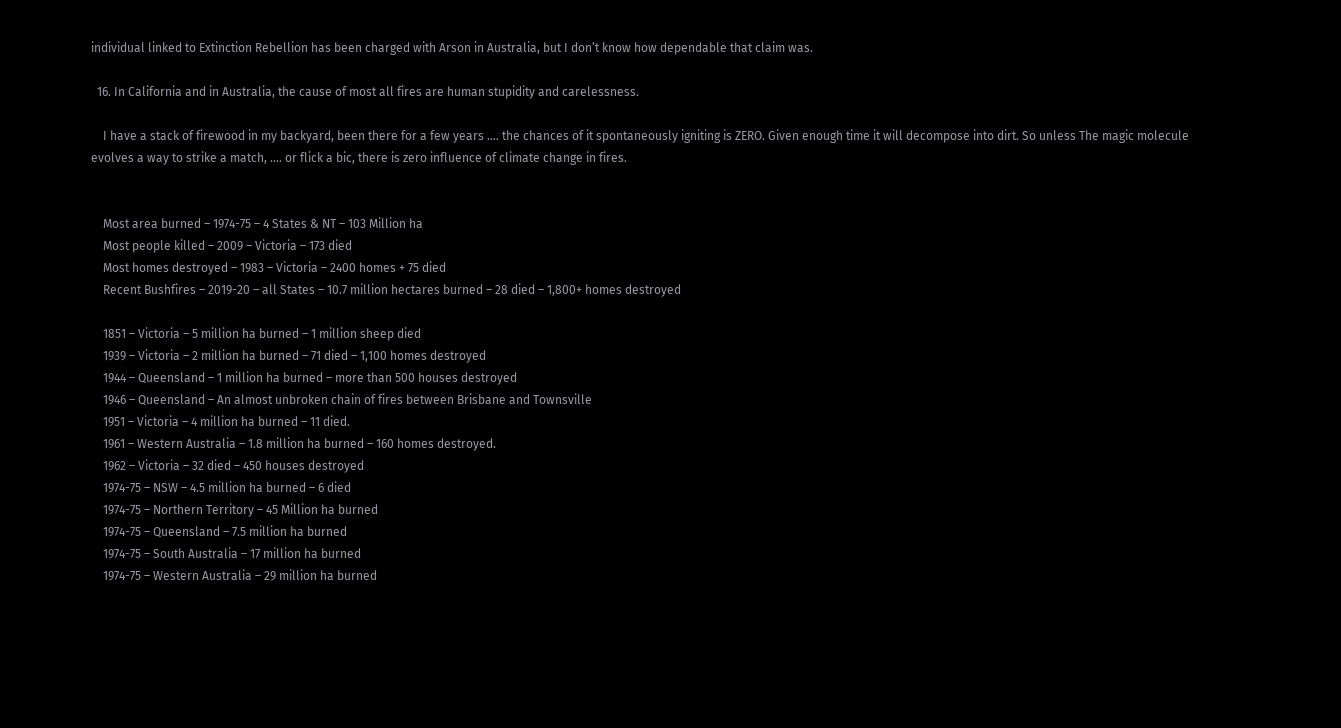individual linked to Extinction Rebellion has been charged with Arson in Australia, but I don’t know how dependable that claim was.

  16. In California and in Australia, the cause of most all fires are human stupidity and carelessness.

    I have a stack of firewood in my backyard, been there for a few years …. the chances of it spontaneously igniting is ZERO. Given enough time it will decompose into dirt. So unless The magic molecule evolves a way to strike a match, …. or flick a bic, there is zero influence of climate change in fires.


    Most area burned – 1974-75 – 4 States & NT – 103 Million ha
    Most people killed – 2009 – Victoria – 173 died
    Most homes destroyed – 1983 – Victoria – 2400 homes + 75 died
    Recent Bushfires – 2019-20 – all States – 10.7 million hectares burned – 28 died – 1,800+ homes destroyed

    1851 – Victoria – 5 million ha burned – 1 million sheep died
    1939 – Victoria – 2 million ha burned – 71 died – 1,100 homes destroyed
    1944 – Queensland – 1 million ha burned – more than 500 houses destroyed
    1946 – Queensland – An almost unbroken chain of fires between Brisbane and Townsville
    1951 – Victoria – 4 million ha burned – 11 died.
    1961 – Western Australia – 1.8 million ha burned – 160 homes destroyed.
    1962 – Victoria – 32 died – 450 houses destroyed
    1974-75 – NSW – 4.5 million ha burned – 6 died
    1974-75 – Northern Territory – 45 Million ha burned
    1974-75 – Queensland – 7.5 million ha burned
    1974-75 – South Australia – 17 million ha burned
    1974-75 – Western Australia – 29 million ha burned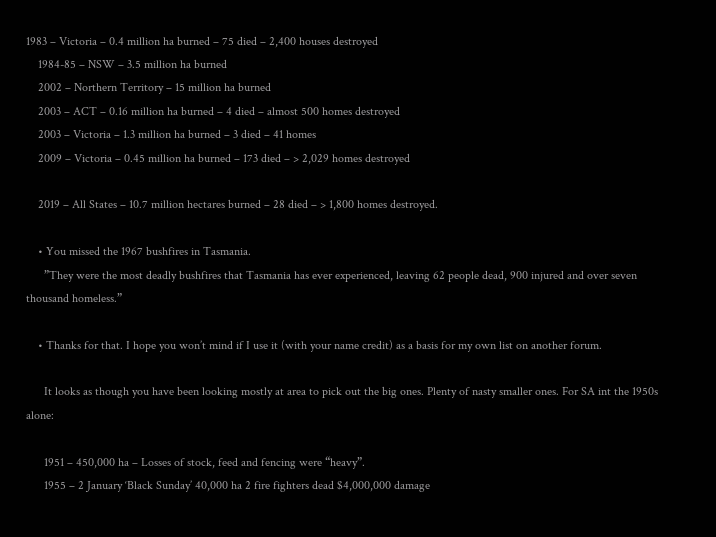1983 – Victoria – 0.4 million ha burned – 75 died – 2,400 houses destroyed
    1984-85 – NSW – 3.5 million ha burned
    2002 – Northern Territory – 15 million ha burned
    2003 – ACT – 0.16 million ha burned – 4 died – almost 500 homes destroyed
    2003 – Victoria – 1.3 million ha burned – 3 died – 41 homes
    2009 – Victoria – 0.45 million ha burned – 173 died – > 2,029 homes destroyed

    2019 – All States – 10.7 million hectares burned – 28 died – > 1,800 homes destroyed.

    • You missed the 1967 bushfires in Tasmania.
      ”They were the most deadly bushfires that Tasmania has ever experienced, leaving 62 people dead, 900 injured and over seven thousand homeless.”

    • Thanks for that. I hope you won’t mind if I use it (with your name credit) as a basis for my own list on another forum.

      It looks as though you have been looking mostly at area to pick out the big ones. Plenty of nasty smaller ones. For SA int the 1950s alone:

      1951 – 450,000 ha – Losses of stock, feed and fencing were “heavy”.
      1955 – 2 January ‘Black Sunday’ 40,000 ha 2 fire fighters dead $4,000,000 damage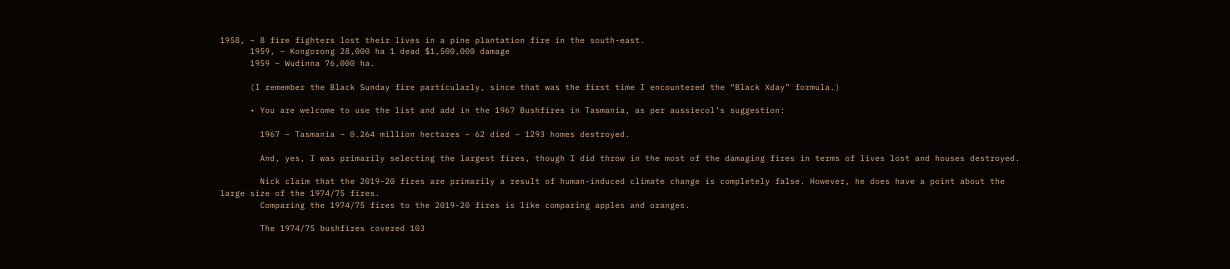1958, – 8 fire fighters lost their lives in a pine plantation fire in the south-east.
      1959, – Kongorong 28,000 ha 1 dead $1,500,000 damage
      1959 – Wudinna 76,000 ha.

      (I remember the Black Sunday fire particularly, since that was the first time I encountered the “Black Xday” formula.)

      • You are welcome to use the list and add in the 1967 Bushfires in Tasmania, as per aussiecol’s suggestion:

        1967 – Tasmania – 0.264 million hectares – 62 died – 1293 homes destroyed.

        And, yes, I was primarily selecting the largest fires, though I did throw in the most of the damaging fires in terms of lives lost and houses destroyed.

        Nick claim that the 2019-20 fires are primarily a result of human-induced climate change is completely false. However, he does have a point about the large size of the 1974/75 fires.
        Comparing the 1974/75 fires to the 2019-20 fires is like comparing apples and oranges.

        The 1974/75 bushfires covered 103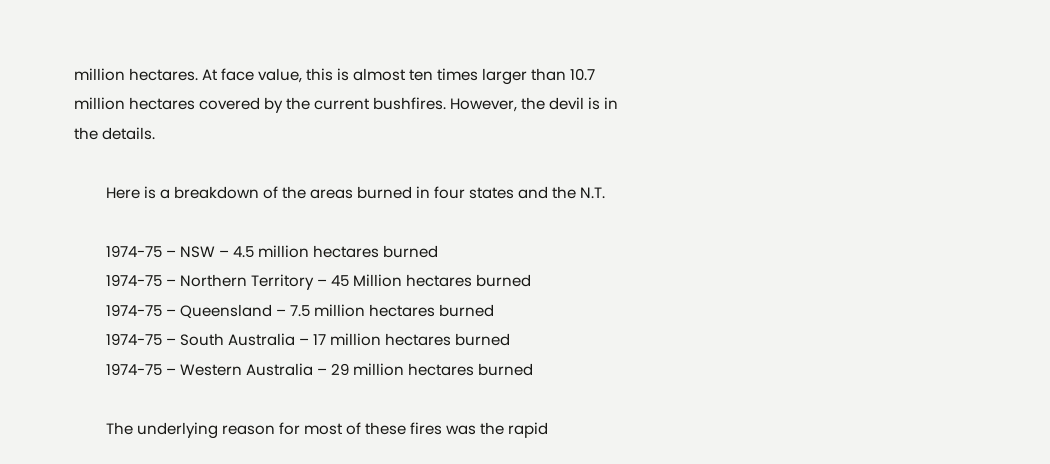million hectares. At face value, this is almost ten times larger than 10.7 million hectares covered by the current bushfires. However, the devil is in the details.

        Here is a breakdown of the areas burned in four states and the N.T.

        1974-75 – NSW – 4.5 million hectares burned
        1974-75 – Northern Territory – 45 Million hectares burned
        1974-75 – Queensland – 7.5 million hectares burned
        1974-75 – South Australia – 17 million hectares burned
        1974-75 – Western Australia – 29 million hectares burned

        The underlying reason for most of these fires was the rapid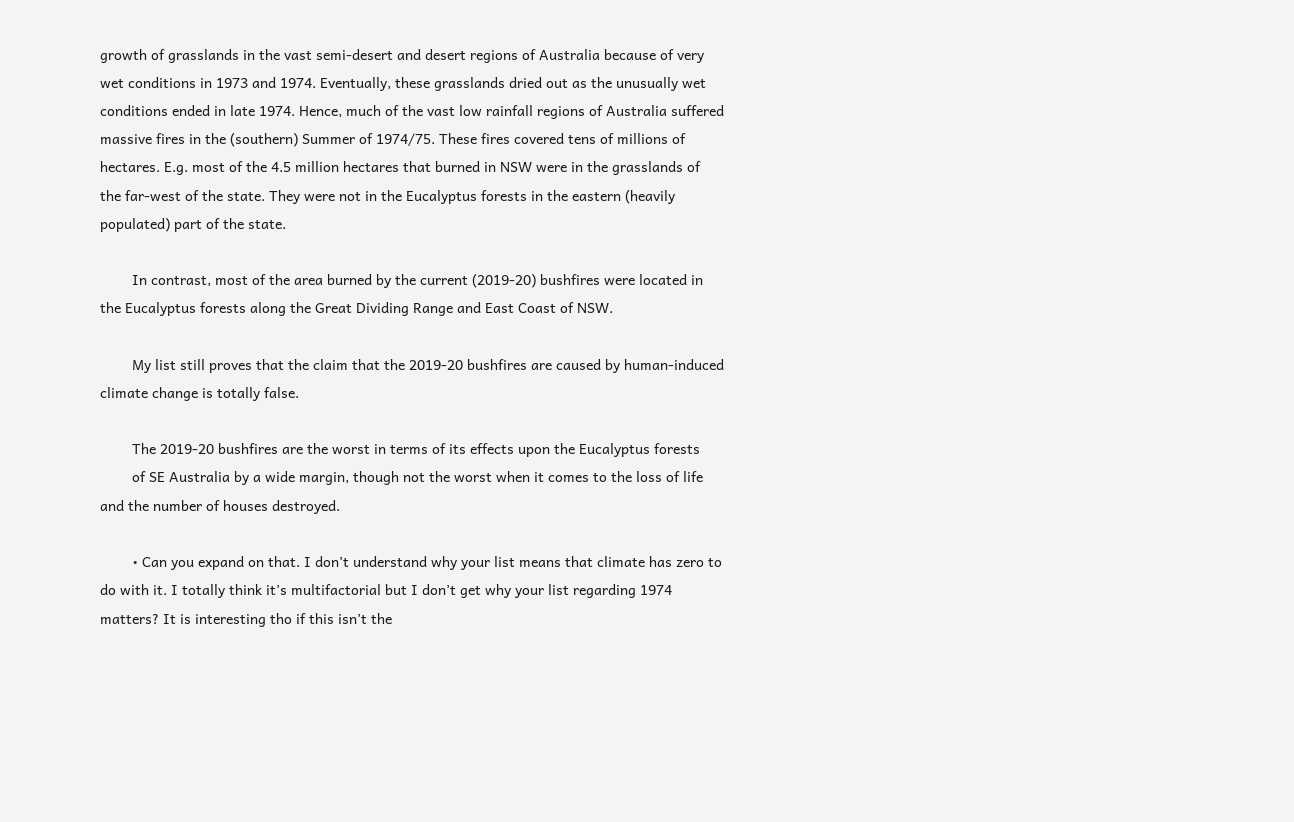growth of grasslands in the vast semi-desert and desert regions of Australia because of very wet conditions in 1973 and 1974. Eventually, these grasslands dried out as the unusually wet conditions ended in late 1974. Hence, much of the vast low rainfall regions of Australia suffered massive fires in the (southern) Summer of 1974/75. These fires covered tens of millions of hectares. E.g. most of the 4.5 million hectares that burned in NSW were in the grasslands of the far-west of the state. They were not in the Eucalyptus forests in the eastern (heavily populated) part of the state.

        In contrast, most of the area burned by the current (2019-20) bushfires were located in the Eucalyptus forests along the Great Dividing Range and East Coast of NSW.

        My list still proves that the claim that the 2019-20 bushfires are caused by human-induced climate change is totally false.

        The 2019-20 bushfires are the worst in terms of its effects upon the Eucalyptus forests
        of SE Australia by a wide margin, though not the worst when it comes to the loss of life and the number of houses destroyed.

        • Can you expand on that. I don’t understand why your list means that climate has zero to do with it. I totally think it’s multifactorial but I don’t get why your list regarding 1974 matters? It is interesting tho if this isn’t the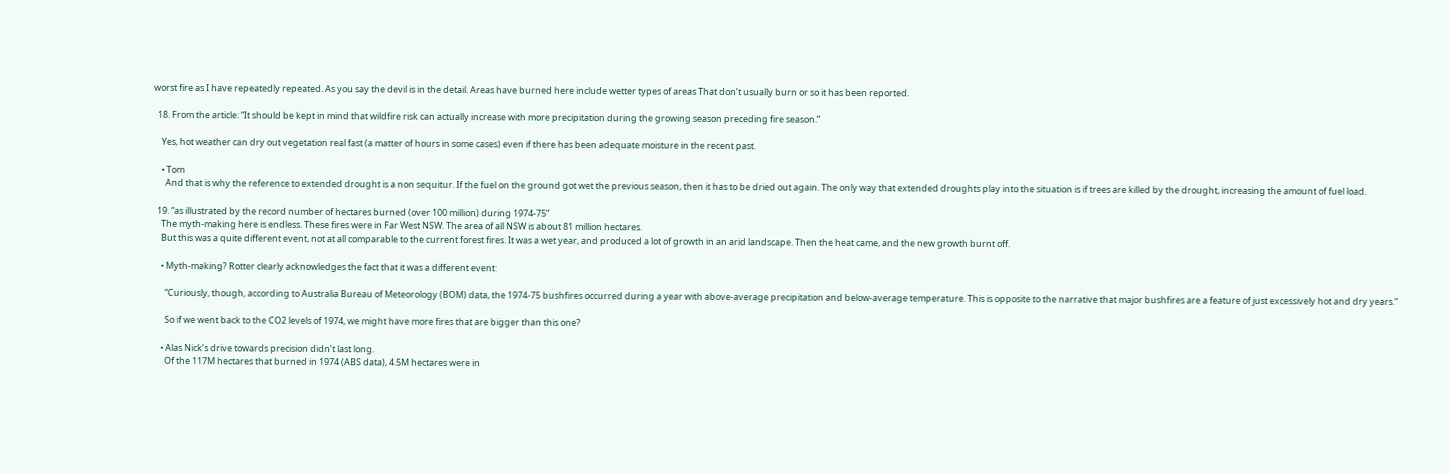worst fire as I have repeatedly repeated. As you say the devil is in the detail. Areas have burned here include wetter types of areas That don’t usually burn or so it has been reported.

  18. From the article: “It should be kept in mind that wildfire risk can actually increase with more precipitation during the growing season preceding fire season.”

    Yes, hot weather can dry out vegetation real fast (a matter of hours in some cases) even if there has been adequate moisture in the recent past.

    • Tom
      And that is why the reference to extended drought is a non sequitur. If the fuel on the ground got wet the previous season, then it has to be dried out again. The only way that extended droughts play into the situation is if trees are killed by the drought, increasing the amount of fuel load.

  19. “as illustrated by the record number of hectares burned (over 100 million) during 1974-75”
    The myth-making here is endless. These fires were in Far West NSW. The area of all NSW is about 81 million hectares.
    But this was a quite different event, not at all comparable to the current forest fires. It was a wet year, and produced a lot of growth in an arid landscape. Then the heat came, and the new growth burnt off.

    • Myth-making? Rotter clearly acknowledges the fact that it was a different event:

      “Curiously, though, according to Australia Bureau of Meteorology (BOM) data, the 1974-75 bushfires occurred during a year with above-average precipitation and below-average temperature. This is opposite to the narrative that major bushfires are a feature of just excessively hot and dry years.”

      So if we went back to the CO2 levels of 1974, we might have more fires that are bigger than this one?

    • Alas Nick’s drive towards precision didn’t last long.
      Of the 117M hectares that burned in 1974 (ABS data), 4.5M hectares were in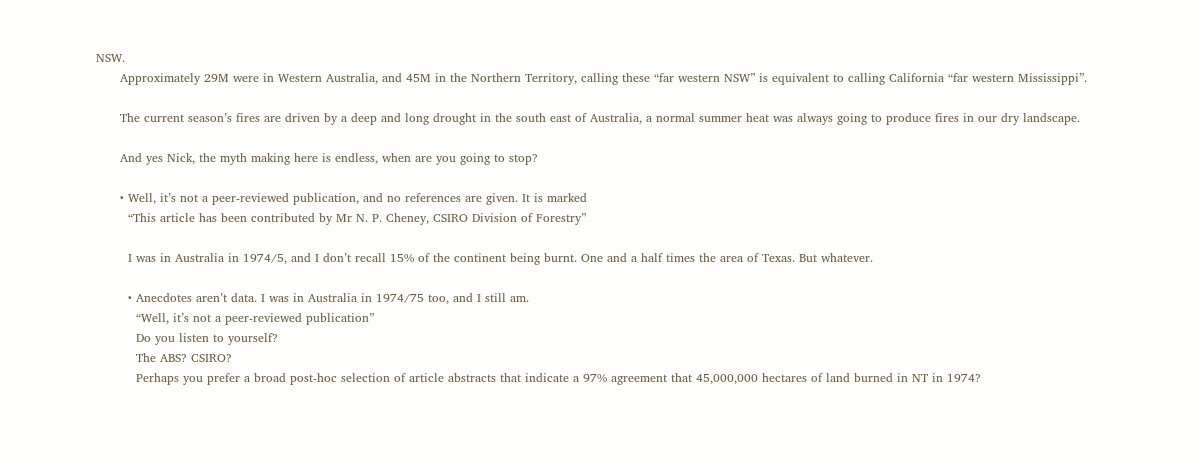NSW.
      Approximately 29M were in Western Australia, and 45M in the Northern Territory, calling these “far western NSW” is equivalent to calling California “far western Mississippi”.

      The current season’s fires are driven by a deep and long drought in the south east of Australia, a normal summer heat was always going to produce fires in our dry landscape.

      And yes Nick, the myth making here is endless, when are you going to stop?

      • Well, it’s not a peer-reviewed publication, and no references are given. It is marked
        “This article has been contributed by Mr N. P. Cheney, CSIRO Division of Forestry”

        I was in Australia in 1974/5, and I don’t recall 15% of the continent being burnt. One and a half times the area of Texas. But whatever.

        • Anecdotes aren’t data. I was in Australia in 1974/75 too, and I still am.
          “Well, it’s not a peer-reviewed publication”
          Do you listen to yourself?
          The ABS? CSIRO?
          Perhaps you prefer a broad post-hoc selection of article abstracts that indicate a 97% agreement that 45,000,000 hectares of land burned in NT in 1974?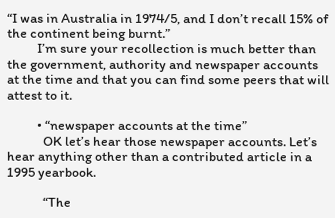“I was in Australia in 1974/5, and I don’t recall 15% of the continent being burnt.”
          I’m sure your recollection is much better than the government, authority and newspaper accounts at the time and that you can find some peers that will attest to it.

          • “newspaper accounts at the time”
            OK let’s hear those newspaper accounts. Let’s hear anything other than a contributed article in a 1995 yearbook.

            “The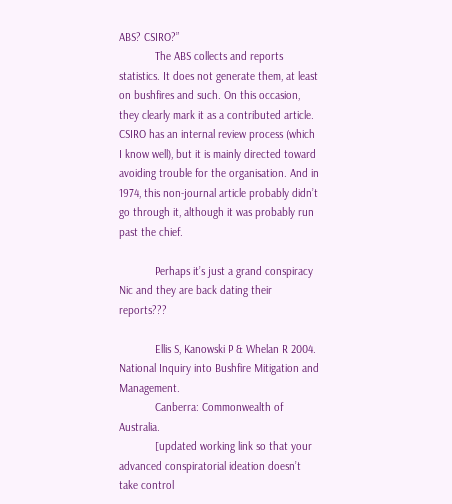ABS? CSIRO?”
            The ABS collects and reports statistics. It does not generate them, at least on bushfires and such. On this occasion, they clearly mark it as a contributed article. CSIRO has an internal review process (which I know well), but it is mainly directed toward avoiding trouble for the organisation. And in 1974, this non-journal article probably didn’t go through it, although it was probably run past the chief.

            Perhaps it’s just a grand conspiracy Nic and they are back dating their reports???

            Ellis S, Kanowski P & Whelan R 2004. National Inquiry into Bushfire Mitigation and Management.
            Canberra: Commonwealth of Australia.
            [updated working link so that your advanced conspiratorial ideation doesn’t take control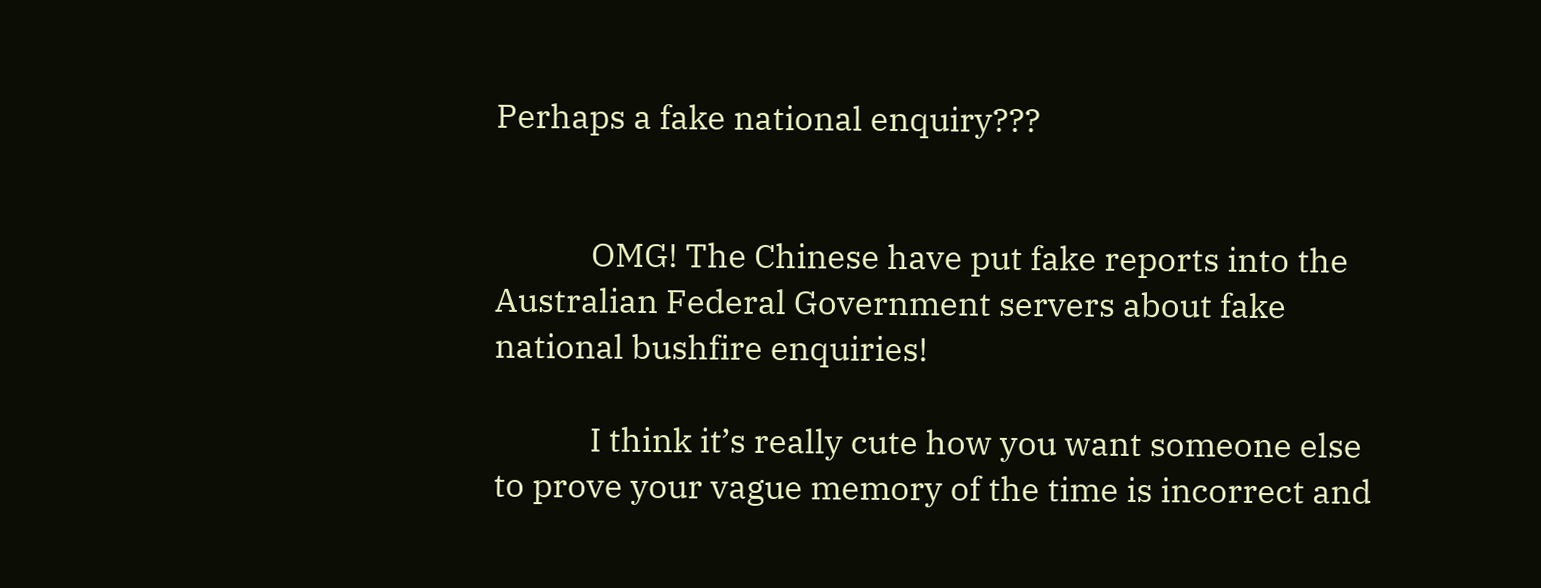Perhaps a fake national enquiry???


            OMG! The Chinese have put fake reports into the Australian Federal Government servers about fake national bushfire enquiries!

            I think it’s really cute how you want someone else to prove your vague memory of the time is incorrect and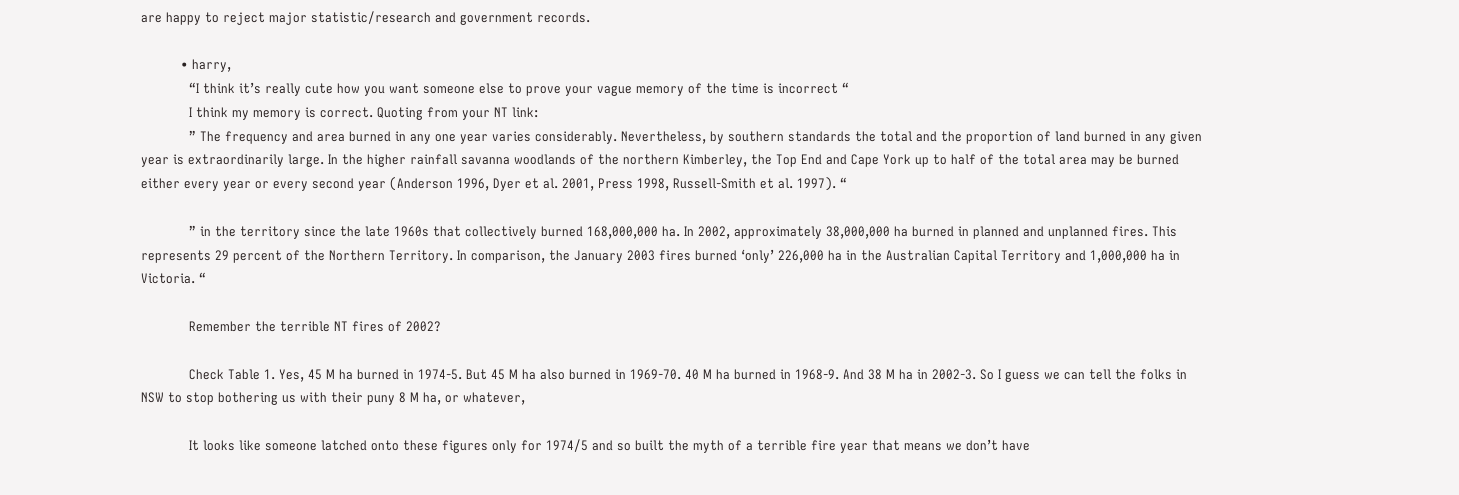are happy to reject major statistic/research and government records.

          • harry,
            “I think it’s really cute how you want someone else to prove your vague memory of the time is incorrect “
            I think my memory is correct. Quoting from your NT link:
            ” The frequency and area burned in any one year varies considerably. Nevertheless, by southern standards the total and the proportion of land burned in any given year is extraordinarily large. In the higher rainfall savanna woodlands of the northern Kimberley, the Top End and Cape York up to half of the total area may be burned either every year or every second year (Anderson 1996, Dyer et al. 2001, Press 1998, Russell-Smith et al. 1997). “

            ” in the territory since the late 1960s that collectively burned 168,000,000 ha. In 2002, approximately 38,000,000 ha burned in planned and unplanned fires. This represents 29 percent of the Northern Territory. In comparison, the January 2003 fires burned ‘only’ 226,000 ha in the Australian Capital Territory and 1,000,000 ha in Victoria. “

            Remember the terrible NT fires of 2002?

            Check Table 1. Yes, 45 M ha burned in 1974-5. But 45 M ha also burned in 1969-70. 40 M ha burned in 1968-9. And 38 M ha in 2002-3. So I guess we can tell the folks in NSW to stop bothering us with their puny 8 M ha, or whatever,

            It looks like someone latched onto these figures only for 1974/5 and so built the myth of a terrible fire year that means we don’t have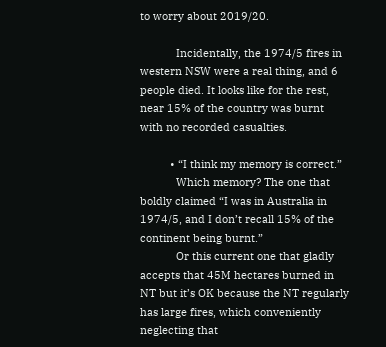to worry about 2019/20.

            Incidentally, the 1974/5 fires in western NSW were a real thing, and 6 people died. It looks like for the rest, near 15% of the country was burnt with no recorded casualties.

          • “I think my memory is correct.”
            Which memory? The one that boldly claimed “I was in Australia in 1974/5, and I don’t recall 15% of the continent being burnt.”
            Or this current one that gladly accepts that 45M hectares burned in NT but it’s OK because the NT regularly has large fires, which conveniently neglecting that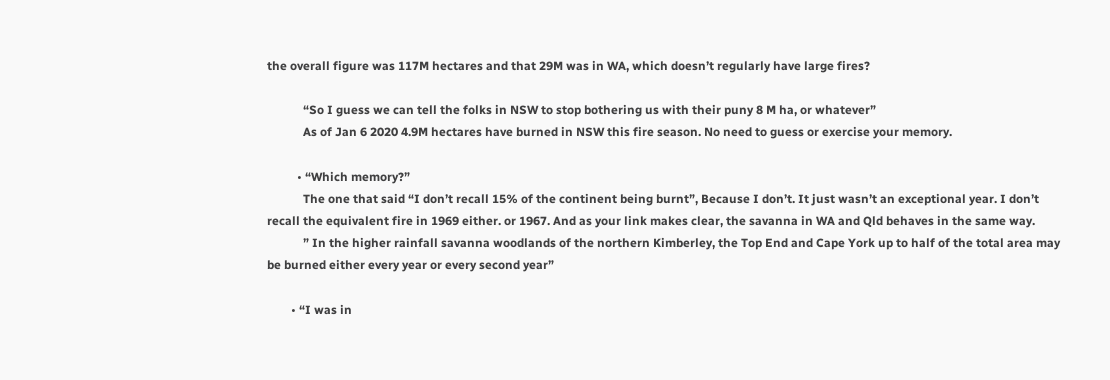the overall figure was 117M hectares and that 29M was in WA, which doesn’t regularly have large fires?

            “So I guess we can tell the folks in NSW to stop bothering us with their puny 8 M ha, or whatever”
            As of Jan 6 2020 4.9M hectares have burned in NSW this fire season. No need to guess or exercise your memory.

          • “Which memory?”
            The one that said “I don’t recall 15% of the continent being burnt”, Because I don’t. It just wasn’t an exceptional year. I don’t recall the equivalent fire in 1969 either. or 1967. And as your link makes clear, the savanna in WA and Qld behaves in the same way.
            ” In the higher rainfall savanna woodlands of the northern Kimberley, the Top End and Cape York up to half of the total area may be burned either every year or every second year”

        • “I was in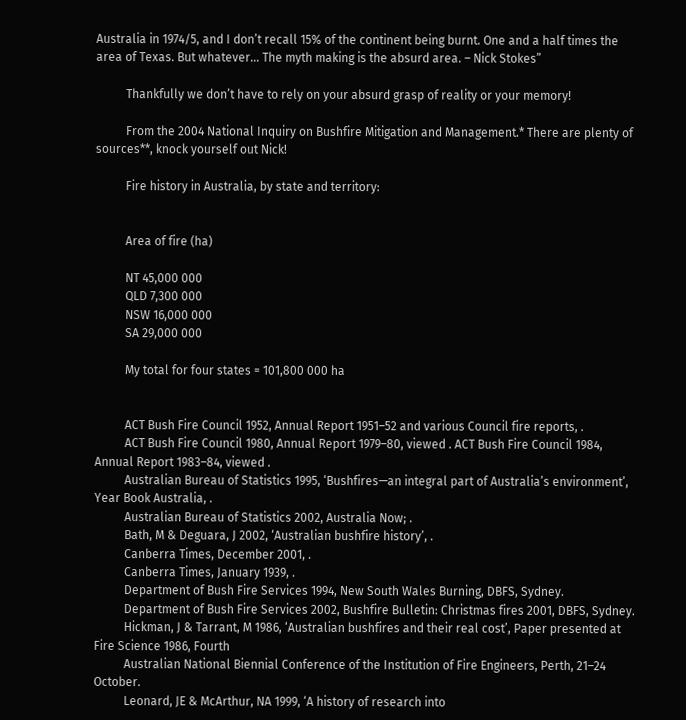Australia in 1974/5, and I don’t recall 15% of the continent being burnt. One and a half times the area of Texas. But whatever… The myth making is the absurd area. – Nick Stokes”

          Thankfully we don’t have to rely on your absurd grasp of reality or your memory!

          From the 2004 National Inquiry on Bushfire Mitigation and Management.* There are plenty of sources**, knock yourself out Nick!

          Fire history in Australia, by state and territory:


          Area of fire (ha)

          NT 45,000 000
          QLD 7,300 000
          NSW 16,000 000
          SA 29,000 000

          My total for four states = 101,800 000 ha


          ACT Bush Fire Council 1952, Annual Report 1951–52 and various Council fire reports, .
          ACT Bush Fire Council 1980, Annual Report 1979–80, viewed . ACT Bush Fire Council 1984, Annual Report 1983–84, viewed .
          Australian Bureau of Statistics 1995, ‘Bushfires—an integral part of Australia’s environment’, Year Book Australia, .
          Australian Bureau of Statistics 2002, Australia Now; .
          Bath, M & Deguara, J 2002, ‘Australian bushfire history’, .
          Canberra Times, December 2001, .
          Canberra Times, January 1939, .
          Department of Bush Fire Services 1994, New South Wales Burning, DBFS, Sydney.
          Department of Bush Fire Services 2002, Bushfire Bulletin: Christmas fires 2001, DBFS, Sydney.
          Hickman, J & Tarrant, M 1986, ‘Australian bushfires and their real cost’, Paper presented at Fire Science 1986, Fourth
          Australian National Biennial Conference of the Institution of Fire Engineers, Perth, 21–24 October.
          Leonard, JE & McArthur, NA 1999, ‘A history of research into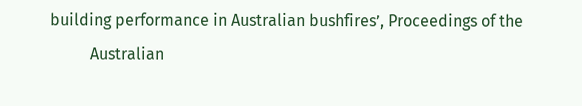building performance in Australian bushfires’, Proceedings of the
          Australian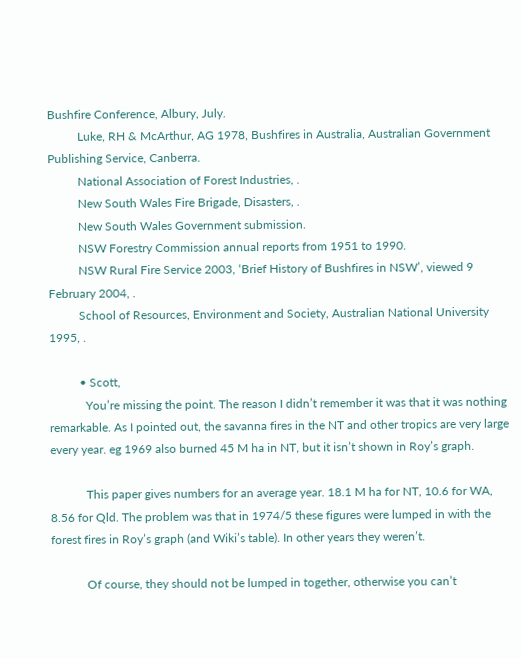Bushfire Conference, Albury, July.
          Luke, RH & McArthur, AG 1978, Bushfires in Australia, Australian Government Publishing Service, Canberra.
          National Association of Forest Industries, .
          New South Wales Fire Brigade, Disasters, .
          New South Wales Government submission.
          NSW Forestry Commission annual reports from 1951 to 1990.
          NSW Rural Fire Service 2003, ‘Brief History of Bushfires in NSW’, viewed 9 February 2004, .
          School of Resources, Environment and Society, Australian National University 1995, .

          • Scott,
            You’re missing the point. The reason I didn’t remember it was that it was nothing remarkable. As I pointed out, the savanna fires in the NT and other tropics are very large every year. eg 1969 also burned 45 M ha in NT, but it isn’t shown in Roy’s graph.

            This paper gives numbers for an average year. 18.1 M ha for NT, 10.6 for WA, 8.56 for Qld. The problem was that in 1974/5 these figures were lumped in with the forest fires in Roy’s graph (and Wiki’s table). In other years they weren’t.

            Of course, they should not be lumped in together, otherwise you can’t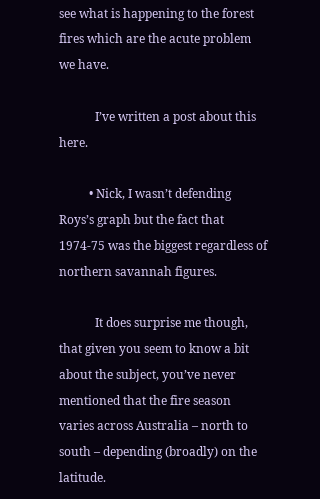see what is happening to the forest fires which are the acute problem we have.

            I’ve written a post about this here.

          • Nick, I wasn’t defending Roys’s graph but the fact that 1974-75 was the biggest regardless of northern savannah figures.

            It does surprise me though, that given you seem to know a bit about the subject, you’ve never mentioned that the fire season varies across Australia – north to south – depending (broadly) on the latitude.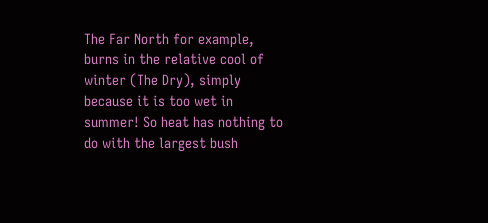The Far North for example, burns in the relative cool of winter (The Dry), simply because it is too wet in summer! So heat has nothing to do with the largest bush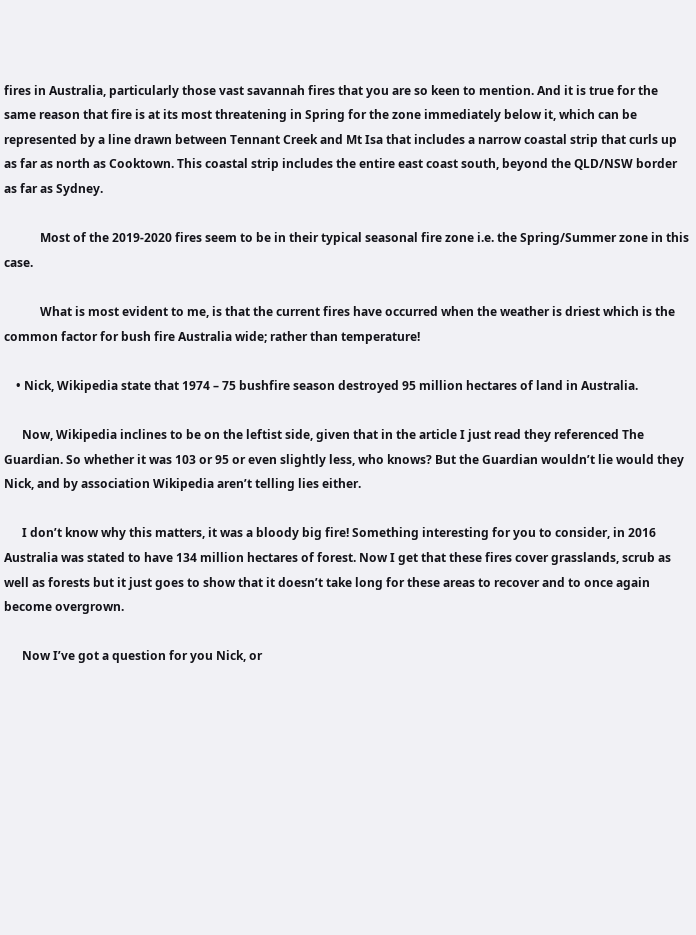fires in Australia, particularly those vast savannah fires that you are so keen to mention. And it is true for the same reason that fire is at its most threatening in Spring for the zone immediately below it, which can be represented by a line drawn between Tennant Creek and Mt Isa that includes a narrow coastal strip that curls up as far as north as Cooktown. This coastal strip includes the entire east coast south, beyond the QLD/NSW border as far as Sydney.

            Most of the 2019-2020 fires seem to be in their typical seasonal fire zone i.e. the Spring/Summer zone in this case.

            What is most evident to me, is that the current fires have occurred when the weather is driest which is the common factor for bush fire Australia wide; rather than temperature!

    • Nick, Wikipedia state that 1974 – 75 bushfire season destroyed 95 million hectares of land in Australia.

      Now, Wikipedia inclines to be on the leftist side, given that in the article I just read they referenced The Guardian. So whether it was 103 or 95 or even slightly less, who knows? But the Guardian wouldn’t lie would they Nick, and by association Wikipedia aren’t telling lies either.

      I don’t know why this matters, it was a bloody big fire! Something interesting for you to consider, in 2016 Australia was stated to have 134 million hectares of forest. Now I get that these fires cover grasslands, scrub as well as forests but it just goes to show that it doesn’t take long for these areas to recover and to once again become overgrown.

      Now I’ve got a question for you Nick, or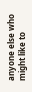anyone else who might like to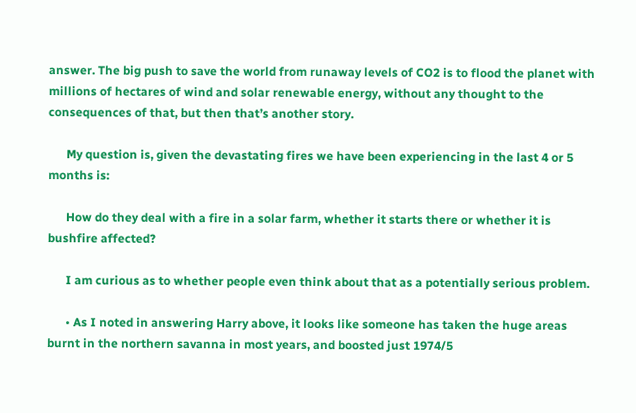answer. The big push to save the world from runaway levels of CO2 is to flood the planet with millions of hectares of wind and solar renewable energy, without any thought to the consequences of that, but then that’s another story.

      My question is, given the devastating fires we have been experiencing in the last 4 or 5 months is:

      How do they deal with a fire in a solar farm, whether it starts there or whether it is bushfire affected?

      I am curious as to whether people even think about that as a potentially serious problem.

      • As I noted in answering Harry above, it looks like someone has taken the huge areas burnt in the northern savanna in most years, and boosted just 1974/5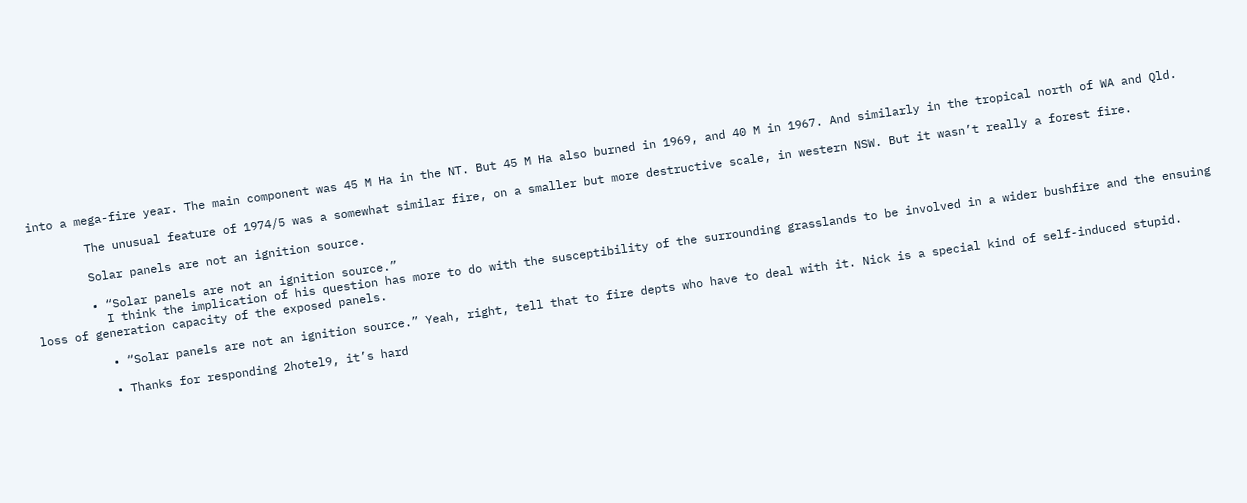into a mega-fire year. The main component was 45 M Ha in the NT. But 45 M Ha also burned in 1969, and 40 M in 1967. And similarly in the tropical north of WA and Qld.

        The unusual feature of 1974/5 was a somewhat similar fire, on a smaller but more destructive scale, in western NSW. But it wasn’t really a forest fire.

        Solar panels are not an ignition source.

        • “Solar panels are not an ignition source.”
          I think the implication of his question has more to do with the susceptibility of the surrounding grasslands to be involved in a wider bushfire and the ensuing loss of generation capacity of the exposed panels.

          • “Solar panels are not an ignition source.” Yeah, right, tell that to fire depts who have to deal with it. Nick is a special kind of self-induced stupid.

          • Thanks for responding 2hotel9, it’s hard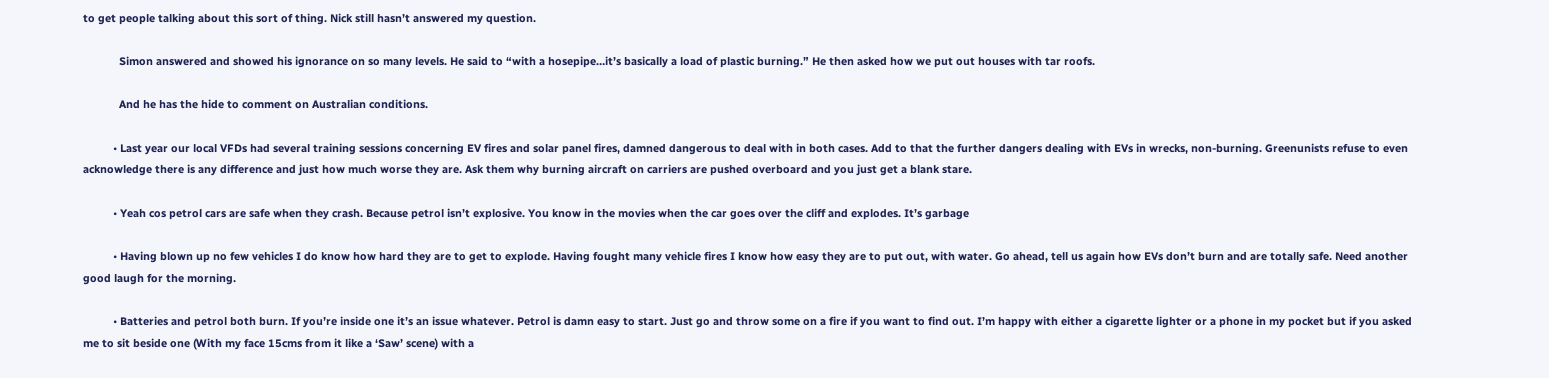to get people talking about this sort of thing. Nick still hasn’t answered my question.

            Simon answered and showed his ignorance on so many levels. He said to “with a hosepipe…it’s basically a load of plastic burning.” He then asked how we put out houses with tar roofs.

            And he has the hide to comment on Australian conditions.

          • Last year our local VFDs had several training sessions concerning EV fires and solar panel fires, damned dangerous to deal with in both cases. Add to that the further dangers dealing with EVs in wrecks, non-burning. Greenunists refuse to even acknowledge there is any difference and just how much worse they are. Ask them why burning aircraft on carriers are pushed overboard and you just get a blank stare.

          • Yeah cos petrol cars are safe when they crash. Because petrol isn’t explosive. You know in the movies when the car goes over the cliff and explodes. It’s garbage

          • Having blown up no few vehicles I do know how hard they are to get to explode. Having fought many vehicle fires I know how easy they are to put out, with water. Go ahead, tell us again how EVs don’t burn and are totally safe. Need another good laugh for the morning.

          • Batteries and petrol both burn. If you’re inside one it’s an issue whatever. Petrol is damn easy to start. Just go and throw some on a fire if you want to find out. I’m happy with either a cigarette lighter or a phone in my pocket but if you asked me to sit beside one (With my face 15cms from it like a ‘Saw’ scene) with a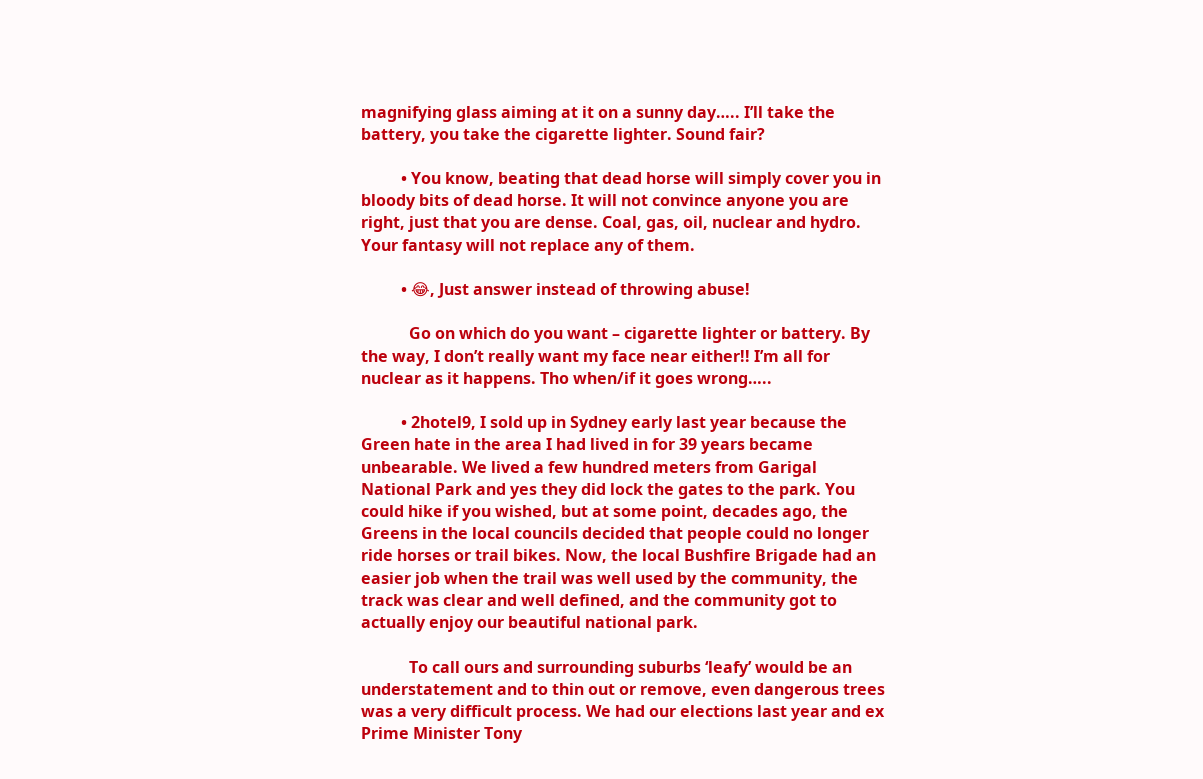magnifying glass aiming at it on a sunny day….. I’ll take the battery, you take the cigarette lighter. Sound fair?

          • You know, beating that dead horse will simply cover you in bloody bits of dead horse. It will not convince anyone you are right, just that you are dense. Coal, gas, oil, nuclear and hydro. Your fantasy will not replace any of them.

          • 😂, Just answer instead of throwing abuse!

            Go on which do you want – cigarette lighter or battery. By the way, I don’t really want my face near either!! I’m all for nuclear as it happens. Tho when/if it goes wrong…..

          • 2hotel9, I sold up in Sydney early last year because the Green hate in the area I had lived in for 39 years became unbearable. We lived a few hundred meters from Garigal National Park and yes they did lock the gates to the park. You could hike if you wished, but at some point, decades ago, the Greens in the local councils decided that people could no longer ride horses or trail bikes. Now, the local Bushfire Brigade had an easier job when the trail was well used by the community, the track was clear and well defined, and the community got to actually enjoy our beautiful national park.

            To call ours and surrounding suburbs ‘leafy’ would be an understatement and to thin out or remove, even dangerous trees was a very difficult process. We had our elections last year and ex Prime Minister Tony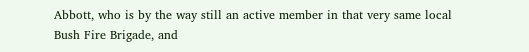Abbott, who is by the way still an active member in that very same local Bush Fire Brigade, and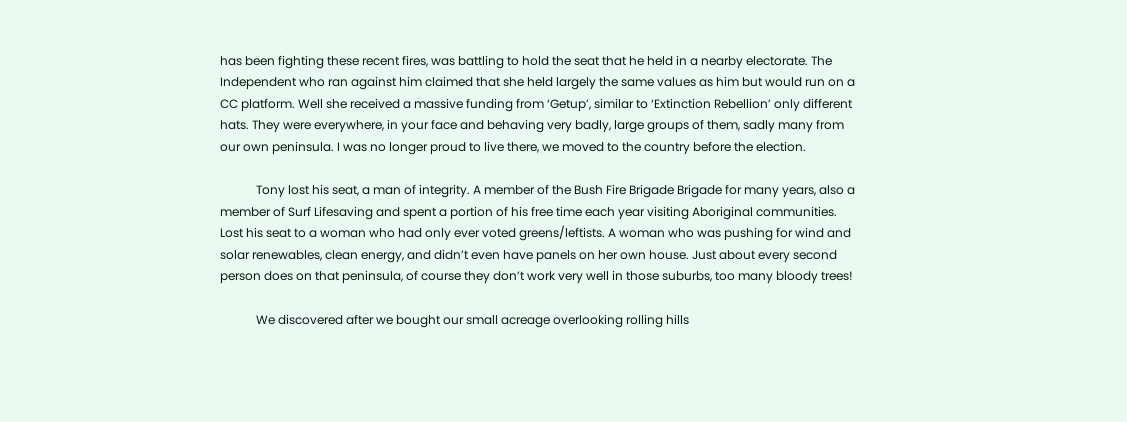has been fighting these recent fires, was battling to hold the seat that he held in a nearby electorate. The Independent who ran against him claimed that she held largely the same values as him but would run on a CC platform. Well she received a massive funding from ‘Getup’, similar to ‘Extinction Rebellion’ only different hats. They were everywhere, in your face and behaving very badly, large groups of them, sadly many from our own peninsula. I was no longer proud to live there, we moved to the country before the election.

            Tony lost his seat, a man of integrity. A member of the Bush Fire Brigade Brigade for many years, also a member of Surf Lifesaving and spent a portion of his free time each year visiting Aboriginal communities. Lost his seat to a woman who had only ever voted greens/leftists. A woman who was pushing for wind and solar renewables, clean energy, and didn’t even have panels on her own house. Just about every second person does on that peninsula, of course they don’t work very well in those suburbs, too many bloody trees!

            We discovered after we bought our small acreage overlooking rolling hills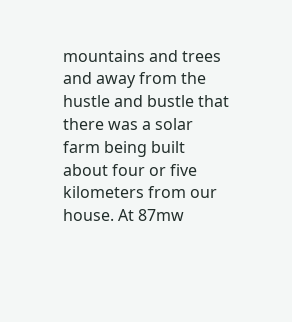mountains and trees and away from the hustle and bustle that there was a solar farm being built about four or five kilometers from our house. At 87mw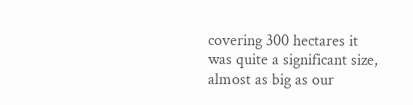covering 300 hectares it was quite a significant size, almost as big as our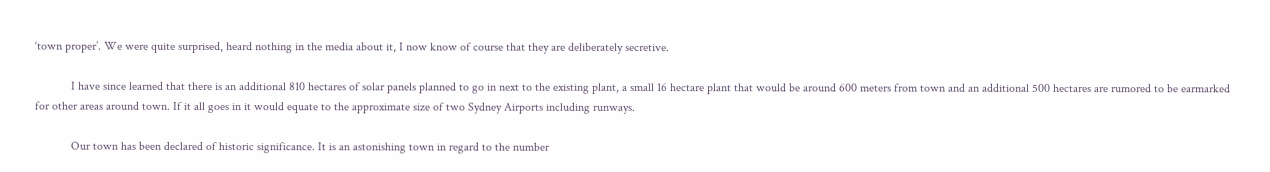‘town proper’. We were quite surprised, heard nothing in the media about it, I now know of course that they are deliberately secretive.

            I have since learned that there is an additional 810 hectares of solar panels planned to go in next to the existing plant, a small 16 hectare plant that would be around 600 meters from town and an additional 500 hectares are rumored to be earmarked for other areas around town. If it all goes in it would equate to the approximate size of two Sydney Airports including runways.

            Our town has been declared of historic significance. It is an astonishing town in regard to the number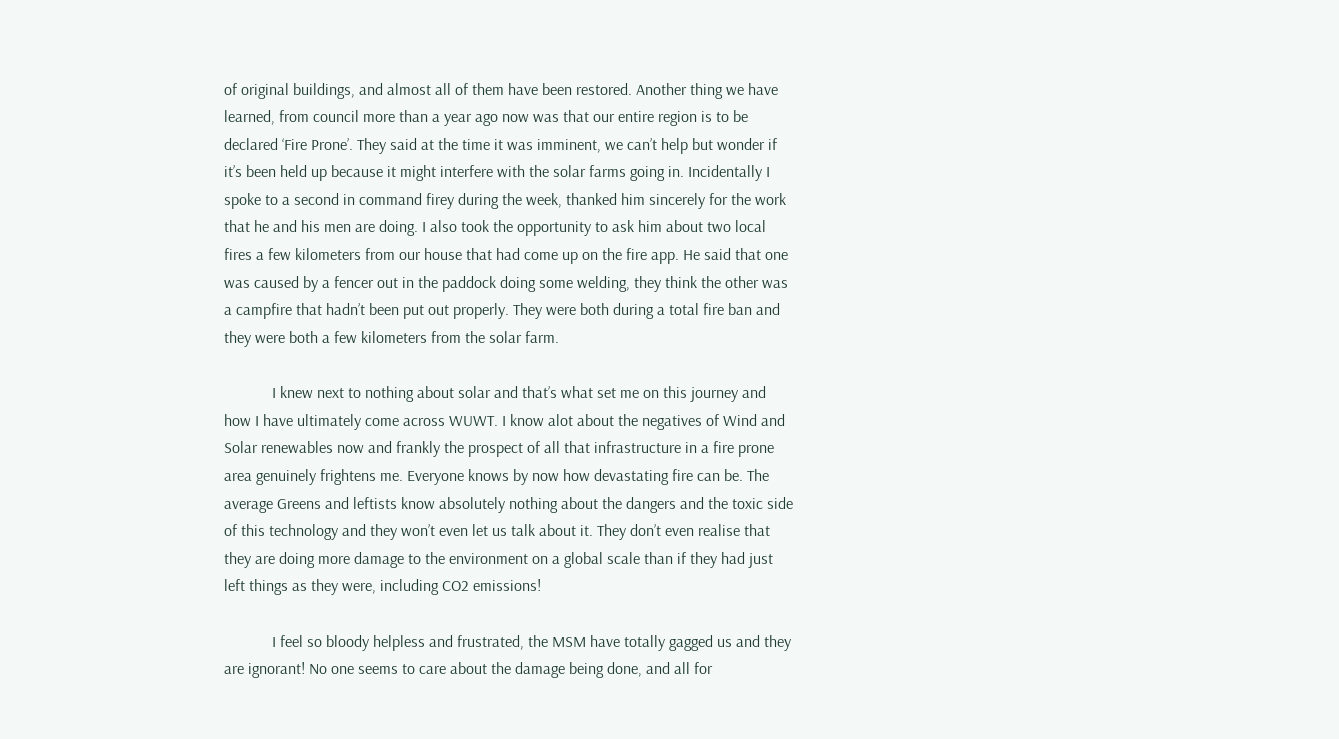of original buildings, and almost all of them have been restored. Another thing we have learned, from council more than a year ago now was that our entire region is to be declared ‘Fire Prone’. They said at the time it was imminent, we can’t help but wonder if it’s been held up because it might interfere with the solar farms going in. Incidentally I spoke to a second in command firey during the week, thanked him sincerely for the work that he and his men are doing. I also took the opportunity to ask him about two local fires a few kilometers from our house that had come up on the fire app. He said that one was caused by a fencer out in the paddock doing some welding, they think the other was a campfire that hadn’t been put out properly. They were both during a total fire ban and they were both a few kilometers from the solar farm.

            I knew next to nothing about solar and that’s what set me on this journey and how I have ultimately come across WUWT. I know alot about the negatives of Wind and Solar renewables now and frankly the prospect of all that infrastructure in a fire prone area genuinely frightens me. Everyone knows by now how devastating fire can be. The average Greens and leftists know absolutely nothing about the dangers and the toxic side of this technology and they won’t even let us talk about it. They don’t even realise that they are doing more damage to the environment on a global scale than if they had just left things as they were, including CO2 emissions!

            I feel so bloody helpless and frustrated, the MSM have totally gagged us and they are ignorant! No one seems to care about the damage being done, and all for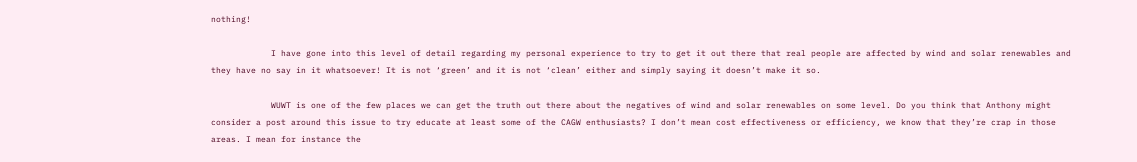nothing!

            I have gone into this level of detail regarding my personal experience to try to get it out there that real people are affected by wind and solar renewables and they have no say in it whatsoever! It is not ‘green’ and it is not ‘clean’ either and simply saying it doesn’t make it so.

            WUWT is one of the few places we can get the truth out there about the negatives of wind and solar renewables on some level. Do you think that Anthony might consider a post around this issue to try educate at least some of the CAGW enthusiasts? I don’t mean cost effectiveness or efficiency, we know that they’re crap in those areas. I mean for instance the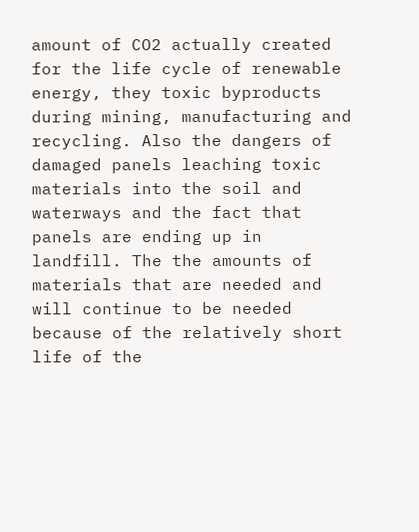amount of CO2 actually created for the life cycle of renewable energy, they toxic byproducts during mining, manufacturing and recycling. Also the dangers of damaged panels leaching toxic materials into the soil and waterways and the fact that panels are ending up in landfill. The the amounts of materials that are needed and will continue to be needed because of the relatively short life of the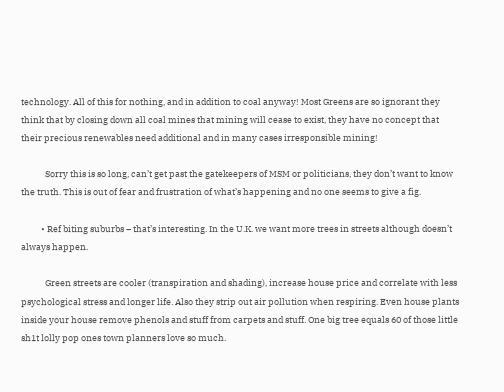technology. All of this for nothing, and in addition to coal anyway! Most Greens are so ignorant they think that by closing down all coal mines that mining will cease to exist, they have no concept that their precious renewables need additional and in many cases irresponsible mining!

            Sorry this is so long, can’t get past the gatekeepers of MSM or politicians, they don’t want to know the truth. This is out of fear and frustration of what’s happening and no one seems to give a fig.

          • Ref biting suburbs – that’s interesting. In the U.K. we want more trees in streets although doesn’t always happen.

            Green streets are cooler (transpiration and shading), increase house price and correlate with less psychological stress and longer life. Also they strip out air pollution when respiring. Even house plants inside your house remove phenols and stuff from carpets and stuff. One big tree equals 60 of those little sh1t lolly pop ones town planners love so much.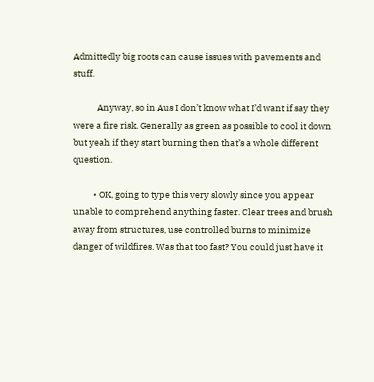Admittedly big roots can cause issues with pavements and stuff.

            Anyway, so in Aus I don’t know what I’d want if say they were a fire risk. Generally as green as possible to cool it down but yeah if they start burning then that’s a whole different question.

          • OK, going to type this very slowly since you appear unable to comprehend anything faster. Clear trees and brush away from structures, use controlled burns to minimize danger of wildfires. Was that too fast? You could just have it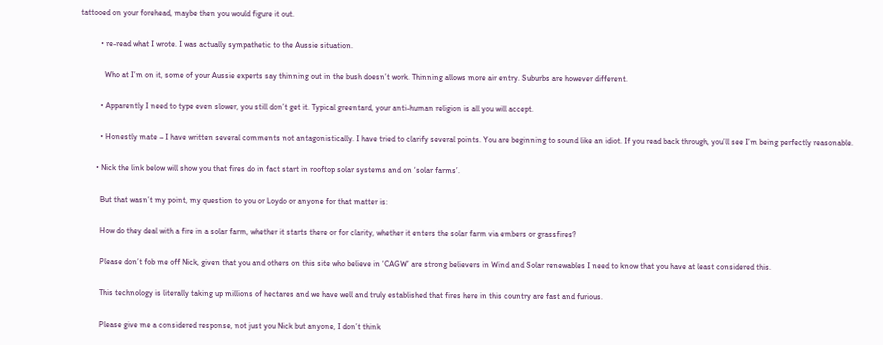tattooed on your forehead, maybe then you would figure it out.

          • re-read what I wrote. I was actually sympathetic to the Aussie situation.

            Who at I’m on it, some of your Aussie experts say thinning out in the bush doesn’t work. Thinning allows more air entry. Suburbs are however different.

          • Apparently I need to type even slower, you still don’t get it. Typical greentard, your anti-human religion is all you will accept.

          • Honestly mate – I have written several comments not antagonistically. I have tried to clarify several points. You are beginning to sound like an idiot. If you read back through, you’ll see I’m being perfectly reasonable.

        • Nick the link below will show you that fires do in fact start in rooftop solar systems and on ‘solar farms’.

          But that wasn’t my point, my question to you or Loydo or anyone for that matter is:

          How do they deal with a fire in a solar farm, whether it starts there or for clarity, whether it enters the solar farm via embers or grassfires?

          Please don’t fob me off Nick, given that you and others on this site who believe in ‘CAGW’ are strong believers in Wind and Solar renewables I need to know that you have at least considered this.

          This technology is literally taking up millions of hectares and we have well and truly established that fires here in this country are fast and furious.

          Please give me a considered response, not just you Nick but anyone, I don’t think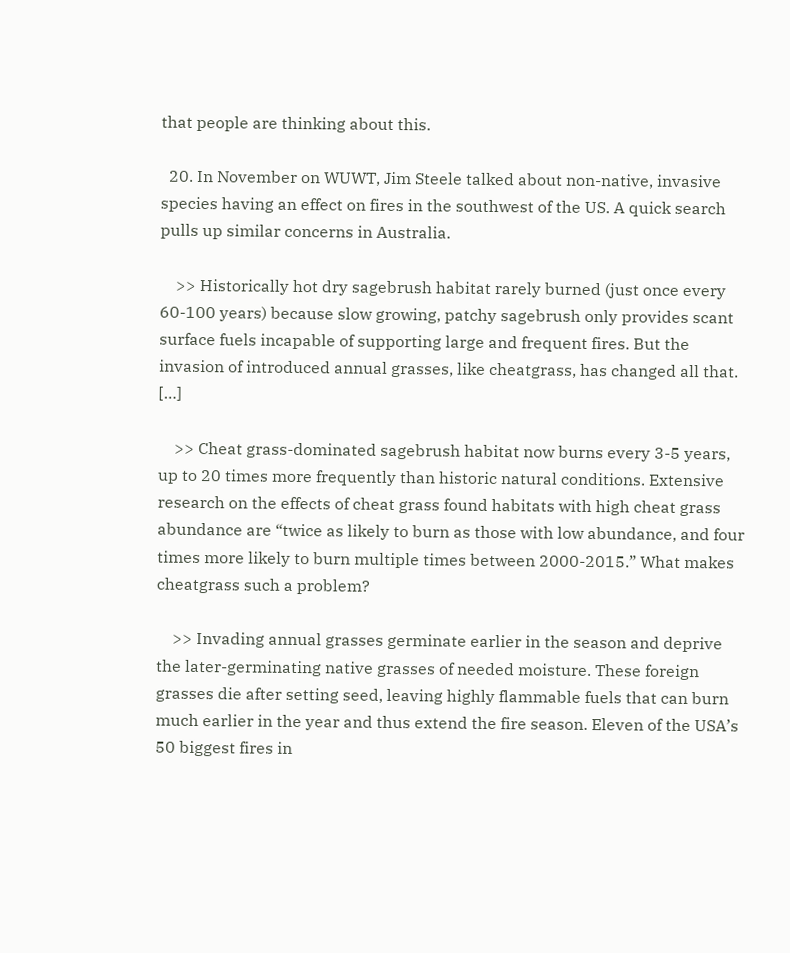that people are thinking about this.

  20. In November on WUWT, Jim Steele talked about non-native, invasive species having an effect on fires in the southwest of the US. A quick search pulls up similar concerns in Australia.

    >> Historically hot dry sagebrush habitat rarely burned (just once every 60-100 years) because slow growing, patchy sagebrush only provides scant surface fuels incapable of supporting large and frequent fires. But the invasion of introduced annual grasses, like cheatgrass, has changed all that. […]

    >> Cheat grass-dominated sagebrush habitat now burns every 3-5 years, up to 20 times more frequently than historic natural conditions. Extensive research on the effects of cheat grass found habitats with high cheat grass abundance are “twice as likely to burn as those with low abundance, and four times more likely to burn multiple times between 2000-2015.” What makes cheatgrass such a problem?

    >> Invading annual grasses germinate earlier in the season and deprive the later-germinating native grasses of needed moisture. These foreign grasses die after setting seed, leaving highly flammable fuels that can burn much earlier in the year and thus extend the fire season. Eleven of the USA’s 50 biggest fires in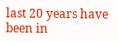last 20 years have been in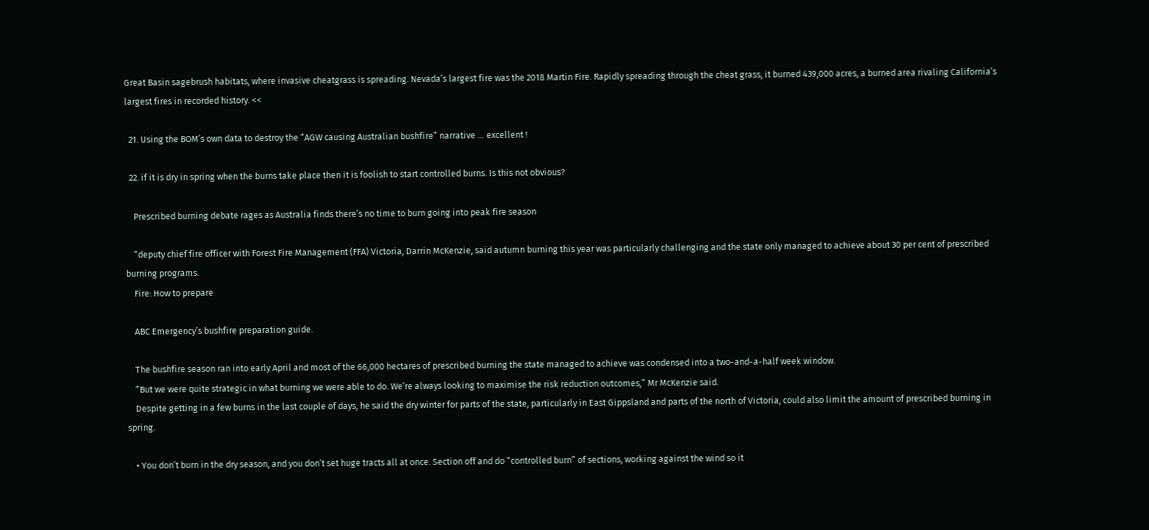Great Basin sagebrush habitats, where invasive cheatgrass is spreading. Nevada’s largest fire was the 2018 Martin Fire. Rapidly spreading through the cheat grass, it burned 439,000 acres, a burned area rivaling California’s largest fires in recorded history. <<

  21. Using the BOM’s own data to destroy the “AGW causing Australian bushfire” narrative … excellent !

  22. if it is dry in spring when the burns take place then it is foolish to start controlled burns. Is this not obvious?

    Prescribed burning debate rages as Australia finds there’s no time to burn going into peak fire season

    “deputy chief fire officer with Forest Fire Management (FFA) Victoria, Darrin McKenzie, said autumn burning this year was particularly challenging and the state only managed to achieve about 30 per cent of prescribed burning programs.
    Fire: How to prepare

    ABC Emergency’s bushfire preparation guide.

    The bushfire season ran into early April and most of the 66,000 hectares of prescribed burning the state managed to achieve was condensed into a two-and-a-half week window.
    “But we were quite strategic in what burning we were able to do. We’re always looking to maximise the risk reduction outcomes,” Mr McKenzie said.
    Despite getting in a few burns in the last couple of days, he said the dry winter for parts of the state, particularly in East Gippsland and parts of the north of Victoria, could also limit the amount of prescribed burning in spring.

    • You don’t burn in the dry season, and you don’t set huge tracts all at once. Section off and do “controlled burn” of sections, working against the wind so it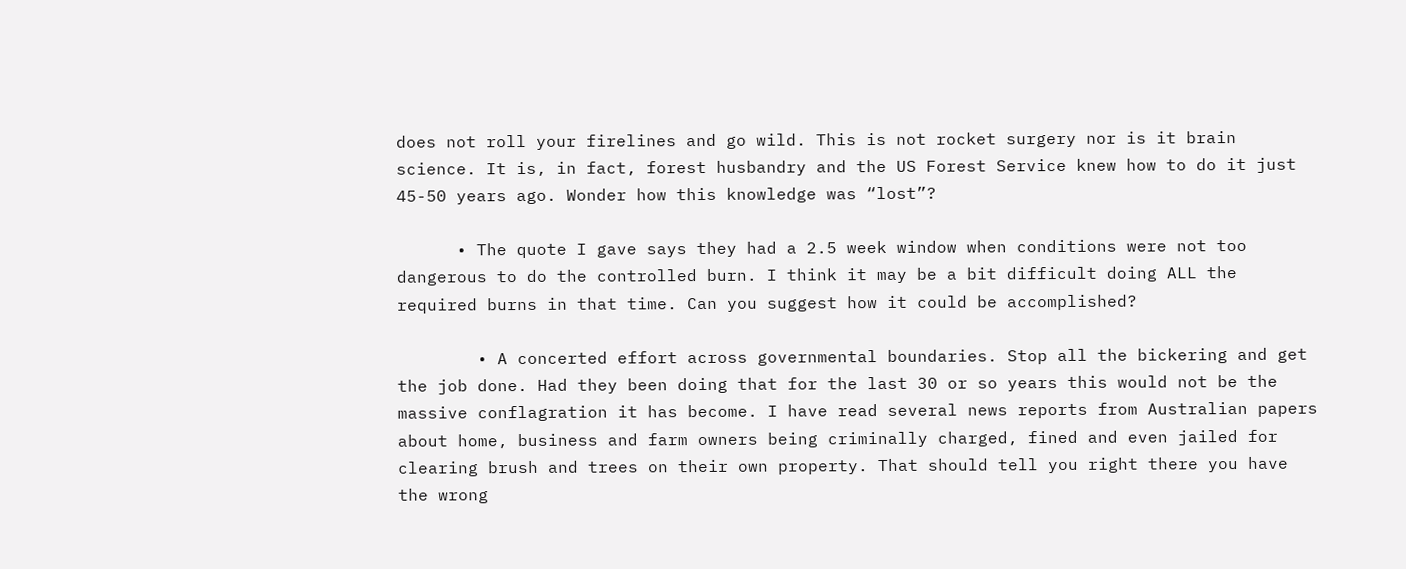does not roll your firelines and go wild. This is not rocket surgery nor is it brain science. It is, in fact, forest husbandry and the US Forest Service knew how to do it just 45-50 years ago. Wonder how this knowledge was “lost”?

      • The quote I gave says they had a 2.5 week window when conditions were not too dangerous to do the controlled burn. I think it may be a bit difficult doing ALL the required burns in that time. Can you suggest how it could be accomplished?

        • A concerted effort across governmental boundaries. Stop all the bickering and get the job done. Had they been doing that for the last 30 or so years this would not be the massive conflagration it has become. I have read several news reports from Australian papers about home, business and farm owners being criminally charged, fined and even jailed for clearing brush and trees on their own property. That should tell you right there you have the wrong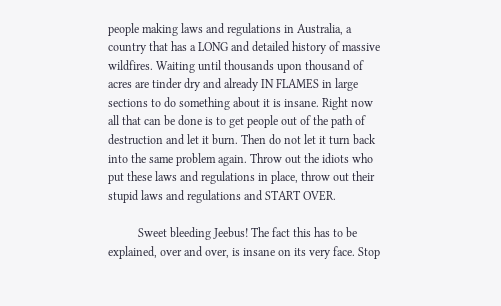people making laws and regulations in Australia, a country that has a LONG and detailed history of massive wildfires. Waiting until thousands upon thousand of acres are tinder dry and already IN FLAMES in large sections to do something about it is insane. Right now all that can be done is to get people out of the path of destruction and let it burn. Then do not let it turn back into the same problem again. Throw out the idiots who put these laws and regulations in place, throw out their stupid laws and regulations and START OVER.

          Sweet bleeding Jeebus! The fact this has to be explained, over and over, is insane on its very face. Stop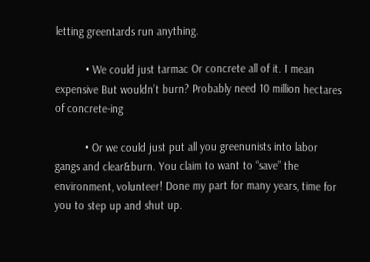letting greentards run anything.

          • We could just tarmac Or concrete all of it. I mean expensive But wouldn’t burn? Probably need 10 million hectares of concrete-ing

          • Or we could just put all you greenunists into labor gangs and clear&burn. You claim to want to “save” the environment, volunteer! Done my part for many years, time for you to step up and shut up.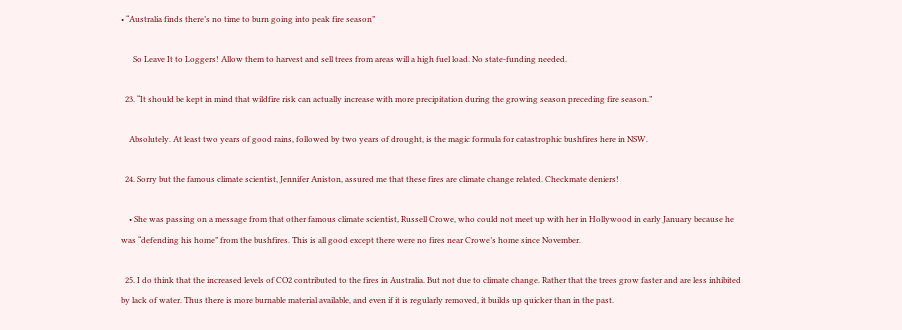• “Australia finds there’s no time to burn going into peak fire season”

      So Leave It to Loggers! Allow them to harvest and sell trees from areas will a high fuel load. No state-funding needed.

  23. “It should be kept in mind that wildfire risk can actually increase with more precipitation during the growing season preceding fire season.”

    Absolutely. At least two years of good rains, followed by two years of drought, is the magic formula for catastrophic bushfires here in NSW.

  24. Sorry but the famous climate scientist, Jennifer Aniston, assured me that these fires are climate change related. Checkmate deniers!

    • She was passing on a message from that other famous climate scientist, Russell Crowe, who could not meet up with her in Hollywood in early January because he was “defending his home” from the bushfires. This is all good except there were no fires near Crowe’s home since November.

  25. I do think that the increased levels of CO2 contributed to the fires in Australia. But not due to climate change. Rather that the trees grow faster and are less inhibited by lack of water. Thus there is more burnable material available, and even if it is regularly removed, it builds up quicker than in the past.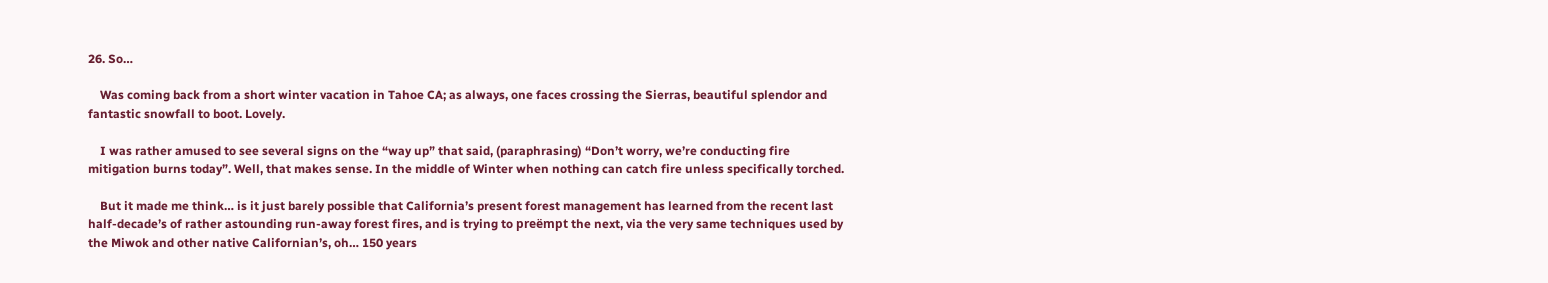26. So…

    Was coming back from a short winter vacation in Tahoe CA; as always, one faces crossing the Sierras, beautiful splendor and fantastic snowfall to boot. Lovely.

    I was rather amused to see several signs on the “way up” that said, (paraphrasing) “Don’t worry, we’re conducting fire mitigation burns today”. Well, that makes sense. In the middle of Winter when nothing can catch fire unless specifically torched.

    But it made me think… is it just barely possible that California’s present forest management has learned from the recent last half-decade’s of rather astounding run-away forest fires, and is trying to preëmpt the next, via the very same techniques used by the Miwok and other native Californian’s, oh… 150 years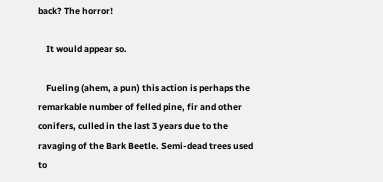back? The horror!

    It would appear so.

    Fueling (ahem, a pun) this action is perhaps the remarkable number of felled pine, fir and other conifers, culled in the last 3 years due to the ravaging of the Bark Beetle. Semi-dead trees used to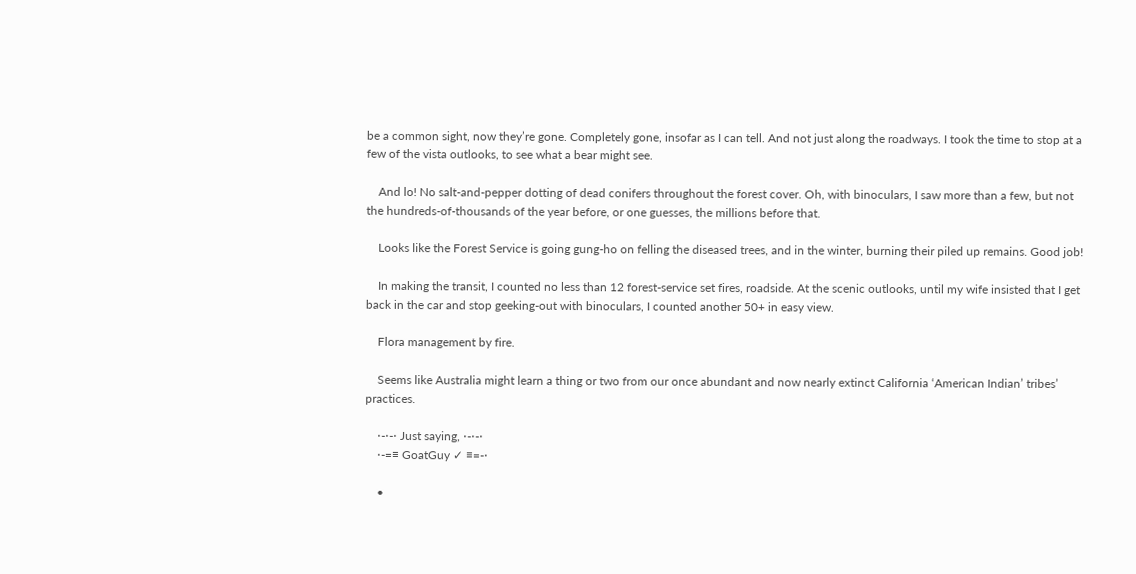be a common sight, now they’re gone. Completely gone, insofar as I can tell. And not just along the roadways. I took the time to stop at a few of the vista outlooks, to see what a bear might see.

    And lo! No salt-and-pepper dotting of dead conifers throughout the forest cover. Oh, with binoculars, I saw more than a few, but not the hundreds-of-thousands of the year before, or one guesses, the millions before that.

    Looks like the Forest Service is going gung-ho on felling the diseased trees, and in the winter, burning their piled up remains. Good job!

    In making the transit, I counted no less than 12 forest-service set fires, roadside. At the scenic outlooks, until my wife insisted that I get back in the car and stop geeking-out with binoculars, I counted another 50+ in easy view.

    Flora management by fire.

    Seems like Australia might learn a thing or two from our once abundant and now nearly extinct California ‘American Indian’ tribes’ practices.

    ⋅-⋅-⋅ Just saying, ⋅-⋅-⋅
    ⋅-=≡ GoatGuy ✓ ≡=-⋅

    •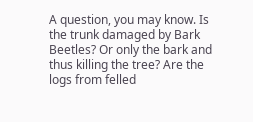A question, you may know. Is the trunk damaged by Bark Beetles? Or only the bark and thus killing the tree? Are the logs from felled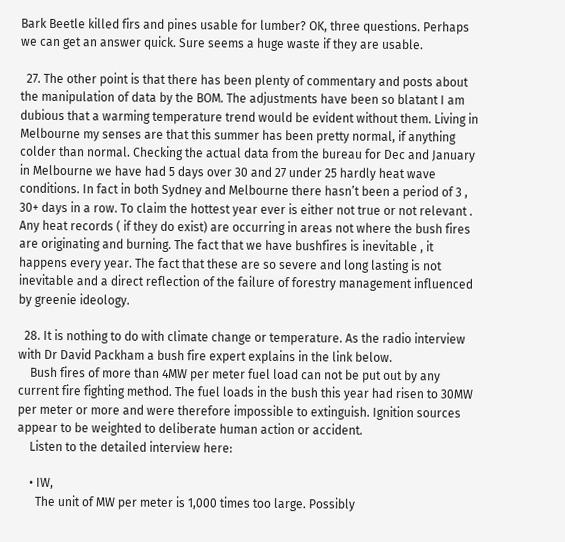Bark Beetle killed firs and pines usable for lumber? OK, three questions. Perhaps we can get an answer quick. Sure seems a huge waste if they are usable.

  27. The other point is that there has been plenty of commentary and posts about the manipulation of data by the BOM. The adjustments have been so blatant I am dubious that a warming temperature trend would be evident without them. Living in Melbourne my senses are that this summer has been pretty normal, if anything colder than normal. Checking the actual data from the bureau for Dec and January in Melbourne we have had 5 days over 30 and 27 under 25 hardly heat wave conditions. In fact in both Sydney and Melbourne there hasn’t been a period of 3 , 30+ days in a row. To claim the hottest year ever is either not true or not relevant . Any heat records ( if they do exist) are occurring in areas not where the bush fires are originating and burning. The fact that we have bushfires is inevitable , it happens every year. The fact that these are so severe and long lasting is not inevitable and a direct reflection of the failure of forestry management influenced by greenie ideology.

  28. It is nothing to do with climate change or temperature. As the radio interview with Dr David Packham a bush fire expert explains in the link below.
    Bush fires of more than 4MW per meter fuel load can not be put out by any current fire fighting method. The fuel loads in the bush this year had risen to 30MW per meter or more and were therefore impossible to extinguish. Ignition sources appear to be weighted to deliberate human action or accident.
    Listen to the detailed interview here:

    • IW,
      The unit of MW per meter is 1,000 times too large. Possibly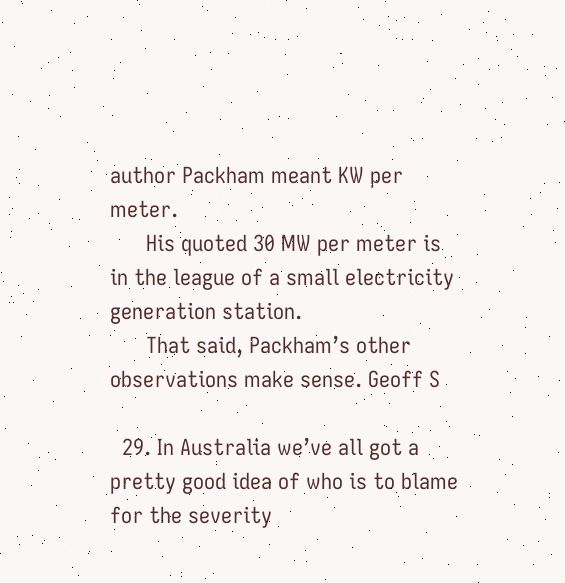author Packham meant KW per meter.
      His quoted 30 MW per meter is in the league of a small electricity generation station.
      That said, Packham’s other observations make sense. Geoff S

  29. In Australia we’ve all got a pretty good idea of who is to blame for the severity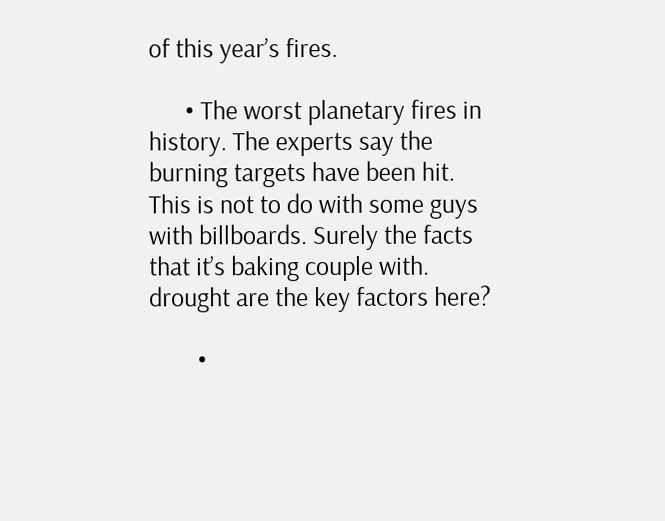of this year’s fires.

      • The worst planetary fires in history. The experts say the burning targets have been hit. This is not to do with some guys with billboards. Surely the facts that it’s baking couple with. drought are the key factors here?

        •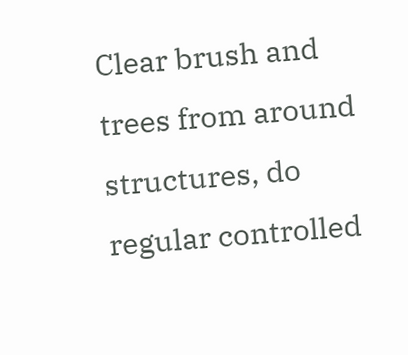Clear brush and trees from around structures, do regular controlled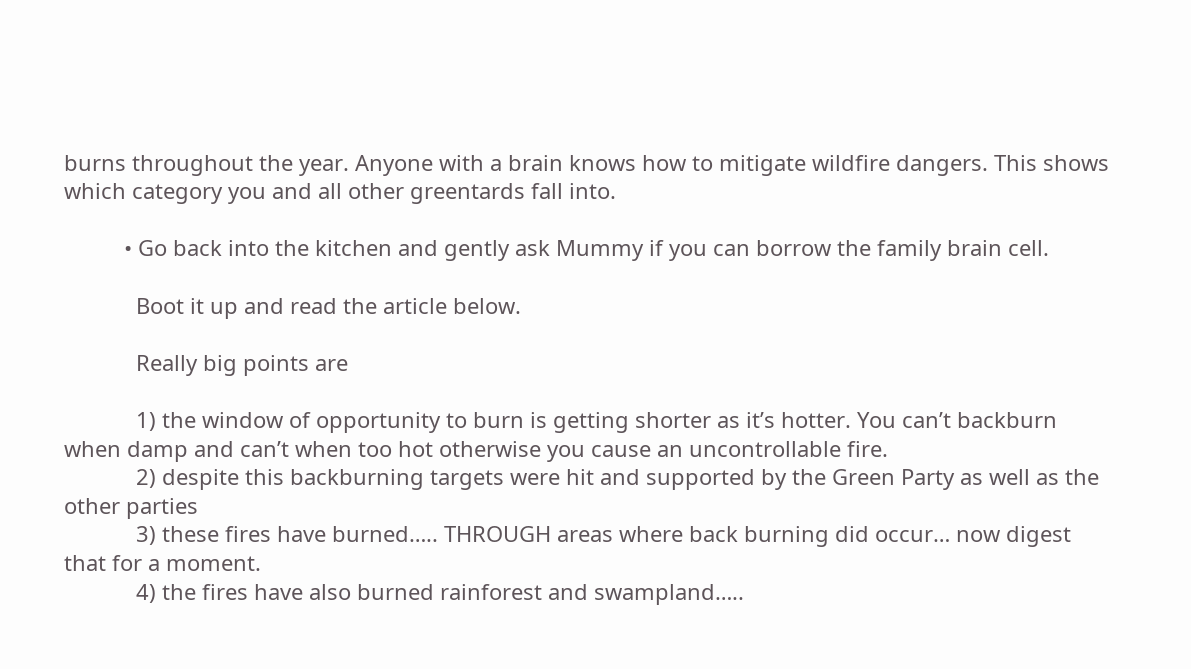burns throughout the year. Anyone with a brain knows how to mitigate wildfire dangers. This shows which category you and all other greentards fall into.

          • Go back into the kitchen and gently ask Mummy if you can borrow the family brain cell.

            Boot it up and read the article below.

            Really big points are

            1) the window of opportunity to burn is getting shorter as it’s hotter. You can’t backburn when damp and can’t when too hot otherwise you cause an uncontrollable fire.
            2) despite this backburning targets were hit and supported by the Green Party as well as the other parties
            3) these fires have burned….. THROUGH areas where back burning did occur… now digest that for a moment.
            4) the fires have also burned rainforest and swampland…..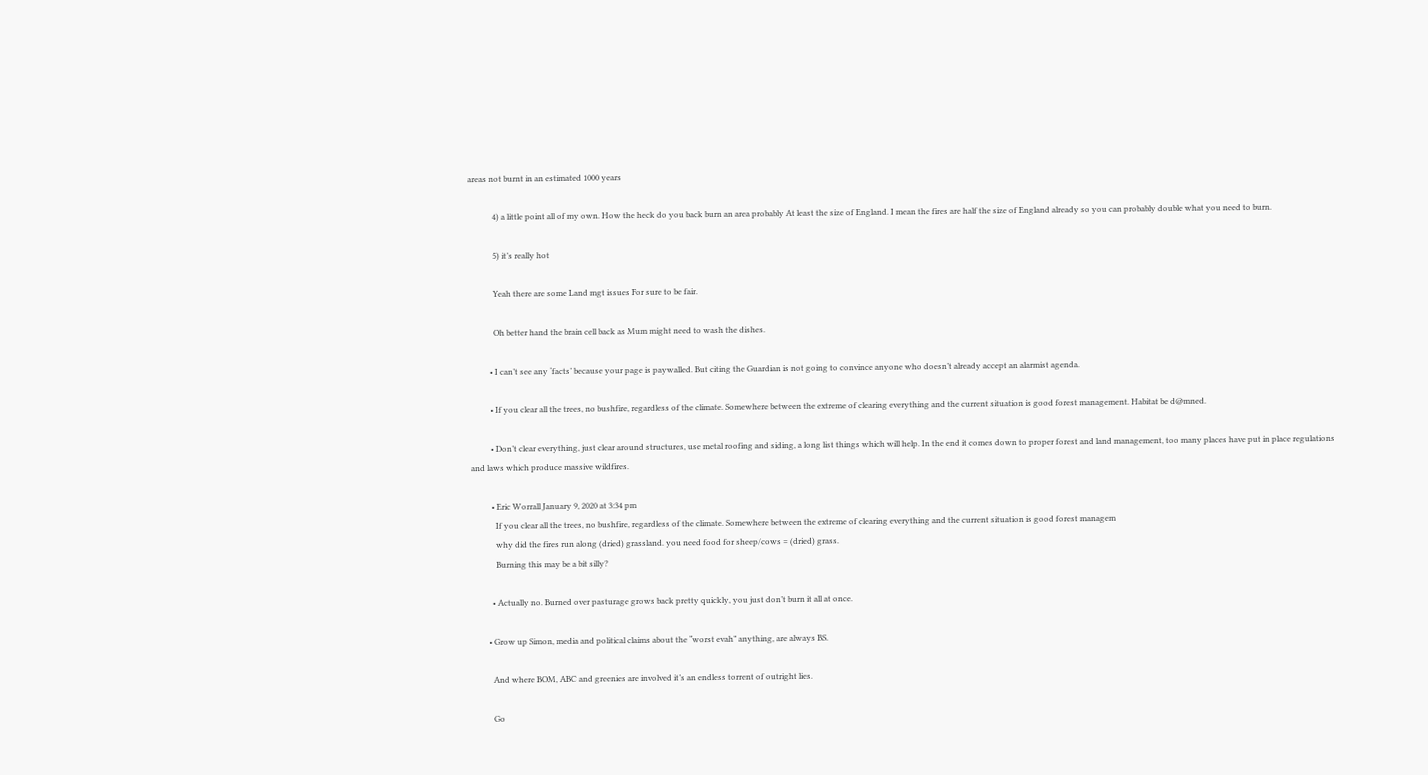areas not burnt in an estimated 1000 years

            4) a little point all of my own. How the heck do you back burn an area probably At least the size of England. I mean the fires are half the size of England already so you can probably double what you need to burn.

            5) it’s really hot

            Yeah there are some Land mgt issues For sure to be fair.

            Oh better hand the brain cell back as Mum might need to wash the dishes.

          • I can’t see any ‘facts’ because your page is paywalled. But citing the Guardian is not going to convince anyone who doesn’t already accept an alarmist agenda.

          • If you clear all the trees, no bushfire, regardless of the climate. Somewhere between the extreme of clearing everything and the current situation is good forest management. Habitat be d@mned.

          • Don’t clear everything, just clear around structures, use metal roofing and siding, a long list things which will help. In the end it comes down to proper forest and land management, too many places have put in place regulations and laws which produce massive wildfires.

          • Eric Worrall January 9, 2020 at 3:34 pm
            If you clear all the trees, no bushfire, regardless of the climate. Somewhere between the extreme of clearing everything and the current situation is good forest managem
            why did the fires run along (dried) grassland. you need food for sheep/cows = (dried) grass.
            Burning this may be a bit silly?

          • Actually no. Burned over pasturage grows back pretty quickly, you just don’t burn it all at once.

        • Grow up Simon, media and political claims about the “worst evah” anything, are always BS.

          And where BOM, ABC and greenies are involved it’s an endless torrent of outright lies.

          Go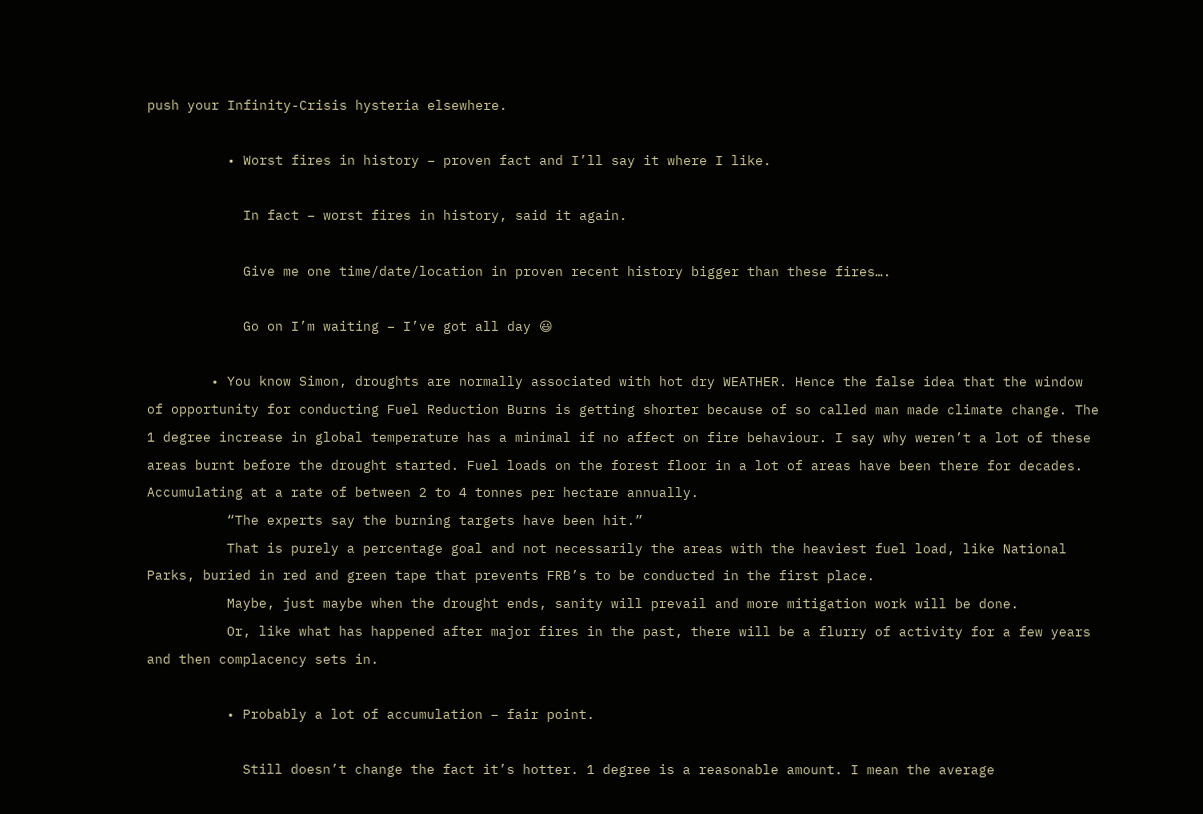push your Infinity-Crisis hysteria elsewhere.

          • Worst fires in history – proven fact and I’ll say it where I like.

            In fact – worst fires in history, said it again.

            Give me one time/date/location in proven recent history bigger than these fires….

            Go on I’m waiting – I’ve got all day 😃

        • You know Simon, droughts are normally associated with hot dry WEATHER. Hence the false idea that the window of opportunity for conducting Fuel Reduction Burns is getting shorter because of so called man made climate change. The 1 degree increase in global temperature has a minimal if no affect on fire behaviour. I say why weren’t a lot of these areas burnt before the drought started. Fuel loads on the forest floor in a lot of areas have been there for decades. Accumulating at a rate of between 2 to 4 tonnes per hectare annually.
          “The experts say the burning targets have been hit.”
          That is purely a percentage goal and not necessarily the areas with the heaviest fuel load, like National Parks, buried in red and green tape that prevents FRB’s to be conducted in the first place.
          Maybe, just maybe when the drought ends, sanity will prevail and more mitigation work will be done.
          Or, like what has happened after major fires in the past, there will be a flurry of activity for a few years and then complacency sets in.

          • Probably a lot of accumulation – fair point.

            Still doesn’t change the fact it’s hotter. 1 degree is a reasonable amount. I mean the average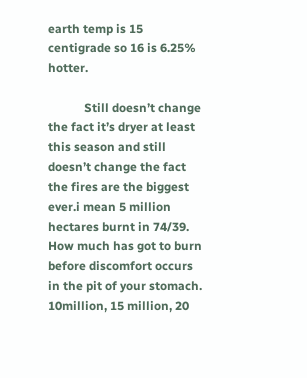earth temp is 15 centigrade so 16 is 6.25% hotter.

            Still doesn’t change the fact it’s dryer at least this season and still doesn’t change the fact the fires are the biggest ever.i mean 5 million hectares burnt in 74/39. How much has got to burn before discomfort occurs in the pit of your stomach. 10million, 15 million, 20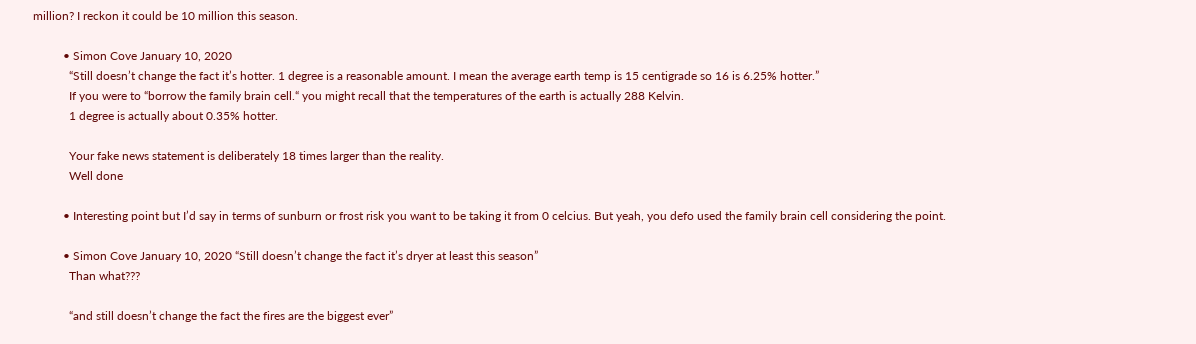million? I reckon it could be 10 million this season.

          • Simon Cove January 10, 2020
            “Still doesn’t change the fact it’s hotter. 1 degree is a reasonable amount. I mean the average earth temp is 15 centigrade so 16 is 6.25% hotter.”
            If you were to “borrow the family brain cell.“ you might recall that the temperatures of the earth is actually 288 Kelvin.
            1 degree is actually about 0.35% hotter.

            Your fake news statement is deliberately 18 times larger than the reality.
            Well done

          • Interesting point but I’d say in terms of sunburn or frost risk you want to be taking it from 0 celcius. But yeah, you defo used the family brain cell considering the point.

          • Simon Cove January 10, 2020 “Still doesn’t change the fact it’s dryer at least this season”
            Than what???

            “and still doesn’t change the fact the fires are the biggest ever”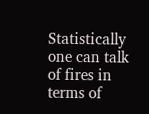Statistically one can talk of fires in terms of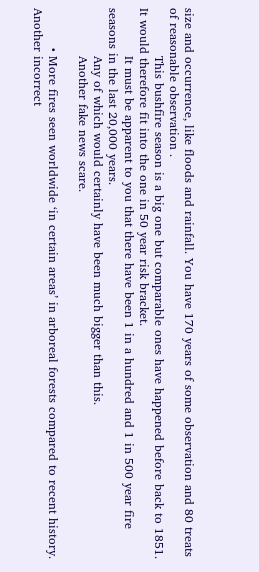size and occurrence, like floods and rainfall. You have 170 years of some observation and 80 treats of reasonable observation .
            This bushfire season is a big one but comparable ones have happened before back to 1851. It would therefore fit into the one in 50 year risk bracket.
            It must be apparent to you that there have been 1 in a hundred and 1 in 500 year fire seasons in the last 20,000 years.
            Any of which would certainly have been much bigger than this.
            Another fake news scare.

          • More fires seen worldwide ‘in certain areas’ in arboreal forests compared to recent history. Another incorrect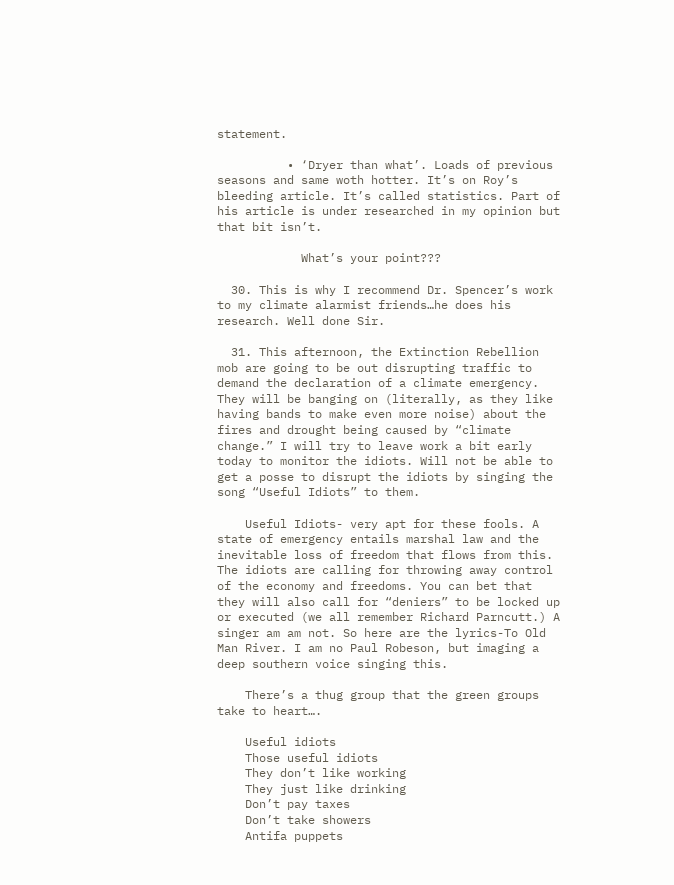statement.

          • ‘Dryer than what’. Loads of previous seasons and same woth hotter. It’s on Roy’s bleeding article. It’s called statistics. Part of his article is under researched in my opinion but that bit isn’t.

            What’s your point???

  30. This is why I recommend Dr. Spencer’s work to my climate alarmist friends…he does his research. Well done Sir.

  31. This afternoon, the Extinction Rebellion mob are going to be out disrupting traffic to demand the declaration of a climate emergency. They will be banging on (literally, as they like having bands to make even more noise) about the fires and drought being caused by “climate change.” I will try to leave work a bit early today to monitor the idiots. Will not be able to get a posse to disrupt the idiots by singing the song “Useful Idiots” to them.

    Useful Idiots- very apt for these fools. A state of emergency entails marshal law and the inevitable loss of freedom that flows from this. The idiots are calling for throwing away control of the economy and freedoms. You can bet that they will also call for “deniers” to be locked up or executed (we all remember Richard Parncutt.) A singer am am not. So here are the lyrics-To Old Man River. I am no Paul Robeson, but imaging a deep southern voice singing this.

    There’s a thug group that the green groups take to heart….

    Useful idiots
    Those useful idiots
    They don’t like working
    They just like drinking
    Don’t pay taxes
    Don’t take showers
    Antifa puppets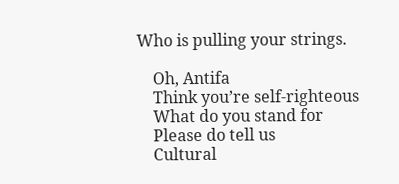Who is pulling your strings.

    Oh, Antifa
    Think you’re self-righteous
    What do you stand for
    Please do tell us
    Cultural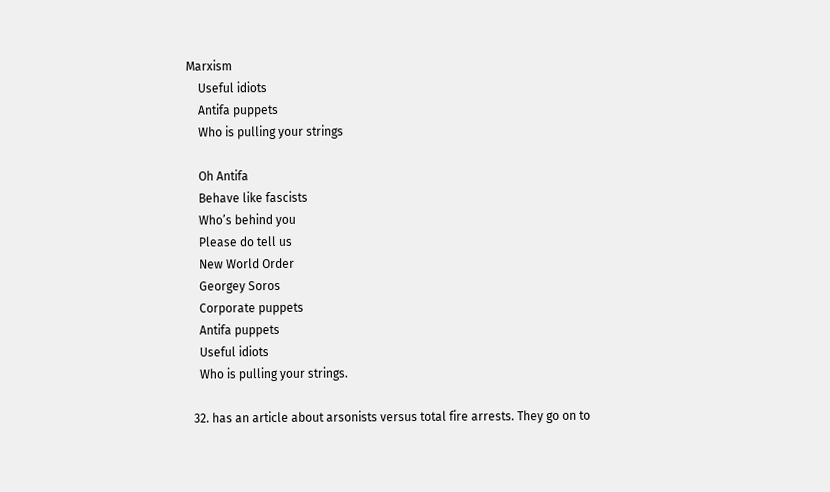Marxism
    Useful idiots
    Antifa puppets
    Who is pulling your strings

    Oh Antifa
    Behave like fascists
    Who’s behind you
    Please do tell us
    New World Order
    Georgey Soros
    Corporate puppets
    Antifa puppets
    Useful idiots
    Who is pulling your strings.

  32. has an article about arsonists versus total fire arrests. They go on to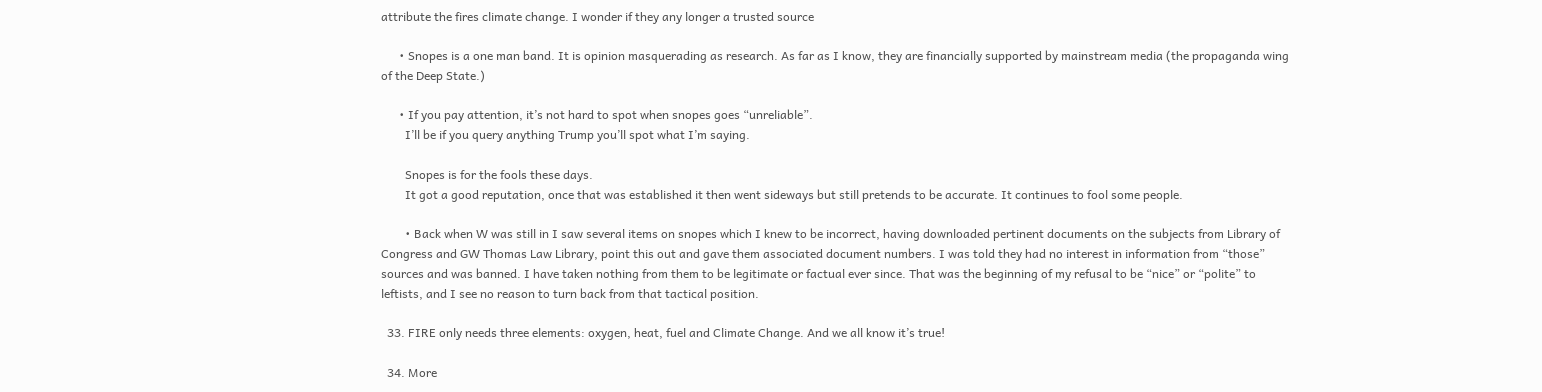attribute the fires climate change. I wonder if they any longer a trusted source

      • Snopes is a one man band. It is opinion masquerading as research. As far as I know, they are financially supported by mainstream media (the propaganda wing of the Deep State.)

      • If you pay attention, it’s not hard to spot when snopes goes “unreliable”.
        I’ll be if you query anything Trump you’ll spot what I’m saying.

        Snopes is for the fools these days.
        It got a good reputation, once that was established it then went sideways but still pretends to be accurate. It continues to fool some people.

        • Back when W was still in I saw several items on snopes which I knew to be incorrect, having downloaded pertinent documents on the subjects from Library of Congress and GW Thomas Law Library, point this out and gave them associated document numbers. I was told they had no interest in information from “those” sources and was banned. I have taken nothing from them to be legitimate or factual ever since. That was the beginning of my refusal to be “nice” or “polite” to leftists, and I see no reason to turn back from that tactical position.

  33. FIRE only needs three elements: oxygen, heat, fuel and Climate Change. And we all know it’s true!

  34. More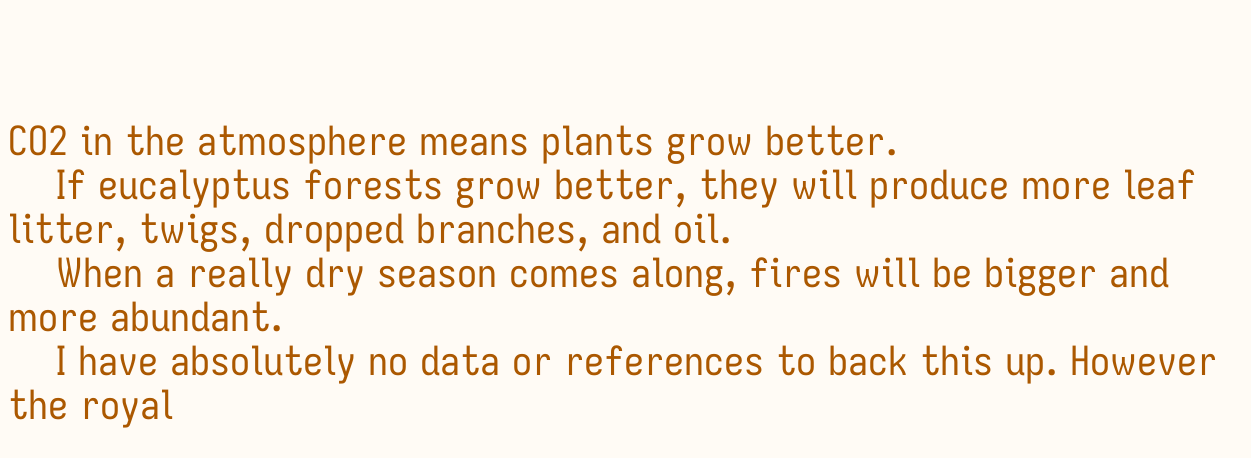CO2 in the atmosphere means plants grow better.
    If eucalyptus forests grow better, they will produce more leaf litter, twigs, dropped branches, and oil.
    When a really dry season comes along, fires will be bigger and more abundant.
    I have absolutely no data or references to back this up. However the royal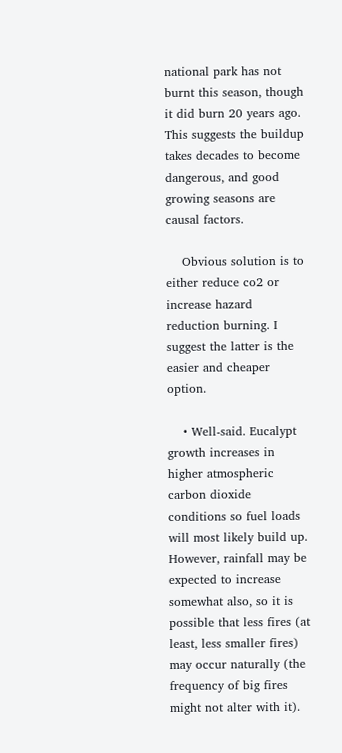national park has not burnt this season, though it did burn 20 years ago. This suggests the buildup takes decades to become dangerous, and good growing seasons are causal factors.

    Obvious solution is to either reduce co2 or increase hazard reduction burning. I suggest the latter is the easier and cheaper option.

    • Well-said. Eucalypt growth increases in higher atmospheric carbon dioxide conditions so fuel loads will most likely build up. However, rainfall may be expected to increase somewhat also, so it is possible that less fires (at least, less smaller fires) may occur naturally (the frequency of big fires might not alter with it).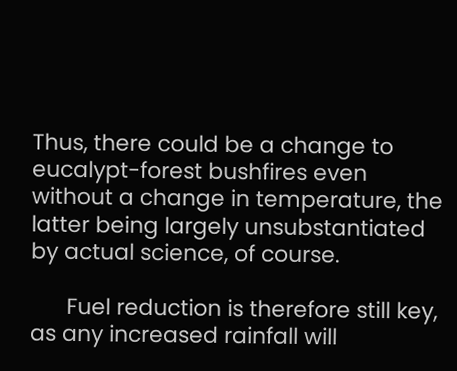Thus, there could be a change to eucalypt-forest bushfires even without a change in temperature, the latter being largely unsubstantiated by actual science, of course.

      Fuel reduction is therefore still key, as any increased rainfall will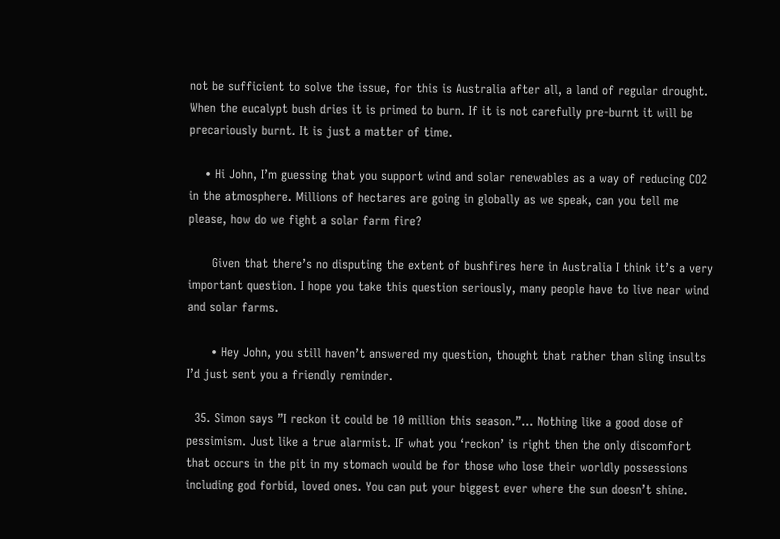not be sufficient to solve the issue, for this is Australia after all, a land of regular drought. When the eucalypt bush dries it is primed to burn. If it is not carefully pre-burnt it will be precariously burnt. It is just a matter of time.

    • Hi John, I’m guessing that you support wind and solar renewables as a way of reducing CO2 in the atmosphere. Millions of hectares are going in globally as we speak, can you tell me please, how do we fight a solar farm fire?

      Given that there’s no disputing the extent of bushfires here in Australia I think it’s a very important question. I hope you take this question seriously, many people have to live near wind and solar farms.

      • Hey John, you still haven’t answered my question, thought that rather than sling insults I’d just sent you a friendly reminder.

  35. Simon says ”I reckon it could be 10 million this season.”… Nothing like a good dose of pessimism. Just like a true alarmist. IF what you ‘reckon’ is right then the only discomfort that occurs in the pit in my stomach would be for those who lose their worldly possessions including god forbid, loved ones. You can put your biggest ever where the sun doesn’t shine.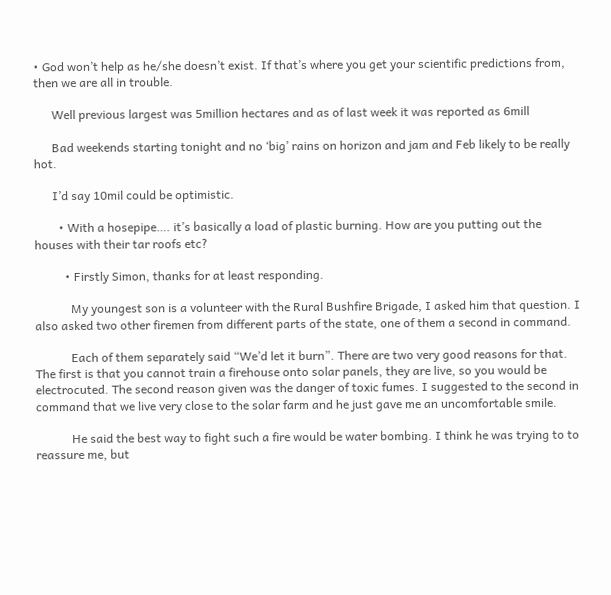• God won’t help as he/she doesn’t exist. If that’s where you get your scientific predictions from, then we are all in trouble.

      Well previous largest was 5million hectares and as of last week it was reported as 6mill

      Bad weekends starting tonight and no ‘big’ rains on horizon and jam and Feb likely to be really hot.

      I’d say 10mil could be optimistic.

        • With a hosepipe…. it’s basically a load of plastic burning. How are you putting out the houses with their tar roofs etc?

          • Firstly Simon, thanks for at least responding.

            My youngest son is a volunteer with the Rural Bushfire Brigade, I asked him that question. I also asked two other firemen from different parts of the state, one of them a second in command.

            Each of them separately said “We’d let it burn”. There are two very good reasons for that. The first is that you cannot train a firehouse onto solar panels, they are live, so you would be electrocuted. The second reason given was the danger of toxic fumes. I suggested to the second in command that we live very close to the solar farm and he just gave me an uncomfortable smile.

            He said the best way to fight such a fire would be water bombing. I think he was trying to to reassure me, but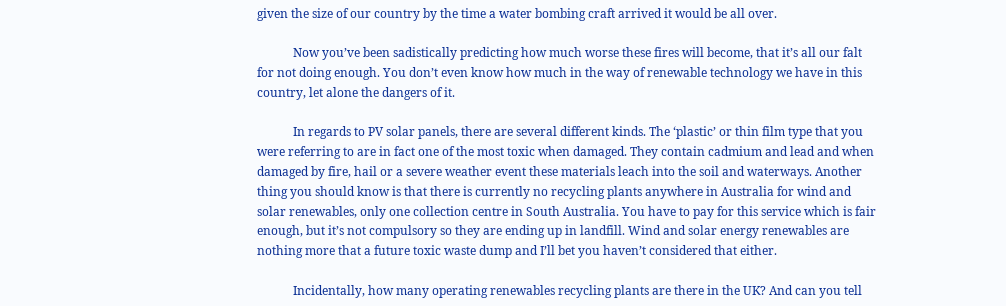given the size of our country by the time a water bombing craft arrived it would be all over.

            Now you’ve been sadistically predicting how much worse these fires will become, that it’s all our falt for not doing enough. You don’t even know how much in the way of renewable technology we have in this country, let alone the dangers of it.

            In regards to PV solar panels, there are several different kinds. The ‘plastic’ or thin film type that you were referring to are in fact one of the most toxic when damaged. They contain cadmium and lead and when damaged by fire, hail or a severe weather event these materials leach into the soil and waterways. Another thing you should know is that there is currently no recycling plants anywhere in Australia for wind and solar renewables, only one collection centre in South Australia. You have to pay for this service which is fair enough, but it’s not compulsory so they are ending up in landfill. Wind and solar energy renewables are nothing more that a future toxic waste dump and I’ll bet you haven’t considered that either.

            Incidentally, how many operating renewables recycling plants are there in the UK? And can you tell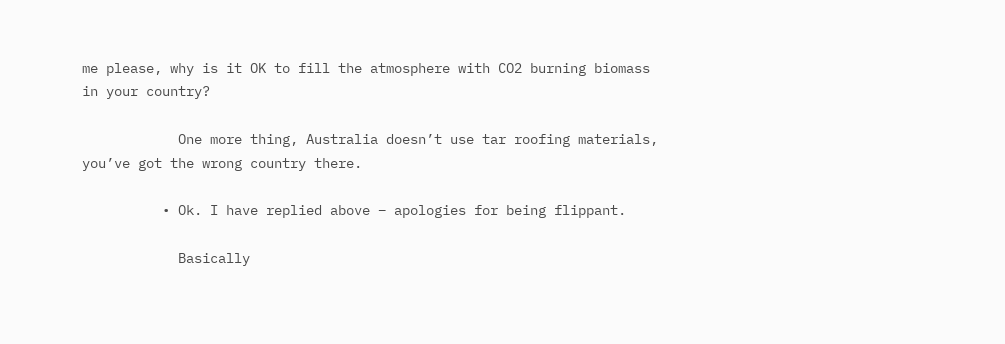me please, why is it OK to fill the atmosphere with CO2 burning biomass in your country?

            One more thing, Australia doesn’t use tar roofing materials, you’ve got the wrong country there.

          • Ok. I have replied above – apologies for being flippant.

            Basically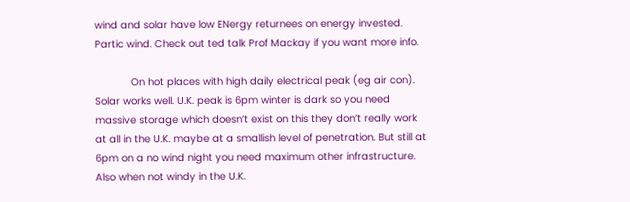wind and solar have low ENergy returnees on energy invested. Partic wind. Check out ted talk Prof Mackay if you want more info.

            On hot places with high daily electrical peak (eg air con). Solar works well. U.K. peak is 6pm winter is dark so you need massive storage which doesn’t exist on this they don’t really work at all in the U.K. maybe at a smallish level of penetration. But still at 6pm on a no wind night you need maximum other infrastructure. Also when not windy in the U.K.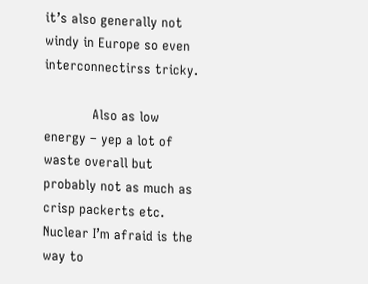it’s also generally not windy in Europe so even interconnectirss tricky.

            Also as low energy – yep a lot of waste overall but probably not as much as crisp packerts etc. Nuclear I’m afraid is the way to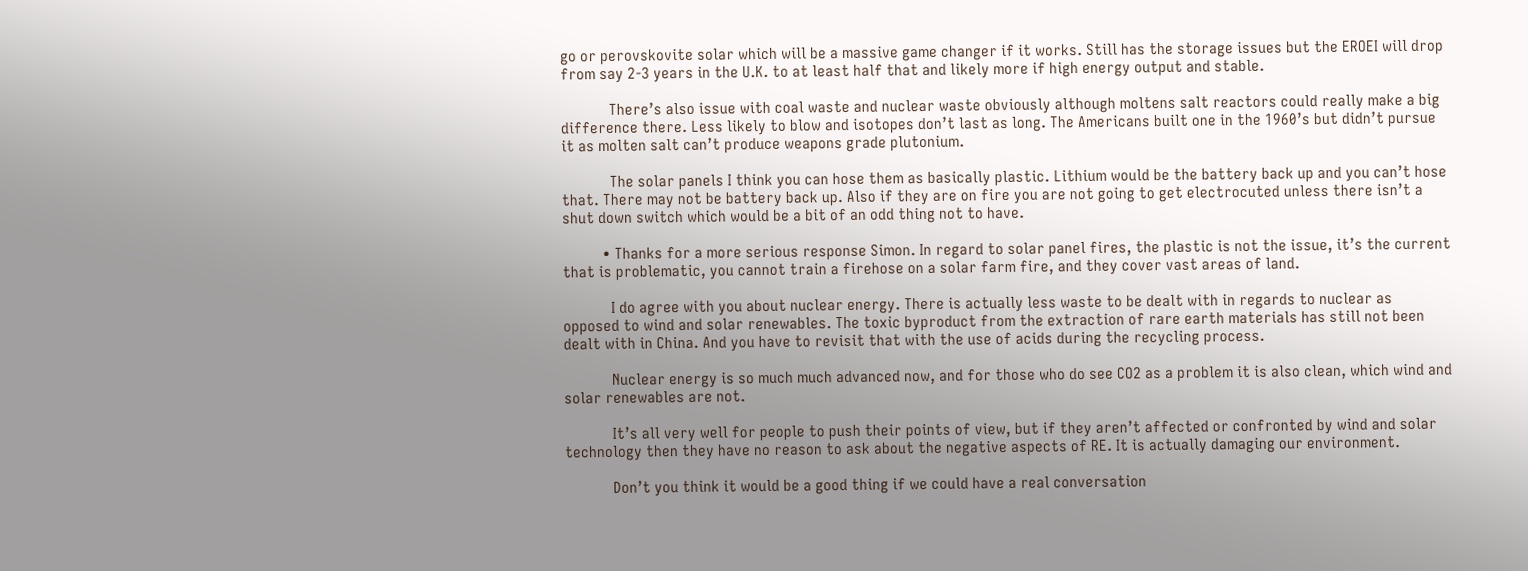go or perovskovite solar which will be a massive game changer if it works. Still has the storage issues but the EROEI will drop from say 2-3 years in the U.K. to at least half that and likely more if high energy output and stable.

            There’s also issue with coal waste and nuclear waste obviously although moltens salt reactors could really make a big difference there. Less likely to blow and isotopes don’t last as long. The Americans built one in the 1960’s but didn’t pursue it as molten salt can’t produce weapons grade plutonium.

            The solar panels I think you can hose them as basically plastic. Lithium would be the battery back up and you can’t hose that. There may not be battery back up. Also if they are on fire you are not going to get electrocuted unless there isn’t a shut down switch which would be a bit of an odd thing not to have.

          • Thanks for a more serious response Simon. In regard to solar panel fires, the plastic is not the issue, it’s the current that is problematic, you cannot train a firehose on a solar farm fire, and they cover vast areas of land.

            I do agree with you about nuclear energy. There is actually less waste to be dealt with in regards to nuclear as opposed to wind and solar renewables. The toxic byproduct from the extraction of rare earth materials has still not been dealt with in China. And you have to revisit that with the use of acids during the recycling process.

            Nuclear energy is so much much advanced now, and for those who do see CO2 as a problem it is also clean, which wind and solar renewables are not.

            It’s all very well for people to push their points of view, but if they aren’t affected or confronted by wind and solar technology then they have no reason to ask about the negative aspects of RE. It is actually damaging our environment.

            Don’t you think it would be a good thing if we could have a real conversation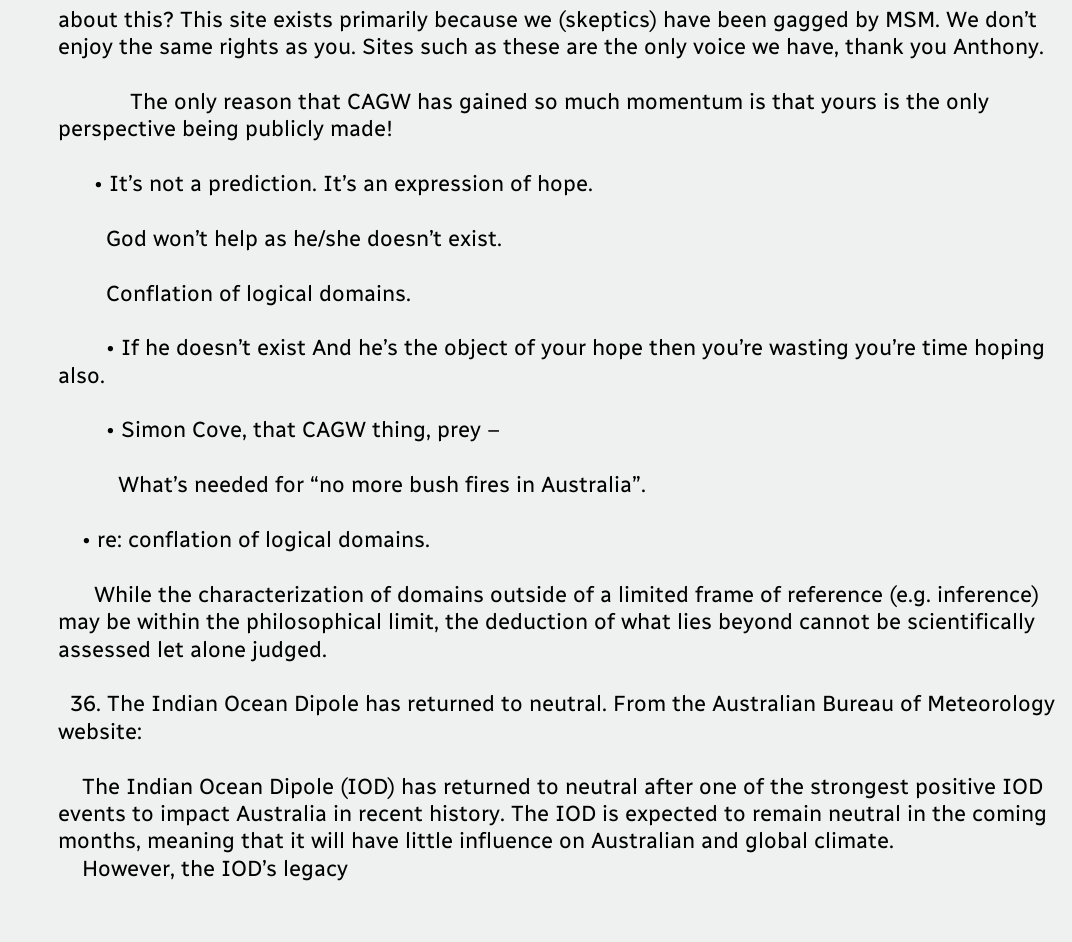about this? This site exists primarily because we (skeptics) have been gagged by MSM. We don’t enjoy the same rights as you. Sites such as these are the only voice we have, thank you Anthony.

            The only reason that CAGW has gained so much momentum is that yours is the only perspective being publicly made!

      • It’s not a prediction. It’s an expression of hope.

        God won’t help as he/she doesn’t exist.

        Conflation of logical domains.

        • If he doesn’t exist And he’s the object of your hope then you’re wasting you’re time hoping also.

        • Simon Cove, that CAGW thing, prey –

          What’s needed for “no more bush fires in Australia”.

    • re: conflation of logical domains.

      While the characterization of domains outside of a limited frame of reference (e.g. inference) may be within the philosophical limit, the deduction of what lies beyond cannot be scientifically assessed let alone judged.

  36. The Indian Ocean Dipole has returned to neutral. From the Australian Bureau of Meteorology website:

    The Indian Ocean Dipole (IOD) has returned to neutral after one of the strongest positive IOD events to impact Australia in recent history. The IOD is expected to remain neutral in the coming months, meaning that it will have little influence on Australian and global climate.
    However, the IOD’s legacy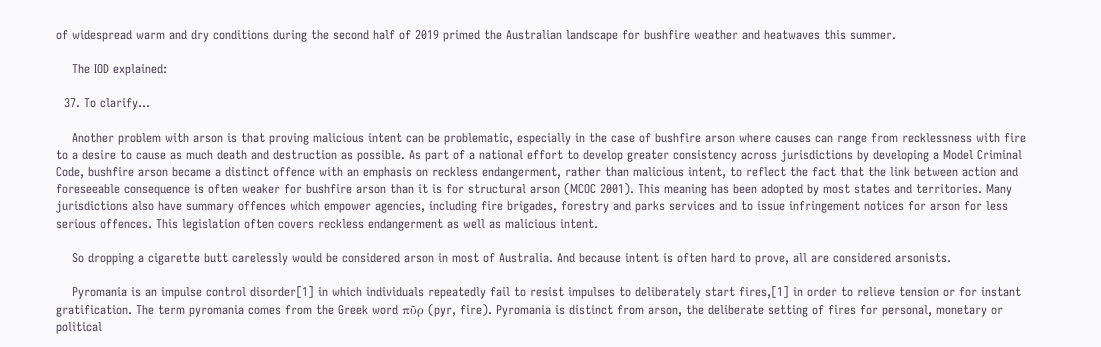of widespread warm and dry conditions during the second half of 2019 primed the Australian landscape for bushfire weather and heatwaves this summer.

    The IOD explained:

  37. To clarify…

    Another problem with arson is that proving malicious intent can be problematic, especially in the case of bushfire arson where causes can range from recklessness with fire to a desire to cause as much death and destruction as possible. As part of a national effort to develop greater consistency across jurisdictions by developing a Model Criminal Code, bushfire arson became a distinct offence with an emphasis on reckless endangerment, rather than malicious intent, to reflect the fact that the link between action and foreseeable consequence is often weaker for bushfire arson than it is for structural arson (MCOC 2001). This meaning has been adopted by most states and territories. Many jurisdictions also have summary offences which empower agencies, including fire brigades, forestry and parks services and to issue infringement notices for arson for less serious offences. This legislation often covers reckless endangerment as well as malicious intent.

    So dropping a cigarette butt carelessly would be considered arson in most of Australia. And because intent is often hard to prove, all are considered arsonists.

    Pyromania is an impulse control disorder[1] in which individuals repeatedly fail to resist impulses to deliberately start fires,[1] in order to relieve tension or for instant gratification. The term pyromania comes from the Greek word πῦρ (pyr, fire). Pyromania is distinct from arson, the deliberate setting of fires for personal, monetary or political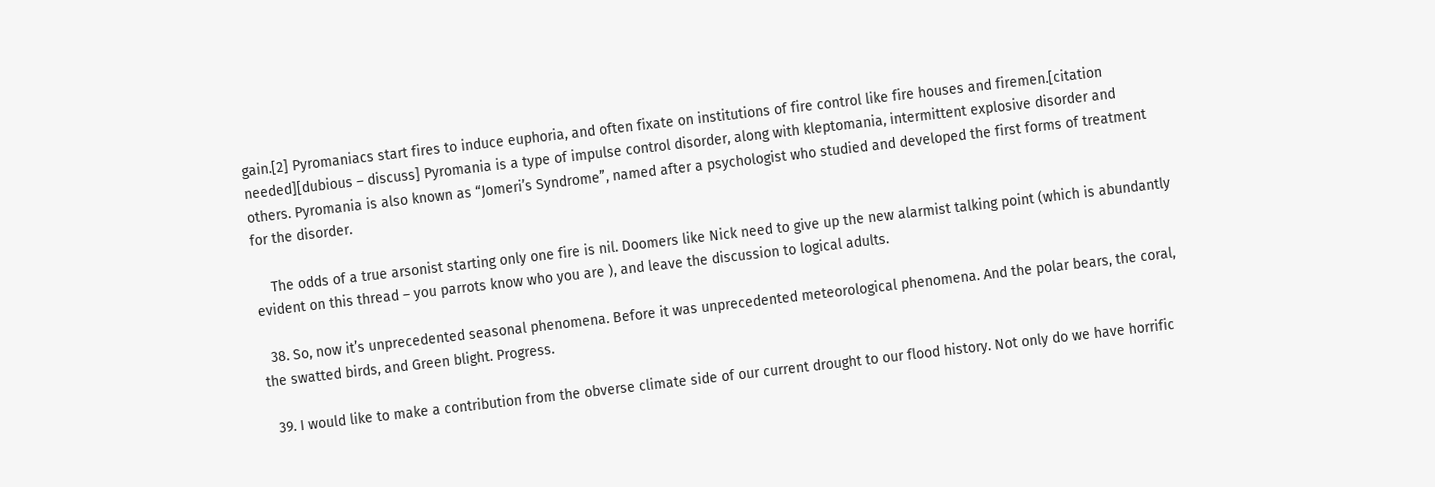gain.[2] Pyromaniacs start fires to induce euphoria, and often fixate on institutions of fire control like fire houses and firemen.[citation needed][dubious – discuss] Pyromania is a type of impulse control disorder, along with kleptomania, intermittent explosive disorder and others. Pyromania is also known as “Jomeri’s Syndrome”, named after a psychologist who studied and developed the first forms of treatment for the disorder.

    The odds of a true arsonist starting only one fire is nil. Doomers like Nick need to give up the new alarmist talking point (which is abundantly evident on this thread – you parrots know who you are ), and leave the discussion to logical adults.

  38. So, now it’s unprecedented seasonal phenomena. Before it was unprecedented meteorological phenomena. And the polar bears, the coral, the swatted birds, and Green blight. Progress.

  39. I would like to make a contribution from the obverse climate side of our current drought to our flood history. Not only do we have horrific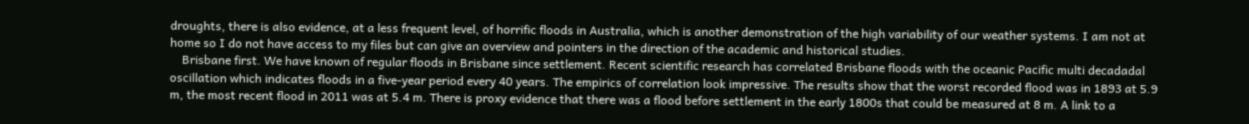droughts, there is also evidence, at a less frequent level, of horrific floods in Australia, which is another demonstration of the high variability of our weather systems. I am not at home so I do not have access to my files but can give an overview and pointers in the direction of the academic and historical studies.
    Brisbane first. We have known of regular floods in Brisbane since settlement. Recent scientific research has correlated Brisbane floods with the oceanic Pacific multi decadadal oscillation which indicates floods in a five-year period every 40 years. The empirics of correlation look impressive. The results show that the worst recorded flood was in 1893 at 5.9 m, the most recent flood in 2011 was at 5.4 m. There is proxy evidence that there was a flood before settlement in the early 1800s that could be measured at 8 m. A link to a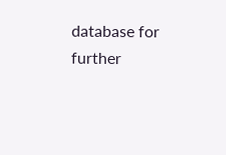database for further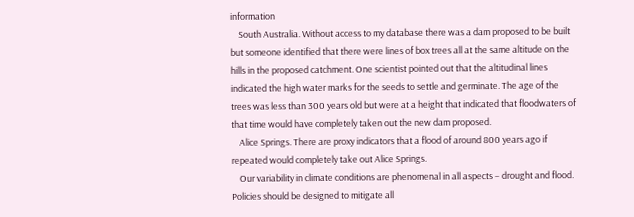information
    South Australia. Without access to my database there was a dam proposed to be built but someone identified that there were lines of box trees all at the same altitude on the hills in the proposed catchment. One scientist pointed out that the altitudinal lines indicated the high water marks for the seeds to settle and germinate. The age of the trees was less than 300 years old but were at a height that indicated that floodwaters of that time would have completely taken out the new dam proposed.
    Alice Springs. There are proxy indicators that a flood of around 800 years ago if repeated would completely take out Alice Springs.
    Our variability in climate conditions are phenomenal in all aspects – drought and flood. Policies should be designed to mitigate all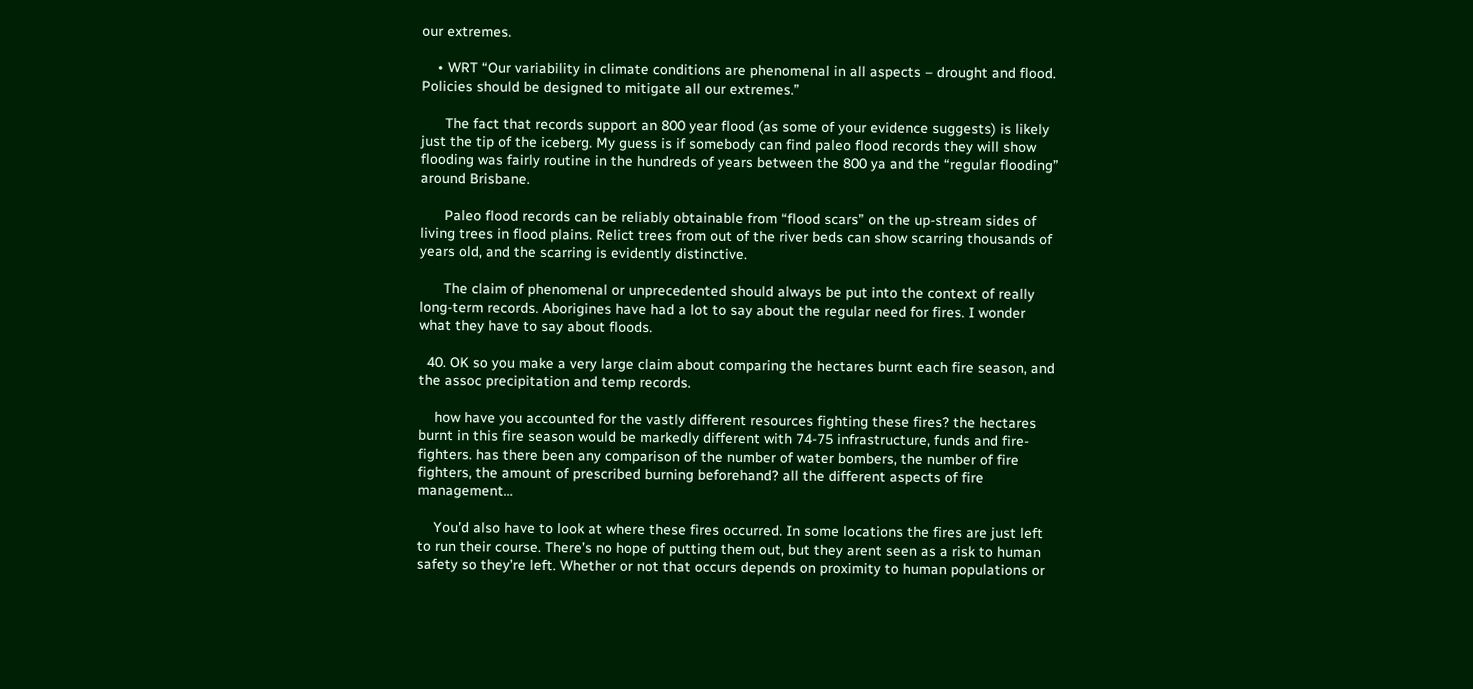our extremes.

    • WRT “Our variability in climate conditions are phenomenal in all aspects – drought and flood. Policies should be designed to mitigate all our extremes.”

      The fact that records support an 800 year flood (as some of your evidence suggests) is likely just the tip of the iceberg. My guess is if somebody can find paleo flood records they will show flooding was fairly routine in the hundreds of years between the 800 ya and the “regular flooding” around Brisbane.

      Paleo flood records can be reliably obtainable from “flood scars” on the up-stream sides of living trees in flood plains. Relict trees from out of the river beds can show scarring thousands of years old, and the scarring is evidently distinctive.

      The claim of phenomenal or unprecedented should always be put into the context of really long-term records. Aborigines have had a lot to say about the regular need for fires. I wonder what they have to say about floods.

  40. OK so you make a very large claim about comparing the hectares burnt each fire season, and the assoc precipitation and temp records.

    how have you accounted for the vastly different resources fighting these fires? the hectares burnt in this fire season would be markedly different with 74-75 infrastructure, funds and fire-fighters. has there been any comparison of the number of water bombers, the number of fire fighters, the amount of prescribed burning beforehand? all the different aspects of fire management…

    You’d also have to look at where these fires occurred. In some locations the fires are just left to run their course. There’s no hope of putting them out, but they arent seen as a risk to human safety so they’re left. Whether or not that occurs depends on proximity to human populations or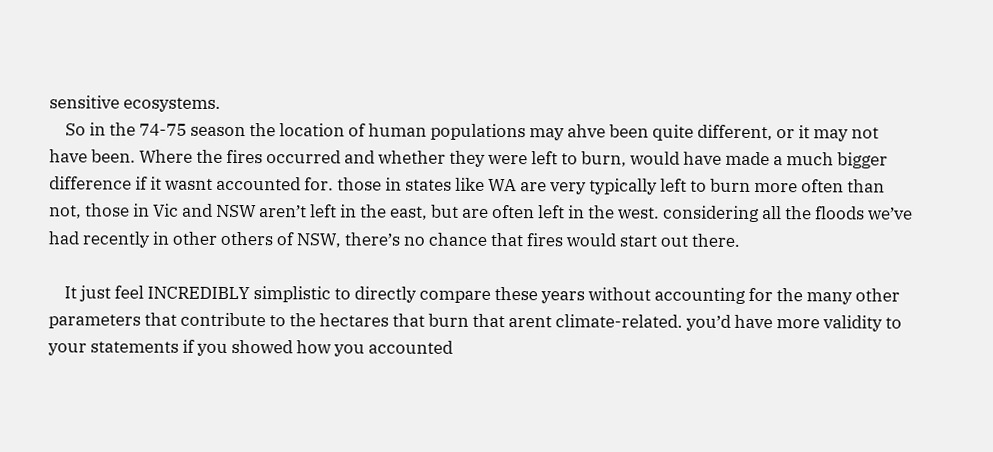sensitive ecosystems.
    So in the 74-75 season the location of human populations may ahve been quite different, or it may not have been. Where the fires occurred and whether they were left to burn, would have made a much bigger difference if it wasnt accounted for. those in states like WA are very typically left to burn more often than not, those in Vic and NSW aren’t left in the east, but are often left in the west. considering all the floods we’ve had recently in other others of NSW, there’s no chance that fires would start out there.

    It just feel INCREDIBLY simplistic to directly compare these years without accounting for the many other parameters that contribute to the hectares that burn that arent climate-related. you’d have more validity to your statements if you showed how you accounted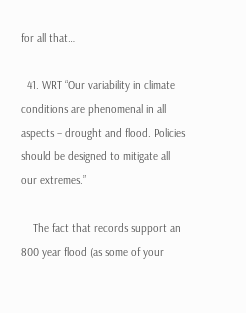for all that…

  41. WRT “Our variability in climate conditions are phenomenal in all aspects – drought and flood. Policies should be designed to mitigate all our extremes.”

    The fact that records support an 800 year flood (as some of your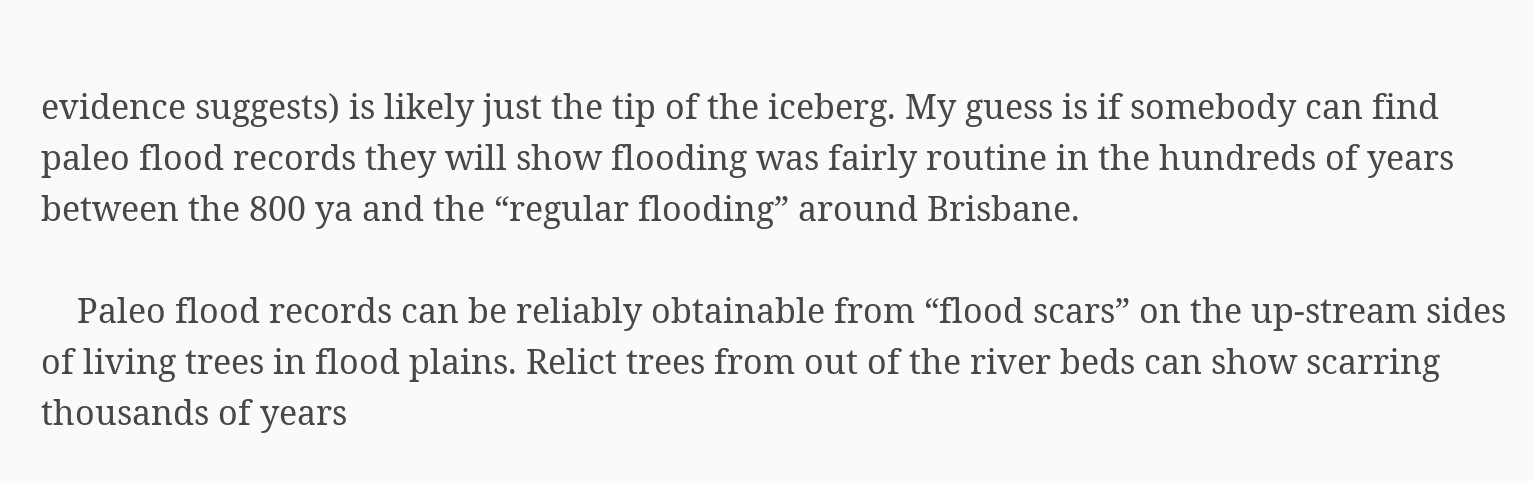evidence suggests) is likely just the tip of the iceberg. My guess is if somebody can find paleo flood records they will show flooding was fairly routine in the hundreds of years between the 800 ya and the “regular flooding” around Brisbane.

    Paleo flood records can be reliably obtainable from “flood scars” on the up-stream sides of living trees in flood plains. Relict trees from out of the river beds can show scarring thousands of years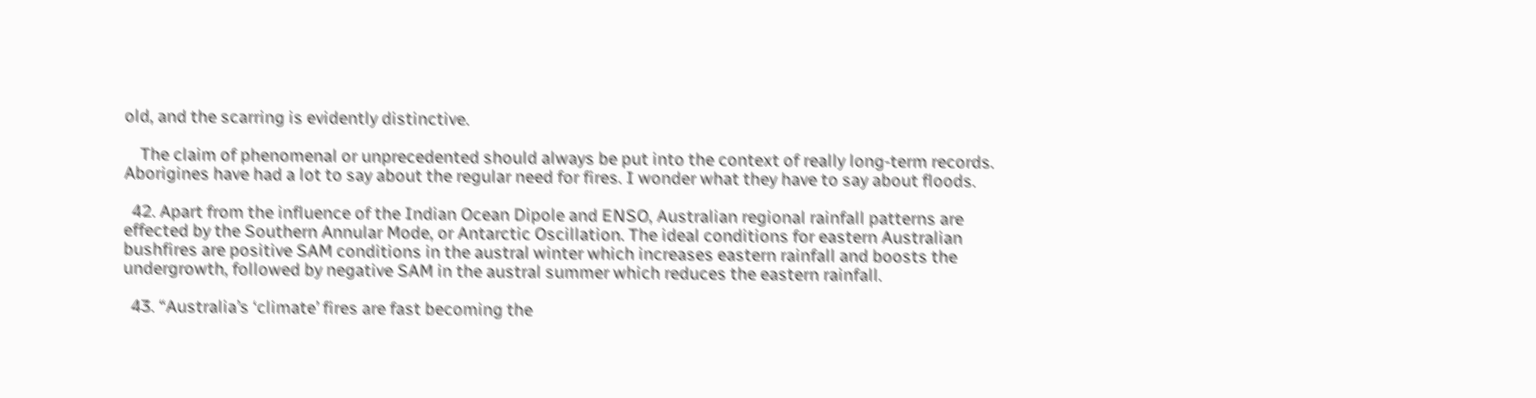old, and the scarring is evidently distinctive.

    The claim of phenomenal or unprecedented should always be put into the context of really long-term records. Aborigines have had a lot to say about the regular need for fires. I wonder what they have to say about floods.

  42. Apart from the influence of the Indian Ocean Dipole and ENSO, Australian regional rainfall patterns are effected by the Southern Annular Mode, or Antarctic Oscillation. The ideal conditions for eastern Australian bushfires are positive SAM conditions in the austral winter which increases eastern rainfall and boosts the undergrowth, followed by negative SAM in the austral summer which reduces the eastern rainfall.

  43. “Australia’s ‘climate’ fires are fast becoming the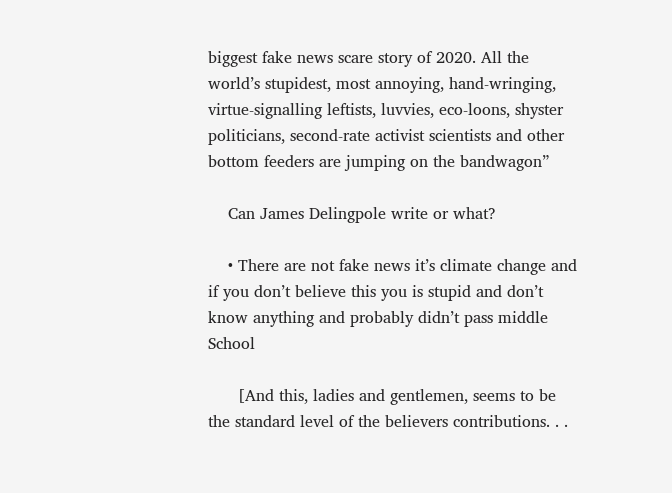biggest fake news scare story of 2020. All the world’s stupidest, most annoying, hand-wringing, virtue-signalling leftists, luvvies, eco-loons, shyster politicians, second-rate activist scientists and other bottom feeders are jumping on the bandwagon”

    Can James Delingpole write or what?

    • There are not fake news it’s climate change and if you don’t believe this you is stupid and don’t know anything and probably didn’t pass middle School

      [And this, ladies and gentlemen, seems to be the standard level of the believers contributions. . .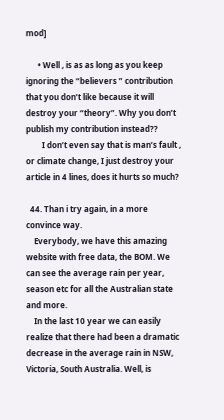mod]

      • Well , is as as long as you keep ignoring the “believers ” contribution that you don’t like because it will destroy your “theory”. Why you don’t publish my contribution instead??
        I don’t even say that is man’s fault , or climate change, I just destroy your article in 4 lines, does it hurts so much?

  44. Than i try again, in a more convince way.
    Everybody, we have this amazing website with free data, the BOM. We can see the average rain per year, season etc for all the Australian state and more.
    In the last 10 year we can easily realize that there had been a dramatic decrease in the average rain in NSW, Victoria, South Australia. Well, is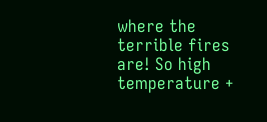where the terrible fires are! So high temperature +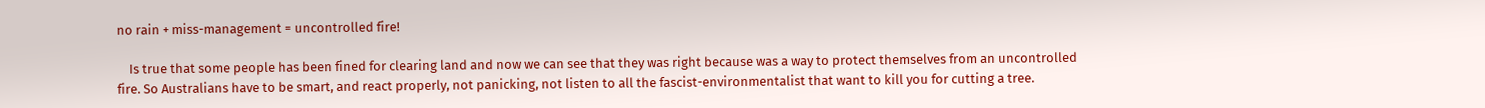no rain + miss-management = uncontrolled fire!

    Is true that some people has been fined for clearing land and now we can see that they was right because was a way to protect themselves from an uncontrolled fire. So Australians have to be smart, and react properly, not panicking, not listen to all the fascist-environmentalist that want to kill you for cutting a tree.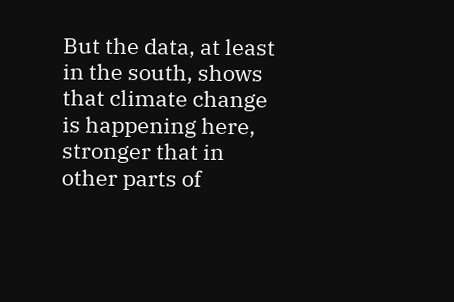But the data, at least in the south, shows that climate change is happening here, stronger that in other parts of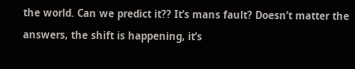the world. Can we predict it?? It’s mans fault? Doesn’t matter the answers, the shift is happening, it’s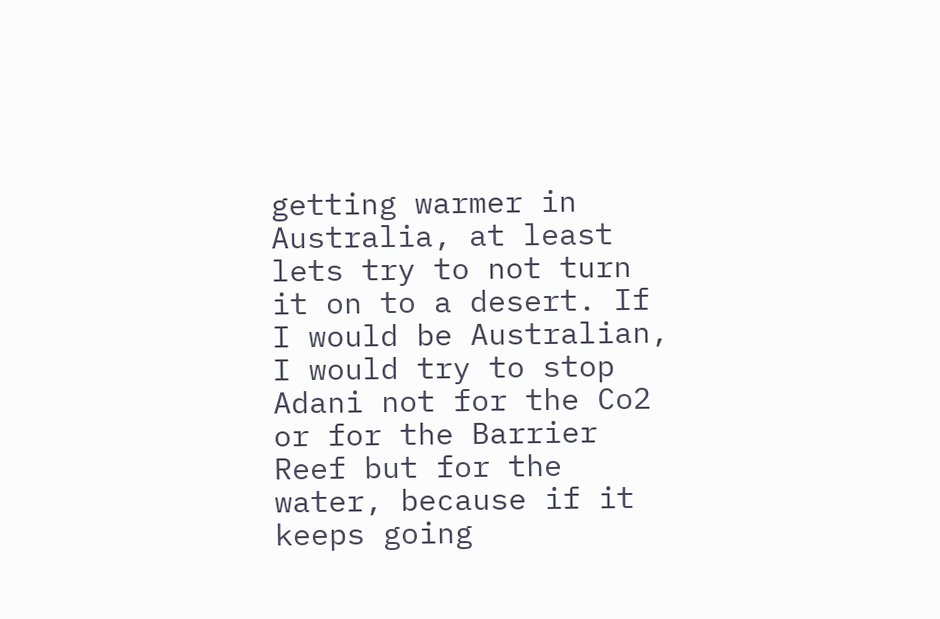getting warmer in Australia, at least lets try to not turn it on to a desert. If I would be Australian, I would try to stop Adani not for the Co2 or for the Barrier Reef but for the water, because if it keeps going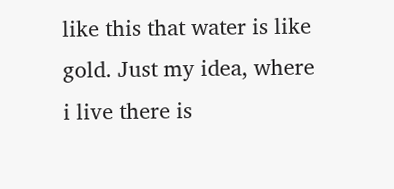like this that water is like gold. Just my idea, where i live there is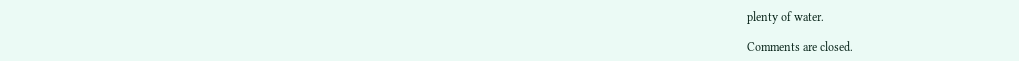plenty of water.

Comments are closed.